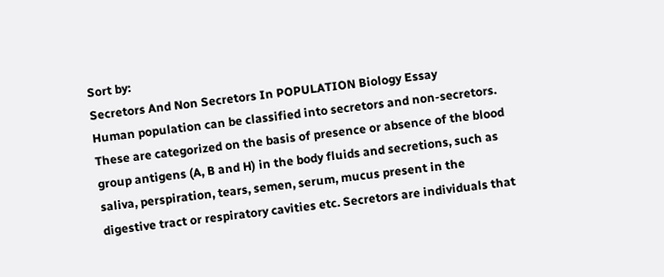Sort by:
Secretors And Non Secretors In POPULATION Biology Essay
Human population can be classified into secretors and non-secretors. These are categorized on the basis of presence or absence of the blood group antigens (A, B and H) in the body fluids and secretions, such as saliva, perspiration, tears, semen, serum, mucus present in the digestive tract or respiratory cavities etc. Secretors are individuals that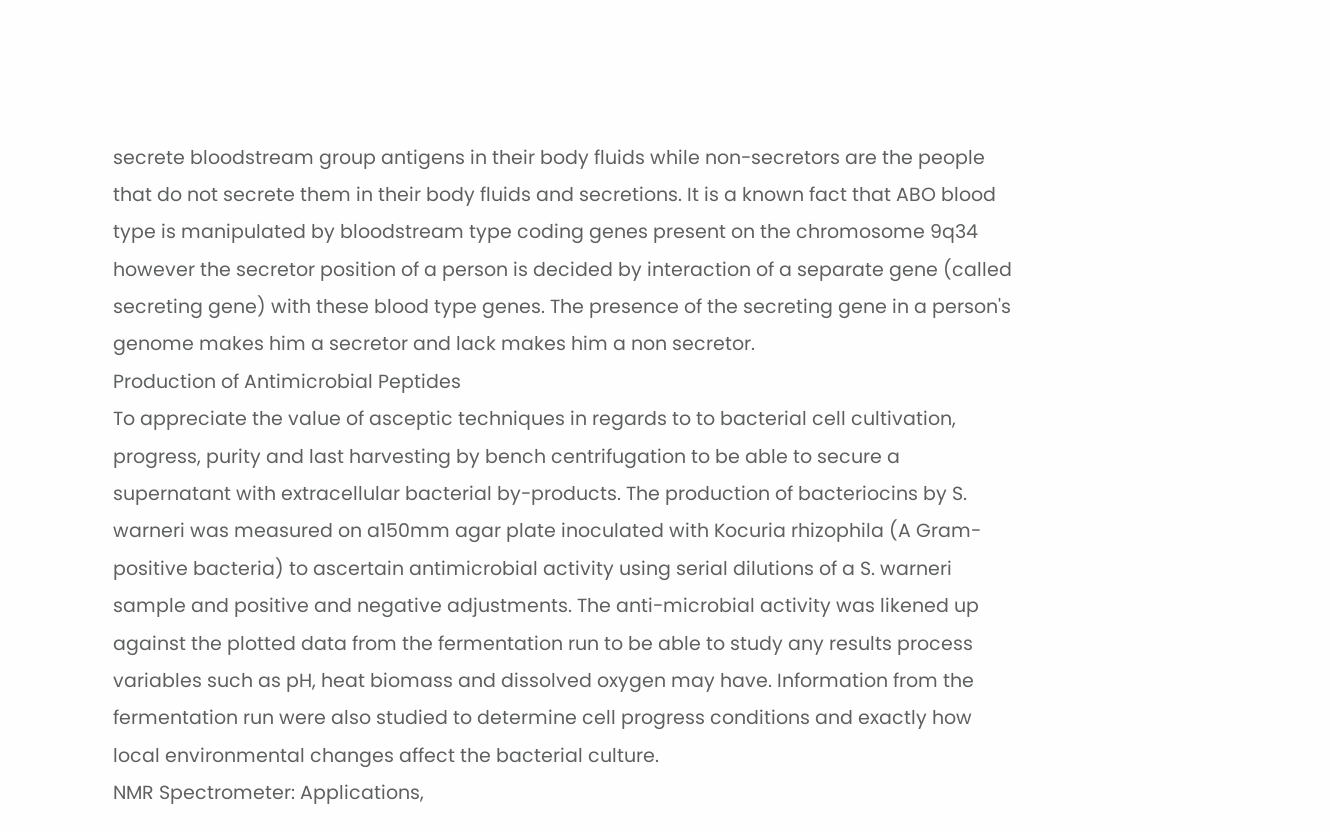secrete bloodstream group antigens in their body fluids while non-secretors are the people that do not secrete them in their body fluids and secretions. It is a known fact that ABO blood type is manipulated by bloodstream type coding genes present on the chromosome 9q34 however the secretor position of a person is decided by interaction of a separate gene (called secreting gene) with these blood type genes. The presence of the secreting gene in a person's genome makes him a secretor and lack makes him a non secretor.
Production of Antimicrobial Peptides
To appreciate the value of asceptic techniques in regards to to bacterial cell cultivation, progress, purity and last harvesting by bench centrifugation to be able to secure a supernatant with extracellular bacterial by-products. The production of bacteriocins by S. warneri was measured on a150mm agar plate inoculated with Kocuria rhizophila (A Gram-positive bacteria) to ascertain antimicrobial activity using serial dilutions of a S. warneri sample and positive and negative adjustments. The anti-microbial activity was likened up against the plotted data from the fermentation run to be able to study any results process variables such as pH, heat biomass and dissolved oxygen may have. Information from the fermentation run were also studied to determine cell progress conditions and exactly how local environmental changes affect the bacterial culture.
NMR Spectrometer: Applications,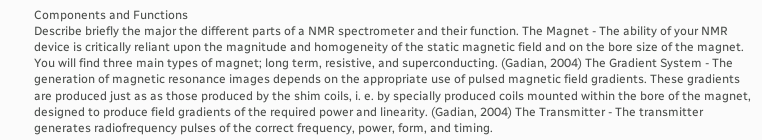Components and Functions
Describe briefly the major the different parts of a NMR spectrometer and their function. The Magnet - The ability of your NMR device is critically reliant upon the magnitude and homogeneity of the static magnetic field and on the bore size of the magnet. You will find three main types of magnet; long term, resistive, and superconducting. (Gadian, 2004) The Gradient System - The generation of magnetic resonance images depends on the appropriate use of pulsed magnetic field gradients. These gradients are produced just as as those produced by the shim coils, i. e. by specially produced coils mounted within the bore of the magnet, designed to produce field gradients of the required power and linearity. (Gadian, 2004) The Transmitter - The transmitter generates radiofrequency pulses of the correct frequency, power, form, and timing.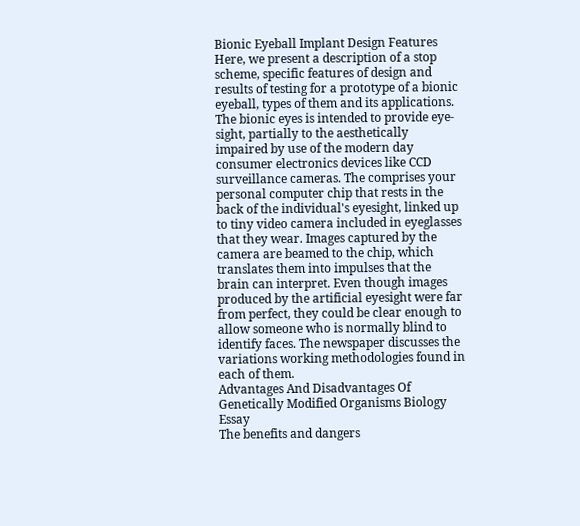Bionic Eyeball Implant Design Features
Here, we present a description of a stop scheme, specific features of design and results of testing for a prototype of a bionic eyeball, types of them and its applications. The bionic eyes is intended to provide eye-sight, partially to the aesthetically impaired by use of the modern day consumer electronics devices like CCD surveillance cameras. The comprises your personal computer chip that rests in the back of the individual's eyesight, linked up to tiny video camera included in eyeglasses that they wear. Images captured by the camera are beamed to the chip, which translates them into impulses that the brain can interpret. Even though images produced by the artificial eyesight were far from perfect, they could be clear enough to allow someone who is normally blind to identify faces. The newspaper discusses the variations working methodologies found in each of them.
Advantages And Disadvantages Of Genetically Modified Organisms Biology Essay
The benefits and dangers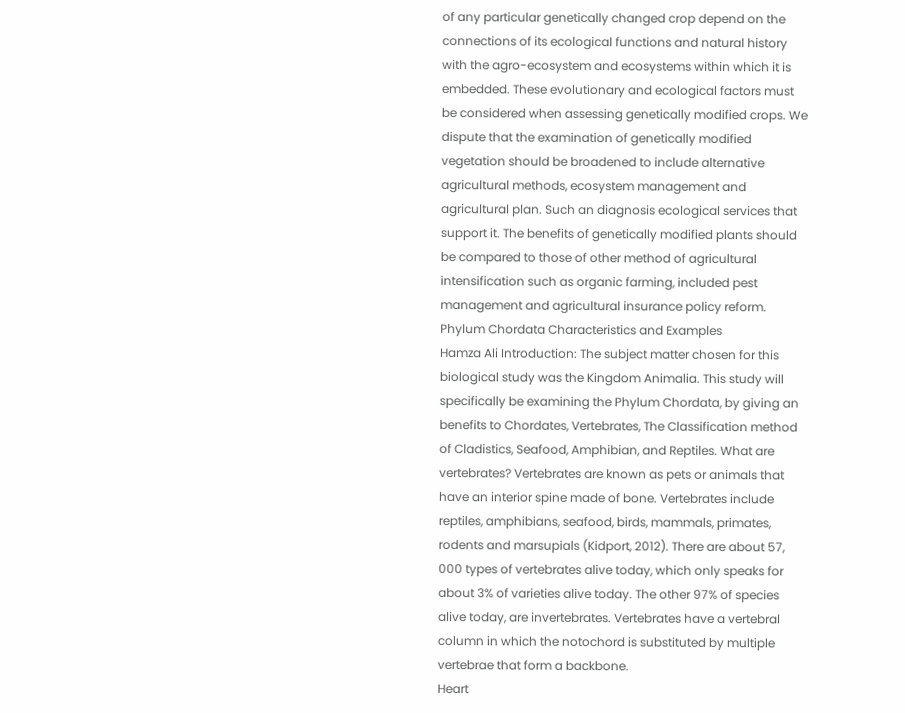of any particular genetically changed crop depend on the connections of its ecological functions and natural history with the agro-ecosystem and ecosystems within which it is embedded. These evolutionary and ecological factors must be considered when assessing genetically modified crops. We dispute that the examination of genetically modified vegetation should be broadened to include alternative agricultural methods, ecosystem management and agricultural plan. Such an diagnosis ecological services that support it. The benefits of genetically modified plants should be compared to those of other method of agricultural intensification such as organic farming, included pest management and agricultural insurance policy reform.
Phylum Chordata Characteristics and Examples
Hamza Ali Introduction: The subject matter chosen for this biological study was the Kingdom Animalia. This study will specifically be examining the Phylum Chordata, by giving an benefits to Chordates, Vertebrates, The Classification method of Cladistics, Seafood, Amphibian, and Reptiles. What are vertebrates? Vertebrates are known as pets or animals that have an interior spine made of bone. Vertebrates include reptiles, amphibians, seafood, birds, mammals, primates, rodents and marsupials (Kidport, 2012). There are about 57, 000 types of vertebrates alive today, which only speaks for about 3% of varieties alive today. The other 97% of species alive today, are invertebrates. Vertebrates have a vertebral column in which the notochord is substituted by multiple vertebrae that form a backbone.
Heart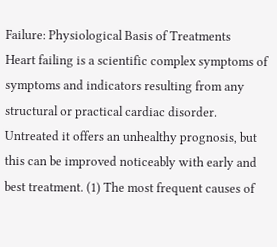Failure: Physiological Basis of Treatments
Heart failing is a scientific complex symptoms of symptoms and indicators resulting from any structural or practical cardiac disorder. Untreated it offers an unhealthy prognosis, but this can be improved noticeably with early and best treatment. (1) The most frequent causes of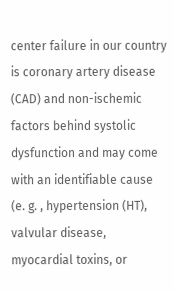center failure in our country is coronary artery disease (CAD) and non-ischemic factors behind systolic dysfunction and may come with an identifiable cause (e. g. , hypertension (HT), valvular disease, myocardial toxins, or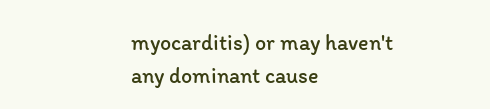myocarditis) or may haven't any dominant cause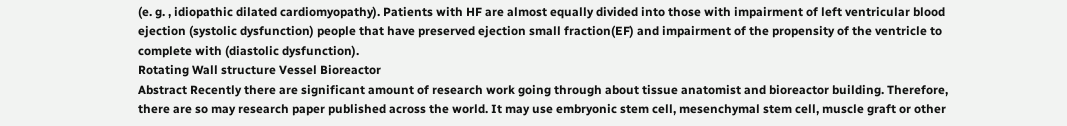(e. g. , idiopathic dilated cardiomyopathy). Patients with HF are almost equally divided into those with impairment of left ventricular blood ejection (systolic dysfunction) people that have preserved ejection small fraction(EF) and impairment of the propensity of the ventricle to complete with (diastolic dysfunction).
Rotating Wall structure Vessel Bioreactor
Abstract Recently there are significant amount of research work going through about tissue anatomist and bioreactor building. Therefore, there are so may research paper published across the world. It may use embryonic stem cell, mesenchymal stem cell, muscle graft or other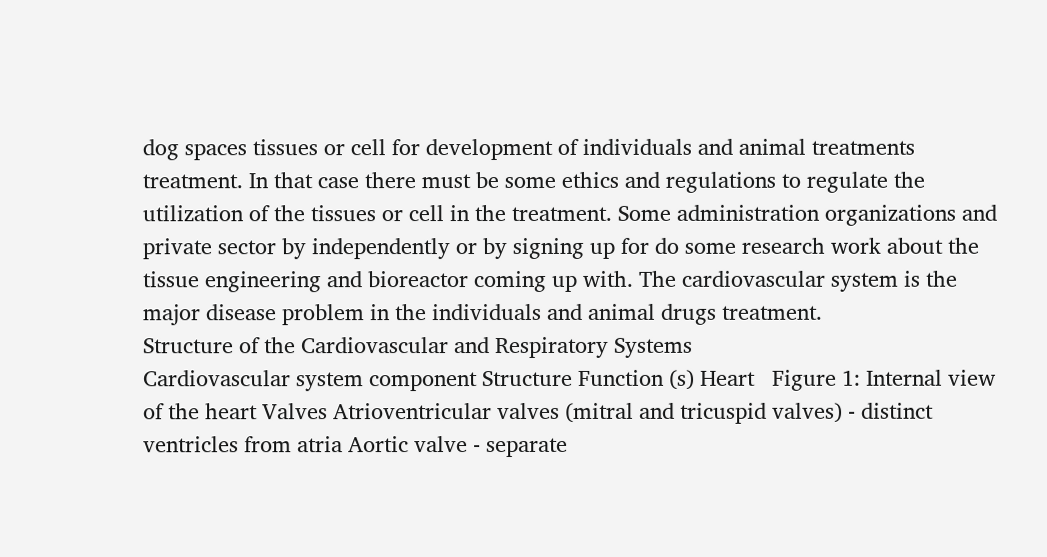dog spaces tissues or cell for development of individuals and animal treatments treatment. In that case there must be some ethics and regulations to regulate the utilization of the tissues or cell in the treatment. Some administration organizations and private sector by independently or by signing up for do some research work about the tissue engineering and bioreactor coming up with. The cardiovascular system is the major disease problem in the individuals and animal drugs treatment.
Structure of the Cardiovascular and Respiratory Systems
Cardiovascular system component Structure Function (s) Heart   Figure 1: Internal view of the heart Valves Atrioventricular valves (mitral and tricuspid valves) - distinct ventricles from atria Aortic valve - separate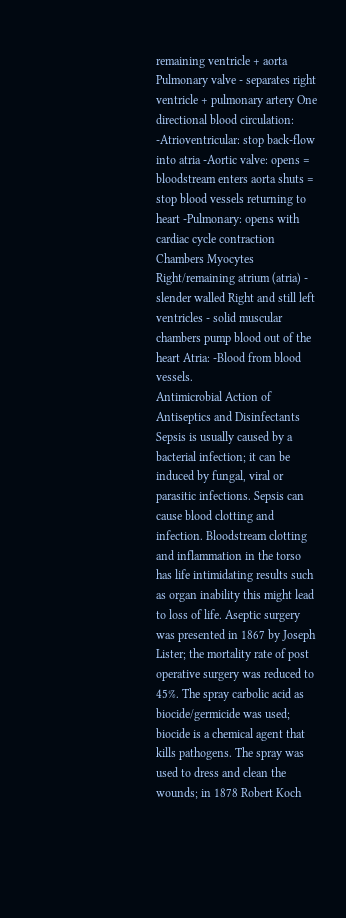remaining ventricle + aorta Pulmonary valve - separates right ventricle + pulmonary artery One directional blood circulation: -Atrioventricular: stop back-flow into atria -Aortic valve: opens = bloodstream enters aorta shuts = stop blood vessels returning to heart -Pulmonary: opens with cardiac cycle contraction   Chambers Myocytes Right/remaining atrium (atria) - slender walled Right and still left ventricles - solid muscular chambers pump blood out of the heart Atria: -Blood from blood vessels.
Antimicrobial Action of Antiseptics and Disinfectants
Sepsis is usually caused by a bacterial infection; it can be induced by fungal, viral or parasitic infections. Sepsis can cause blood clotting and infection. Bloodstream clotting and inflammation in the torso has life intimidating results such as organ inability this might lead to loss of life. Aseptic surgery was presented in 1867 by Joseph Lister; the mortality rate of post operative surgery was reduced to 45%. The spray carbolic acid as biocide/germicide was used; biocide is a chemical agent that kills pathogens. The spray was used to dress and clean the wounds; in 1878 Robert Koch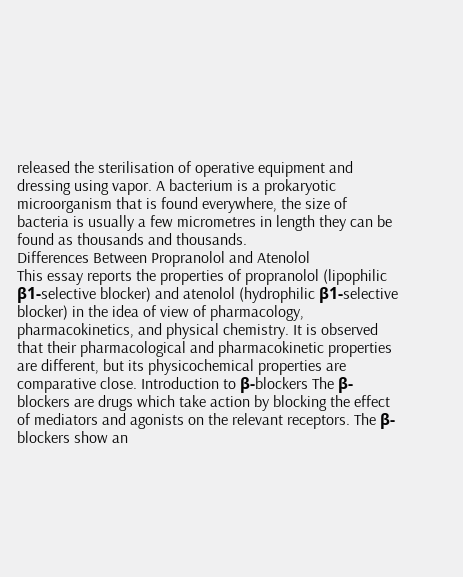released the sterilisation of operative equipment and dressing using vapor. A bacterium is a prokaryotic microorganism that is found everywhere, the size of bacteria is usually a few micrometres in length they can be found as thousands and thousands.
Differences Between Propranolol and Atenolol
This essay reports the properties of propranolol (lipophilic β1-selective blocker) and atenolol (hydrophilic β1-selective blocker) in the idea of view of pharmacology, pharmacokinetics, and physical chemistry. It is observed that their pharmacological and pharmacokinetic properties are different, but its physicochemical properties are comparative close. Introduction to β-blockers The β-blockers are drugs which take action by blocking the effect of mediators and agonists on the relevant receptors. The β-blockers show an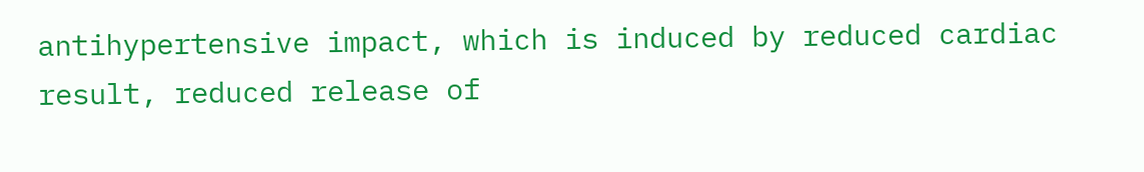antihypertensive impact, which is induced by reduced cardiac result, reduced release of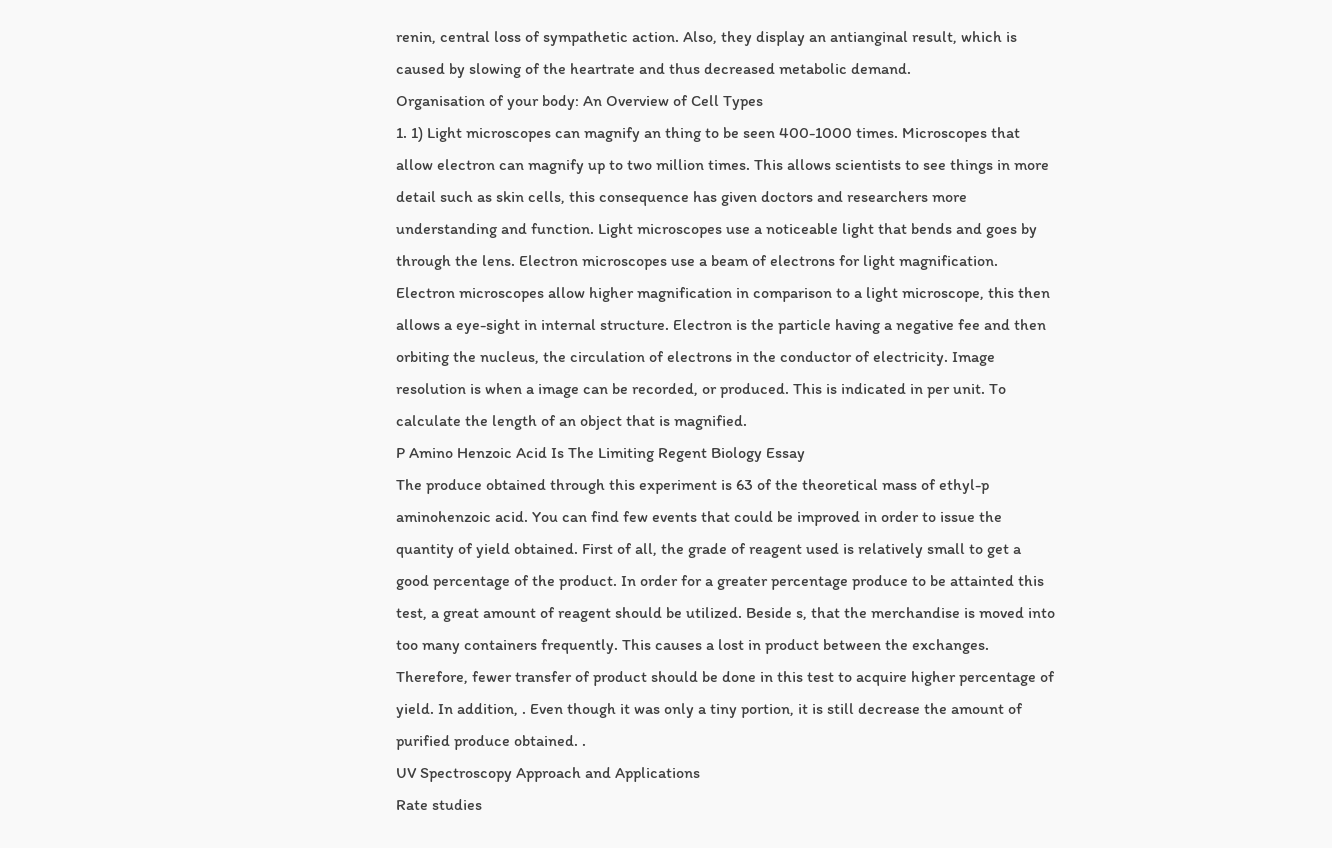renin, central loss of sympathetic action. Also, they display an antianginal result, which is caused by slowing of the heartrate and thus decreased metabolic demand.
Organisation of your body: An Overview of Cell Types
1. 1) Light microscopes can magnify an thing to be seen 400-1000 times. Microscopes that allow electron can magnify up to two million times. This allows scientists to see things in more detail such as skin cells, this consequence has given doctors and researchers more understanding and function. Light microscopes use a noticeable light that bends and goes by through the lens. Electron microscopes use a beam of electrons for light magnification. Electron microscopes allow higher magnification in comparison to a light microscope, this then allows a eye-sight in internal structure. Electron is the particle having a negative fee and then orbiting the nucleus, the circulation of electrons in the conductor of electricity. Image resolution is when a image can be recorded, or produced. This is indicated in per unit. To calculate the length of an object that is magnified.
P Amino Henzoic Acid Is The Limiting Regent Biology Essay
The produce obtained through this experiment is 63 of the theoretical mass of ethyl-p aminohenzoic acid. You can find few events that could be improved in order to issue the quantity of yield obtained. First of all, the grade of reagent used is relatively small to get a good percentage of the product. In order for a greater percentage produce to be attainted this test, a great amount of reagent should be utilized. Beside s, that the merchandise is moved into too many containers frequently. This causes a lost in product between the exchanges. Therefore, fewer transfer of product should be done in this test to acquire higher percentage of yield. In addition, . Even though it was only a tiny portion, it is still decrease the amount of purified produce obtained. .
UV Spectroscopy Approach and Applications
Rate studies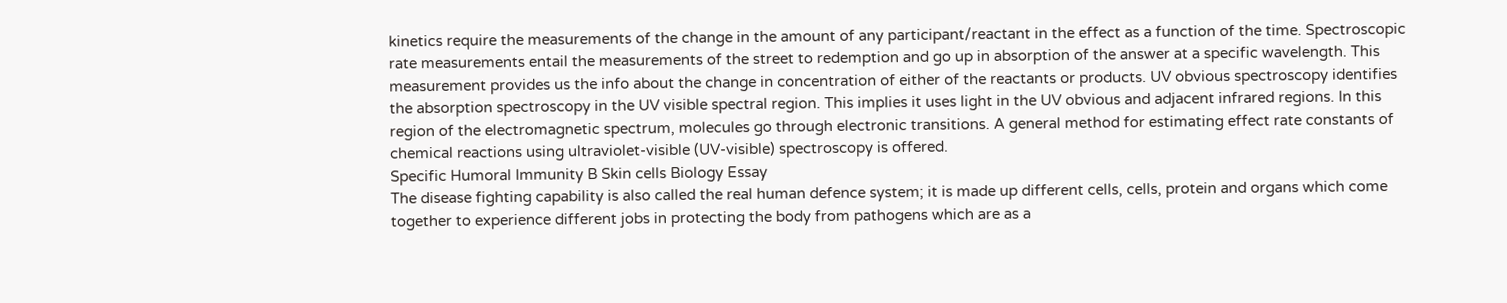kinetics require the measurements of the change in the amount of any participant/reactant in the effect as a function of the time. Spectroscopic rate measurements entail the measurements of the street to redemption and go up in absorption of the answer at a specific wavelength. This measurement provides us the info about the change in concentration of either of the reactants or products. UV obvious spectroscopy identifies the absorption spectroscopy in the UV visible spectral region. This implies it uses light in the UV obvious and adjacent infrared regions. In this region of the electromagnetic spectrum, molecules go through electronic transitions. A general method for estimating effect rate constants of chemical reactions using ultraviolet-visible (UV-visible) spectroscopy is offered.
Specific Humoral Immunity B Skin cells Biology Essay
The disease fighting capability is also called the real human defence system; it is made up different cells, cells, protein and organs which come together to experience different jobs in protecting the body from pathogens which are as a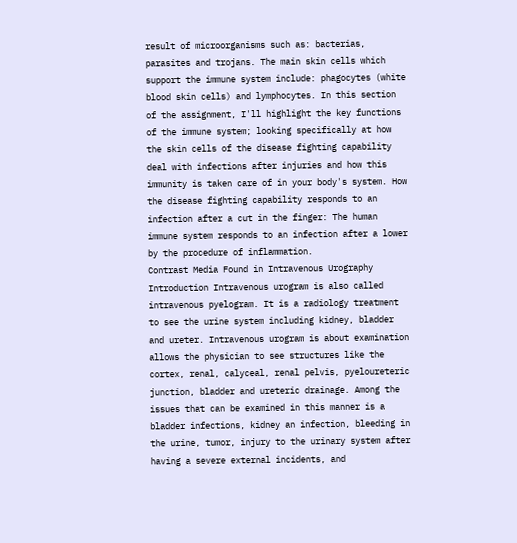result of microorganisms such as: bacterias, parasites and trojans. The main skin cells which support the immune system include: phagocytes (white blood skin cells) and lymphocytes. In this section of the assignment, I'll highlight the key functions of the immune system; looking specifically at how the skin cells of the disease fighting capability deal with infections after injuries and how this immunity is taken care of in your body's system. How the disease fighting capability responds to an infection after a cut in the finger: The human immune system responds to an infection after a lower by the procedure of inflammation.
Contrast Media Found in Intravenous Urography
Introduction Intravenous urogram is also called intravenous pyelogram. It is a radiology treatment to see the urine system including kidney, bladder and ureter. Intravenous urogram is about examination allows the physician to see structures like the cortex, renal, calyceal, renal pelvis, pyeloureteric junction, bladder and ureteric drainage. Among the issues that can be examined in this manner is a bladder infections, kidney an infection, bleeding in the urine, tumor, injury to the urinary system after having a severe external incidents, and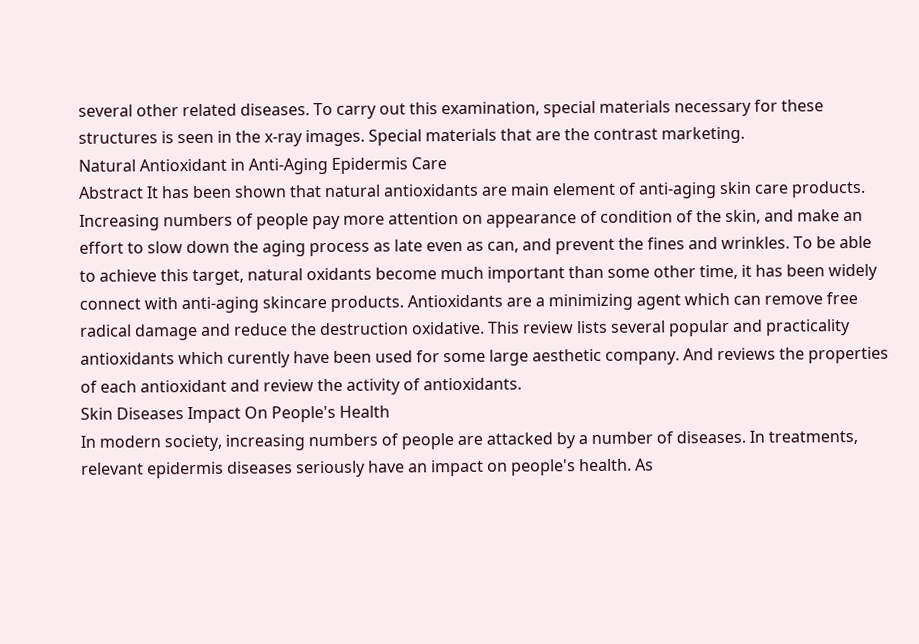several other related diseases. To carry out this examination, special materials necessary for these structures is seen in the x-ray images. Special materials that are the contrast marketing.
Natural Antioxidant in Anti-Aging Epidermis Care
Abstract It has been shown that natural antioxidants are main element of anti-aging skin care products. Increasing numbers of people pay more attention on appearance of condition of the skin, and make an effort to slow down the aging process as late even as can, and prevent the fines and wrinkles. To be able to achieve this target, natural oxidants become much important than some other time, it has been widely connect with anti-aging skincare products. Antioxidants are a minimizing agent which can remove free radical damage and reduce the destruction oxidative. This review lists several popular and practicality antioxidants which curently have been used for some large aesthetic company. And reviews the properties of each antioxidant and review the activity of antioxidants.
Skin Diseases Impact On People's Health
In modern society, increasing numbers of people are attacked by a number of diseases. In treatments, relevant epidermis diseases seriously have an impact on people's health. As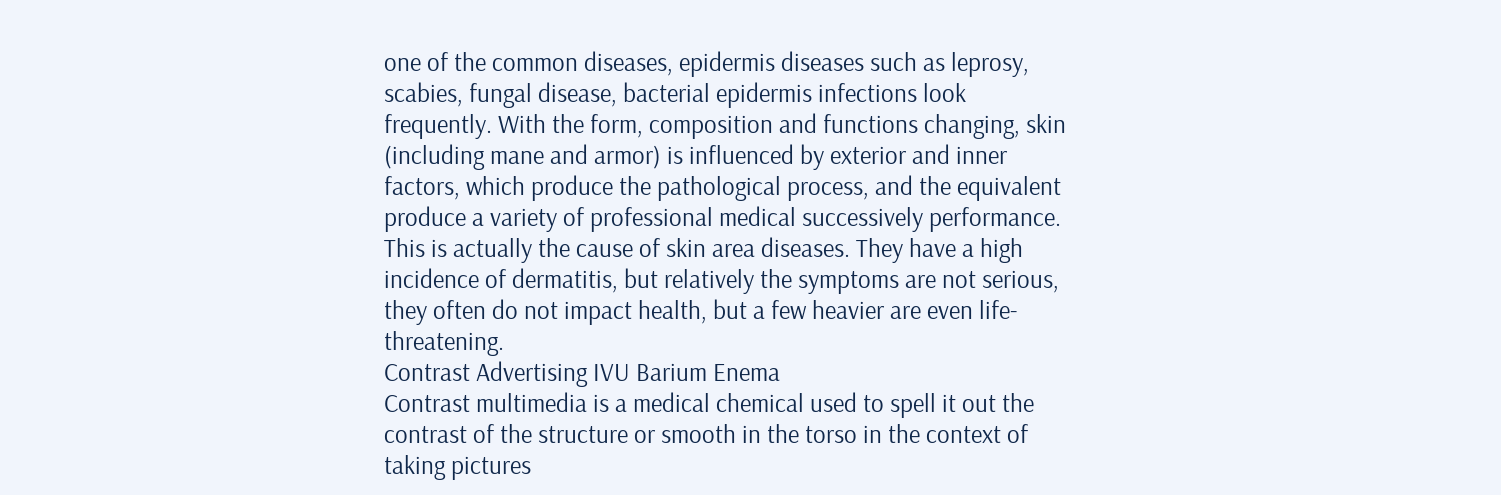one of the common diseases, epidermis diseases such as leprosy, scabies, fungal disease, bacterial epidermis infections look frequently. With the form, composition and functions changing, skin (including mane and armor) is influenced by exterior and inner factors, which produce the pathological process, and the equivalent produce a variety of professional medical successively performance. This is actually the cause of skin area diseases. They have a high incidence of dermatitis, but relatively the symptoms are not serious, they often do not impact health, but a few heavier are even life-threatening.
Contrast Advertising IVU Barium Enema
Contrast multimedia is a medical chemical used to spell it out the contrast of the structure or smooth in the torso in the context of taking pictures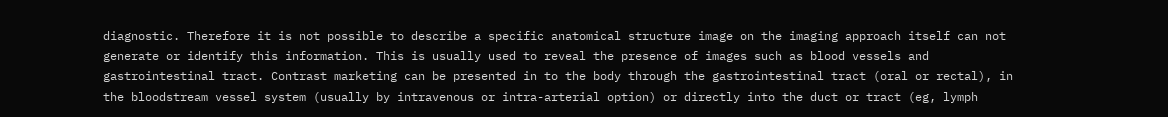diagnostic. Therefore it is not possible to describe a specific anatomical structure image on the imaging approach itself can not generate or identify this information. This is usually used to reveal the presence of images such as blood vessels and gastrointestinal tract. Contrast marketing can be presented in to the body through the gastrointestinal tract (oral or rectal), in the bloodstream vessel system (usually by intravenous or intra-arterial option) or directly into the duct or tract (eg, lymph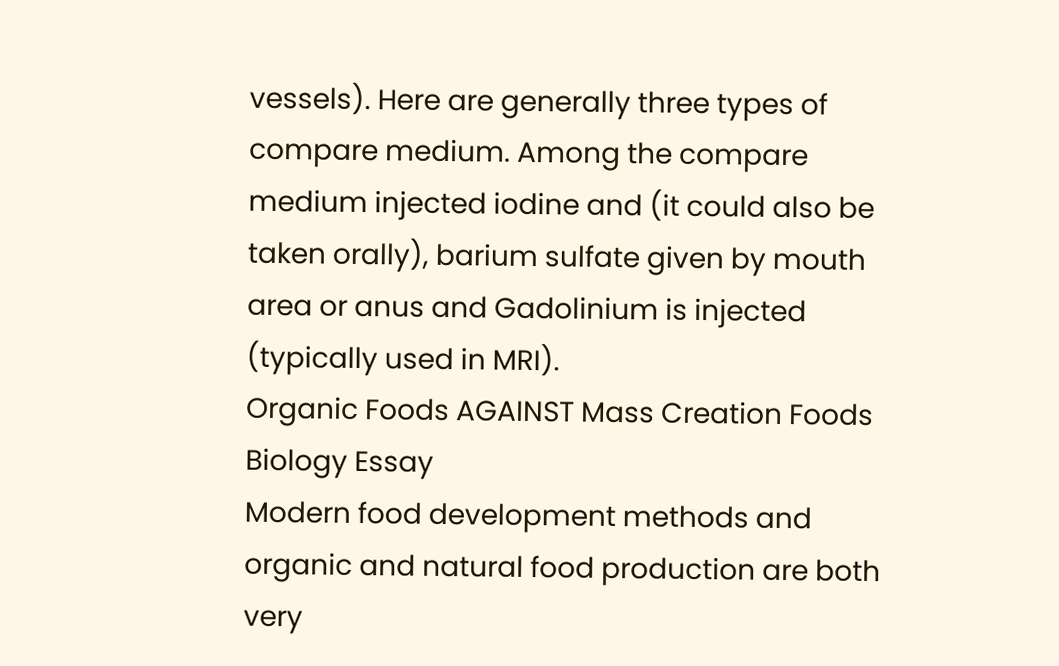vessels). Here are generally three types of compare medium. Among the compare medium injected iodine and (it could also be taken orally), barium sulfate given by mouth area or anus and Gadolinium is injected (typically used in MRI).
Organic Foods AGAINST Mass Creation Foods Biology Essay
Modern food development methods and organic and natural food production are both very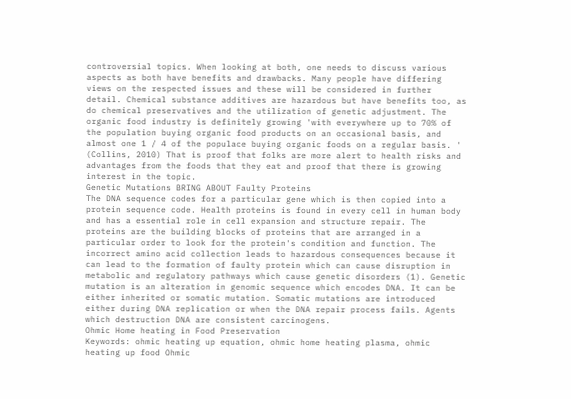controversial topics. When looking at both, one needs to discuss various aspects as both have benefits and drawbacks. Many people have differing views on the respected issues and these will be considered in further detail. Chemical substance additives are hazardous but have benefits too, as do chemical preservatives and the utilization of genetic adjustment. The organic food industry is definitely growing 'with everywhere up to 70% of the population buying organic food products on an occasional basis, and almost one 1 / 4 of the populace buying organic foods on a regular basis. ' (Collins, 2010) That is proof that folks are more alert to health risks and advantages from the foods that they eat and proof that there is growing interest in the topic.
Genetic Mutations BRING ABOUT Faulty Proteins
The DNA sequence codes for a particular gene which is then copied into a protein sequence code. Health proteins is found in every cell in human body and has a essential role in cell expansion and structure repair. The proteins are the building blocks of proteins that are arranged in a particular order to look for the protein's condition and function. The incorrect amino acid collection leads to hazardous consequences because it can lead to the formation of faulty protein which can cause disruption in metabolic and regulatory pathways which cause genetic disorders (1). Genetic mutation is an alteration in genomic sequence which encodes DNA. It can be either inherited or somatic mutation. Somatic mutations are introduced either during DNA replication or when the DNA repair process fails. Agents which destruction DNA are consistent carcinogens.
Ohmic Home heating in Food Preservation
Keywords: ohmic heating up equation, ohmic home heating plasma, ohmic heating up food Ohmic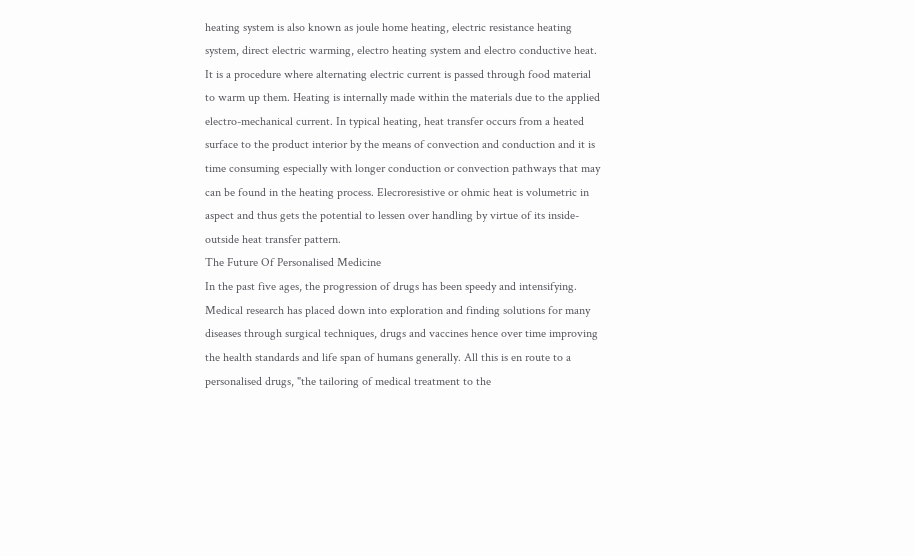heating system is also known as joule home heating, electric resistance heating system, direct electric warming, electro heating system and electro conductive heat. It is a procedure where alternating electric current is passed through food material to warm up them. Heating is internally made within the materials due to the applied electro-mechanical current. In typical heating, heat transfer occurs from a heated surface to the product interior by the means of convection and conduction and it is time consuming especially with longer conduction or convection pathways that may can be found in the heating process. Elecroresistive or ohmic heat is volumetric in aspect and thus gets the potential to lessen over handling by virtue of its inside-outside heat transfer pattern.
The Future Of Personalised Medicine
In the past five ages, the progression of drugs has been speedy and intensifying. Medical research has placed down into exploration and finding solutions for many diseases through surgical techniques, drugs and vaccines hence over time improving the health standards and life span of humans generally. All this is en route to a personalised drugs, "the tailoring of medical treatment to the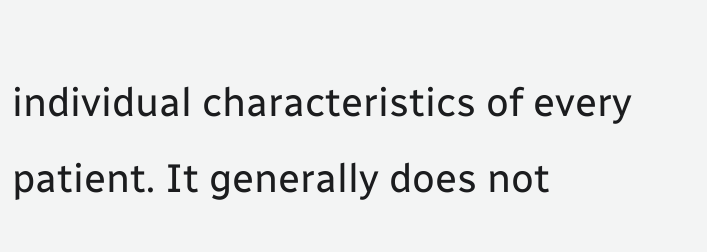individual characteristics of every patient. It generally does not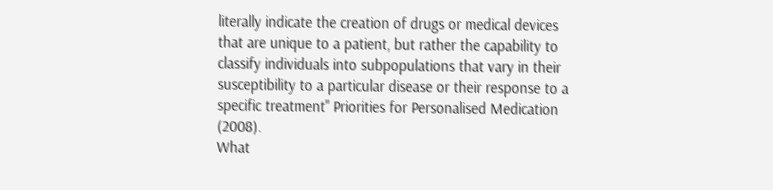literally indicate the creation of drugs or medical devices that are unique to a patient, but rather the capability to classify individuals into subpopulations that vary in their susceptibility to a particular disease or their response to a specific treatment" Priorities for Personalised Medication (2008).
What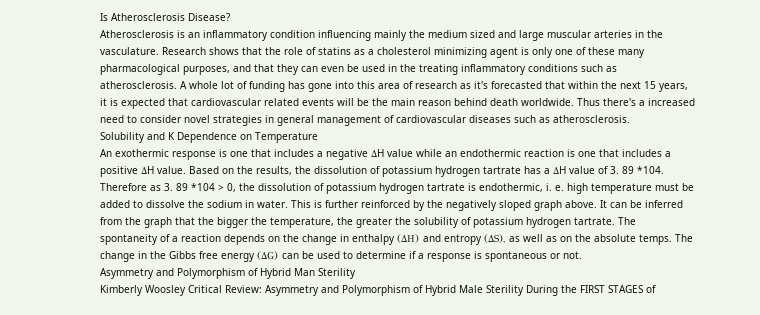Is Atherosclerosis Disease?
Atherosclerosis is an inflammatory condition influencing mainly the medium sized and large muscular arteries in the vasculature. Research shows that the role of statins as a cholesterol minimizing agent is only one of these many pharmacological purposes, and that they can even be used in the treating inflammatory conditions such as atherosclerosis. A whole lot of funding has gone into this area of research as it's forecasted that within the next 15 years, it is expected that cardiovascular related events will be the main reason behind death worldwide. Thus there's a increased need to consider novel strategies in general management of cardiovascular diseases such as atherosclerosis.
Solubility and K Dependence on Temperature
An exothermic response is one that includes a negative ΔH value while an endothermic reaction is one that includes a positive ΔH value. Based on the results, the dissolution of potassium hydrogen tartrate has a ΔH value of 3. 89 *104. Therefore as 3. 89 *104 > 0, the dissolution of potassium hydrogen tartrate is endothermic, i. e. high temperature must be added to dissolve the sodium in water. This is further reinforced by the negatively sloped graph above. It can be inferred from the graph that the bigger the temperature, the greater the solubility of potassium hydrogen tartrate. The spontaneity of a reaction depends on the change in enthalpy (ΔH) and entropy (ΔS), as well as on the absolute temps. The change in the Gibbs free energy (ΔG) can be used to determine if a response is spontaneous or not.
Asymmetry and Polymorphism of Hybrid Man Sterility
Kimberly Woosley Critical Review: Asymmetry and Polymorphism of Hybrid Male Sterility During the FIRST STAGES of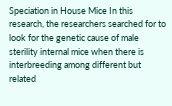Speciation in House Mice In this research, the researchers searched for to look for the genetic cause of male sterility internal mice when there is interbreeding among different but related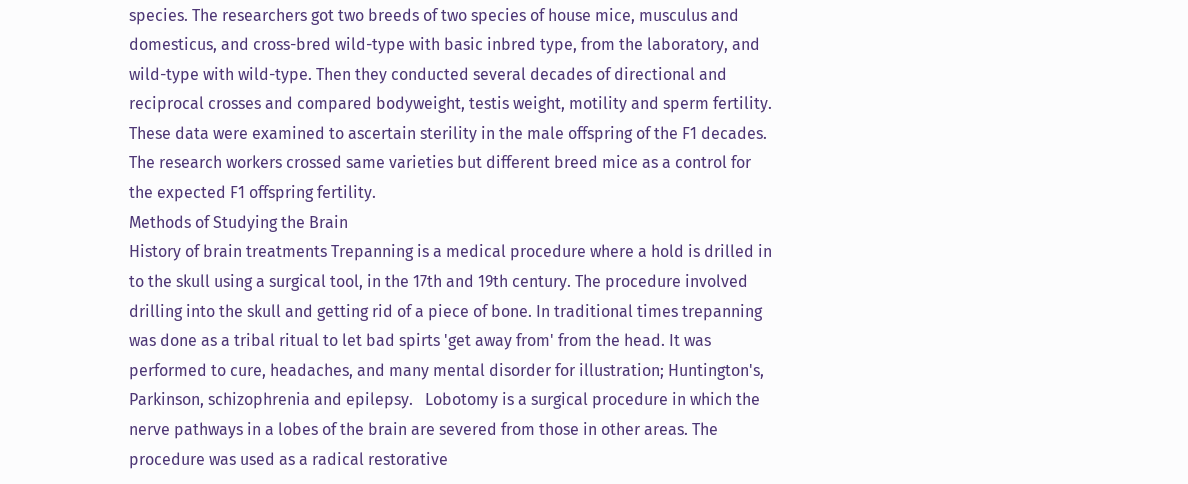species. The researchers got two breeds of two species of house mice, musculus and domesticus, and cross-bred wild-type with basic inbred type, from the laboratory, and wild-type with wild-type. Then they conducted several decades of directional and reciprocal crosses and compared bodyweight, testis weight, motility and sperm fertility. These data were examined to ascertain sterility in the male offspring of the F1 decades. The research workers crossed same varieties but different breed mice as a control for the expected F1 offspring fertility.
Methods of Studying the Brain
History of brain treatments Trepanning is a medical procedure where a hold is drilled in to the skull using a surgical tool, in the 17th and 19th century. The procedure involved drilling into the skull and getting rid of a piece of bone. In traditional times trepanning was done as a tribal ritual to let bad spirts 'get away from' from the head. It was performed to cure, headaches, and many mental disorder for illustration; Huntington's, Parkinson, schizophrenia and epilepsy.   Lobotomy is a surgical procedure in which the nerve pathways in a lobes of the brain are severed from those in other areas. The procedure was used as a radical restorative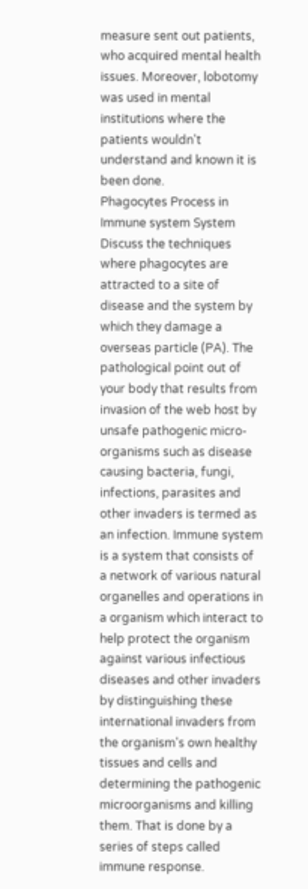measure sent out patients, who acquired mental health issues. Moreover, lobotomy was used in mental institutions where the patients wouldn't understand and known it is been done.
Phagocytes Process in Immune system System
Discuss the techniques where phagocytes are attracted to a site of disease and the system by which they damage a overseas particle (PA). The pathological point out of your body that results from invasion of the web host by unsafe pathogenic micro-organisms such as disease causing bacteria, fungi, infections, parasites and other invaders is termed as an infection. Immune system is a system that consists of a network of various natural organelles and operations in a organism which interact to help protect the organism against various infectious diseases and other invaders by distinguishing these international invaders from the organism's own healthy tissues and cells and determining the pathogenic microorganisms and killing them. That is done by a series of steps called immune response.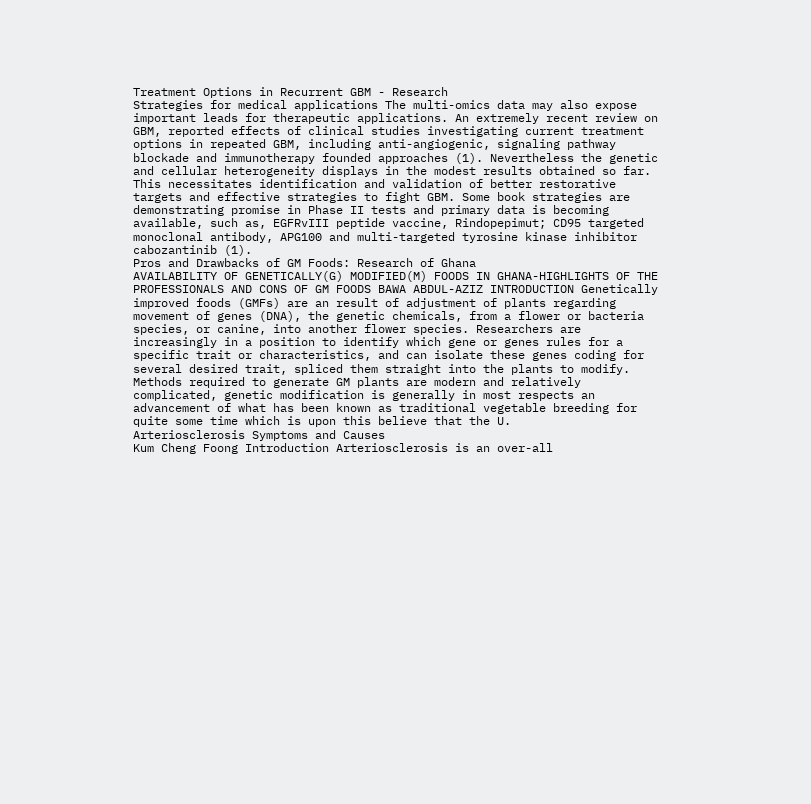Treatment Options in Recurrent GBM - Research
Strategies for medical applications The multi-omics data may also expose important leads for therapeutic applications. An extremely recent review on GBM, reported effects of clinical studies investigating current treatment options in repeated GBM, including anti-angiogenic, signaling pathway blockade and immunotherapy founded approaches (1). Nevertheless the genetic and cellular heterogeneity displays in the modest results obtained so far. This necessitates identification and validation of better restorative targets and effective strategies to fight GBM. Some book strategies are demonstrating promise in Phase II tests and primary data is becoming available, such as, EGFRvIII peptide vaccine, Rindopepimut; CD95 targeted monoclonal antibody, APG100 and multi-targeted tyrosine kinase inhibitor cabozantinib (1).
Pros and Drawbacks of GM Foods: Research of Ghana
AVAILABILITY OF GENETICALLY(G) MODIFIED(M) FOODS IN GHANA-HIGHLIGHTS OF THE PROFESSIONALS AND CONS OF GM FOODS BAWA ABDUL-AZIZ INTRODUCTION Genetically improved foods (GMFs) are an result of adjustment of plants regarding movement of genes (DNA), the genetic chemicals, from a flower or bacteria species, or canine, into another flower species. Researchers are increasingly in a position to identify which gene or genes rules for a specific trait or characteristics, and can isolate these genes coding for several desired trait, spliced them straight into the plants to modify. Methods required to generate GM plants are modern and relatively complicated, genetic modification is generally in most respects an advancement of what has been known as traditional vegetable breeding for quite some time which is upon this believe that the U.
Arteriosclerosis Symptoms and Causes
Kum Cheng Foong Introduction Arteriosclerosis is an over-all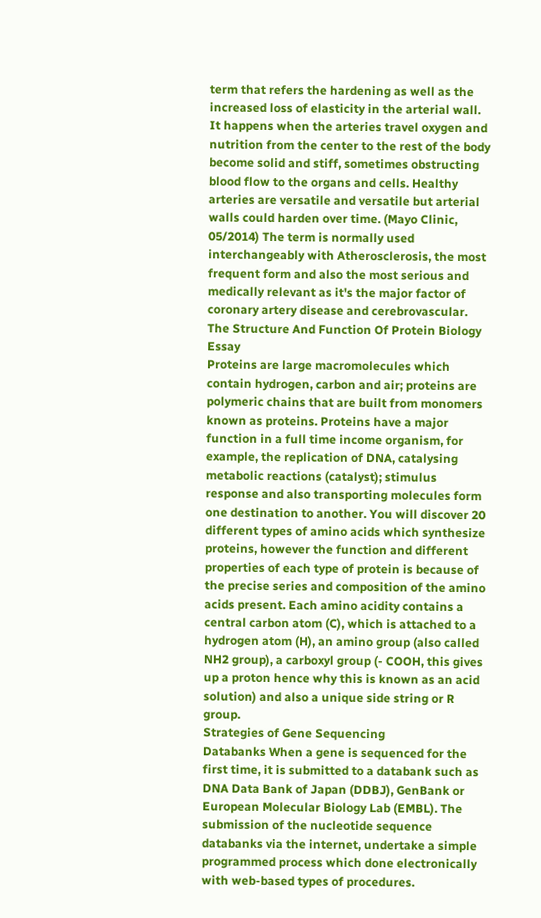term that refers the hardening as well as the increased loss of elasticity in the arterial wall. It happens when the arteries travel oxygen and nutrition from the center to the rest of the body become solid and stiff, sometimes obstructing blood flow to the organs and cells. Healthy arteries are versatile and versatile but arterial walls could harden over time. (Mayo Clinic, 05/2014) The term is normally used interchangeably with Atherosclerosis, the most frequent form and also the most serious and medically relevant as it's the major factor of coronary artery disease and cerebrovascular.
The Structure And Function Of Protein Biology Essay
Proteins are large macromolecules which contain hydrogen, carbon and air; proteins are polymeric chains that are built from monomers known as proteins. Proteins have a major function in a full time income organism, for example, the replication of DNA, catalysing metabolic reactions (catalyst); stimulus response and also transporting molecules form one destination to another. You will discover 20 different types of amino acids which synthesize proteins, however the function and different properties of each type of protein is because of the precise series and composition of the amino acids present. Each amino acidity contains a central carbon atom (C), which is attached to a hydrogen atom (H), an amino group (also called NH2 group), a carboxyl group (- COOH, this gives up a proton hence why this is known as an acid solution) and also a unique side string or R group.
Strategies of Gene Sequencing
Databanks When a gene is sequenced for the first time, it is submitted to a databank such as DNA Data Bank of Japan (DDBJ), GenBank or European Molecular Biology Lab (EMBL). The submission of the nucleotide sequence databanks via the internet, undertake a simple programmed process which done electronically with web-based types of procedures.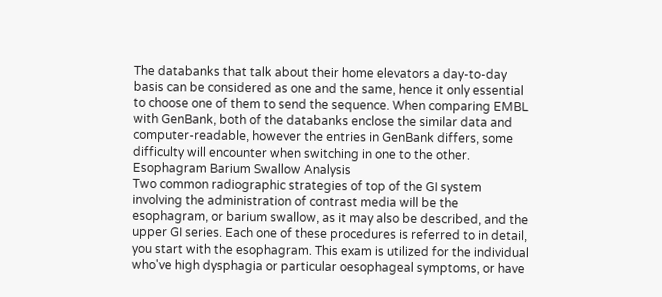The databanks that talk about their home elevators a day-to-day basis can be considered as one and the same, hence it only essential to choose one of them to send the sequence. When comparing EMBL with GenBank, both of the databanks enclose the similar data and computer-readable, however the entries in GenBank differs, some difficulty will encounter when switching in one to the other.
Esophagram Barium Swallow Analysis
Two common radiographic strategies of top of the GI system involving the administration of contrast media will be the esophagram, or barium swallow, as it may also be described, and the upper GI series. Each one of these procedures is referred to in detail, you start with the esophagram. This exam is utilized for the individual who've high dysphagia or particular oesophageal symptoms, or have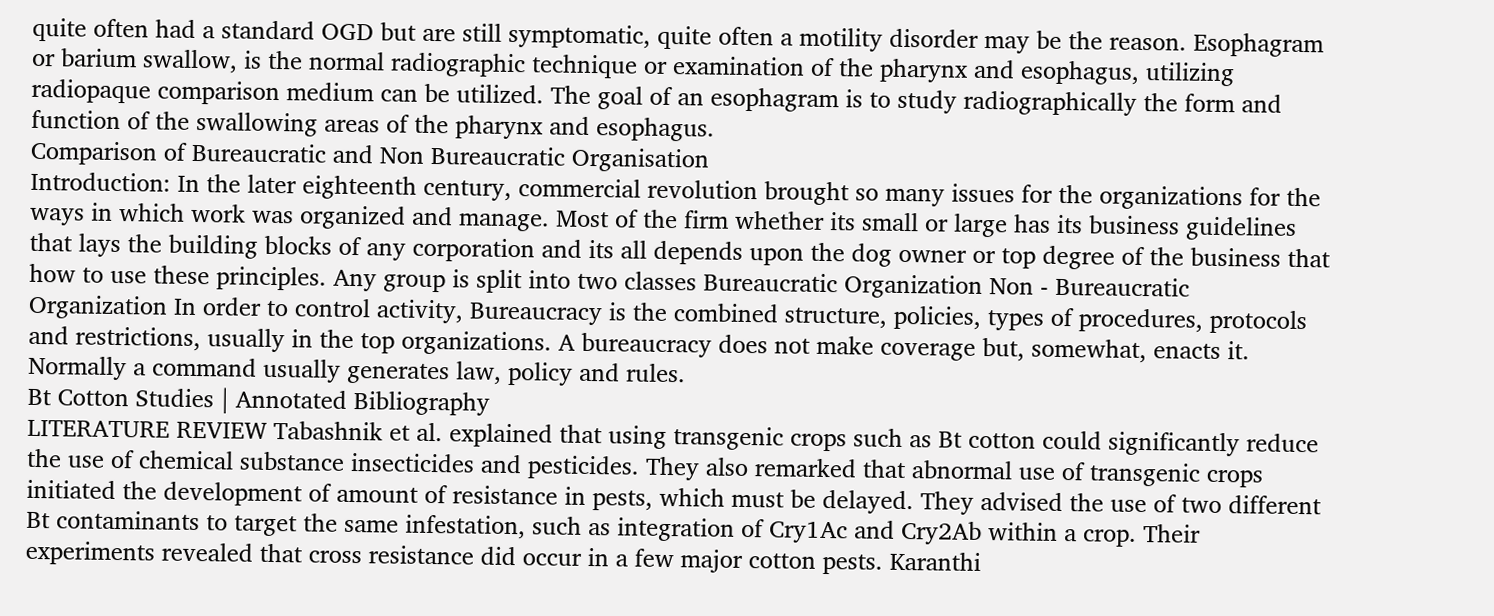quite often had a standard OGD but are still symptomatic, quite often a motility disorder may be the reason. Esophagram or barium swallow, is the normal radiographic technique or examination of the pharynx and esophagus, utilizing radiopaque comparison medium can be utilized. The goal of an esophagram is to study radiographically the form and function of the swallowing areas of the pharynx and esophagus.
Comparison of Bureaucratic and Non Bureaucratic Organisation
Introduction: In the later eighteenth century, commercial revolution brought so many issues for the organizations for the ways in which work was organized and manage. Most of the firm whether its small or large has its business guidelines that lays the building blocks of any corporation and its all depends upon the dog owner or top degree of the business that how to use these principles. Any group is split into two classes Bureaucratic Organization Non - Bureaucratic Organization In order to control activity, Bureaucracy is the combined structure, policies, types of procedures, protocols and restrictions, usually in the top organizations. A bureaucracy does not make coverage but, somewhat, enacts it. Normally a command usually generates law, policy and rules.
Bt Cotton Studies | Annotated Bibliography
LITERATURE REVIEW Tabashnik et al. explained that using transgenic crops such as Bt cotton could significantly reduce the use of chemical substance insecticides and pesticides. They also remarked that abnormal use of transgenic crops initiated the development of amount of resistance in pests, which must be delayed. They advised the use of two different Bt contaminants to target the same infestation, such as integration of Cry1Ac and Cry2Ab within a crop. Their experiments revealed that cross resistance did occur in a few major cotton pests. Karanthi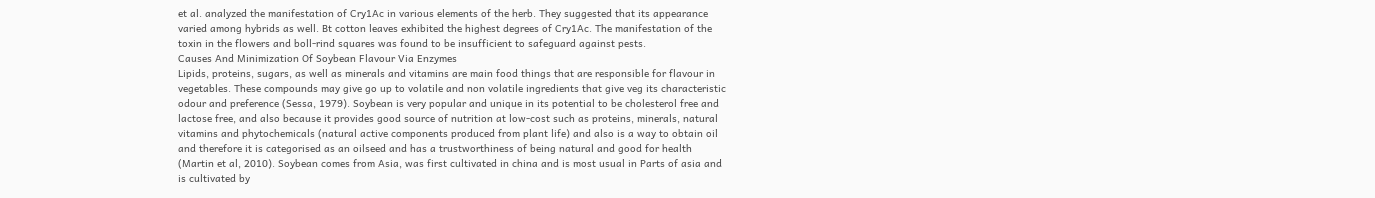et al. analyzed the manifestation of Cry1Ac in various elements of the herb. They suggested that its appearance varied among hybrids as well. Bt cotton leaves exhibited the highest degrees of Cry1Ac. The manifestation of the toxin in the flowers and boll-rind squares was found to be insufficient to safeguard against pests.
Causes And Minimization Of Soybean Flavour Via Enzymes
Lipids, proteins, sugars, as well as minerals and vitamins are main food things that are responsible for flavour in vegetables. These compounds may give go up to volatile and non volatile ingredients that give veg its characteristic odour and preference (Sessa, 1979). Soybean is very popular and unique in its potential to be cholesterol free and lactose free, and also because it provides good source of nutrition at low-cost such as proteins, minerals, natural vitamins and phytochemicals (natural active components produced from plant life) and also is a way to obtain oil and therefore it is categorised as an oilseed and has a trustworthiness of being natural and good for health (Martin et al, 2010). Soybean comes from Asia, was first cultivated in china and is most usual in Parts of asia and is cultivated by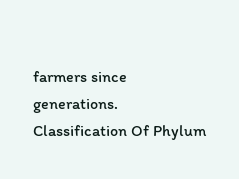farmers since generations.
Classification Of Phylum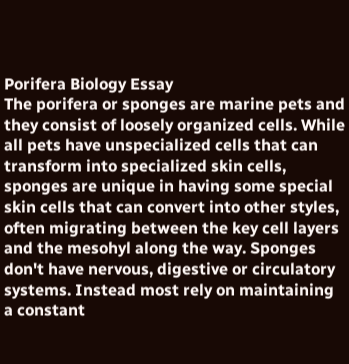Porifera Biology Essay
The porifera or sponges are marine pets and they consist of loosely organized cells. While all pets have unspecialized cells that can transform into specialized skin cells, sponges are unique in having some special skin cells that can convert into other styles, often migrating between the key cell layers and the mesohyl along the way. Sponges don't have nervous, digestive or circulatory systems. Instead most rely on maintaining a constant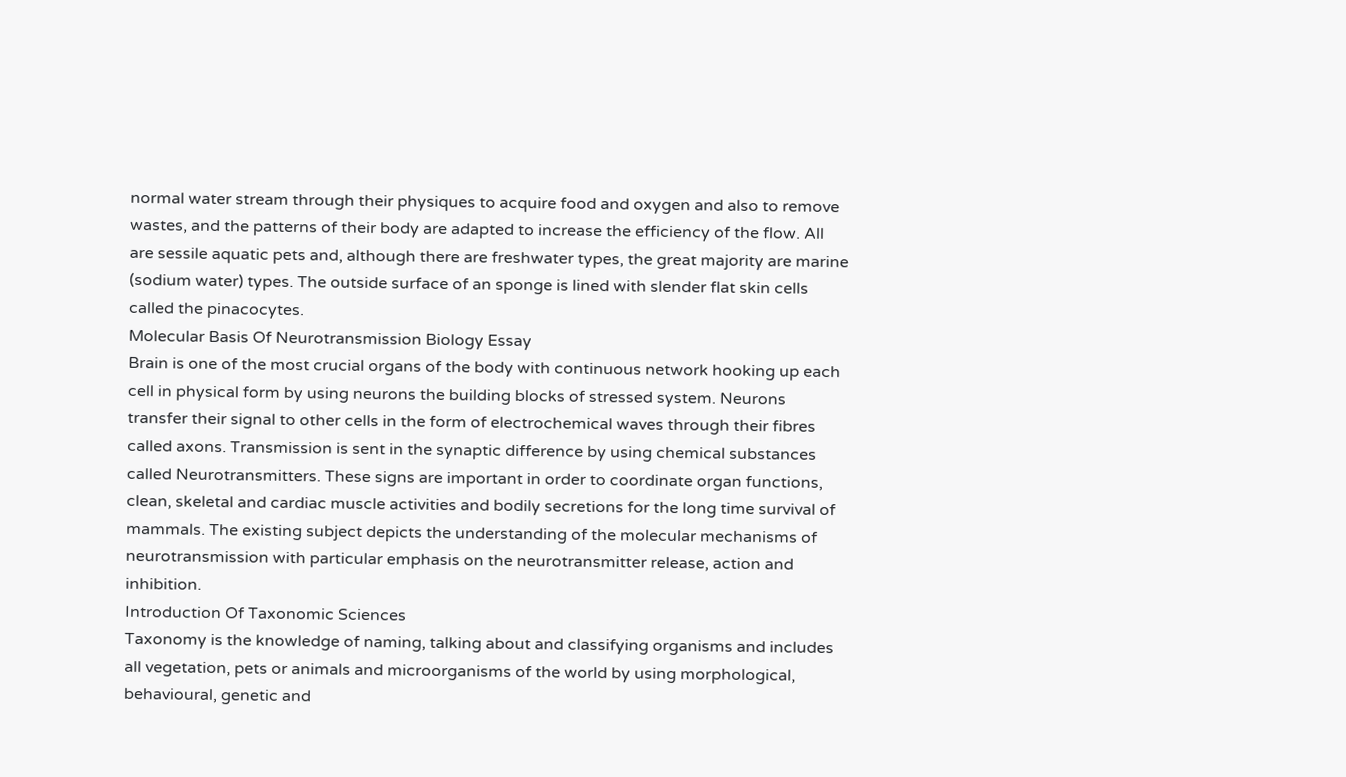normal water stream through their physiques to acquire food and oxygen and also to remove wastes, and the patterns of their body are adapted to increase the efficiency of the flow. All are sessile aquatic pets and, although there are freshwater types, the great majority are marine (sodium water) types. The outside surface of an sponge is lined with slender flat skin cells called the pinacocytes.
Molecular Basis Of Neurotransmission Biology Essay
Brain is one of the most crucial organs of the body with continuous network hooking up each cell in physical form by using neurons the building blocks of stressed system. Neurons transfer their signal to other cells in the form of electrochemical waves through their fibres called axons. Transmission is sent in the synaptic difference by using chemical substances called Neurotransmitters. These signs are important in order to coordinate organ functions, clean, skeletal and cardiac muscle activities and bodily secretions for the long time survival of mammals. The existing subject depicts the understanding of the molecular mechanisms of neurotransmission with particular emphasis on the neurotransmitter release, action and inhibition.
Introduction Of Taxonomic Sciences
Taxonomy is the knowledge of naming, talking about and classifying organisms and includes all vegetation, pets or animals and microorganisms of the world by using morphological, behavioural, genetic and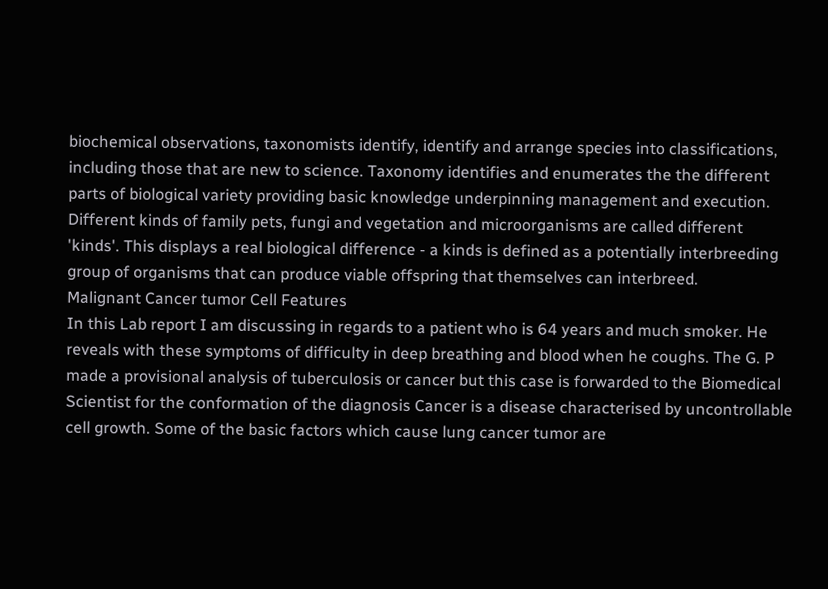biochemical observations, taxonomists identify, identify and arrange species into classifications, including those that are new to science. Taxonomy identifies and enumerates the the different parts of biological variety providing basic knowledge underpinning management and execution. Different kinds of family pets, fungi and vegetation and microorganisms are called different 'kinds'. This displays a real biological difference - a kinds is defined as a potentially interbreeding group of organisms that can produce viable offspring that themselves can interbreed.
Malignant Cancer tumor Cell Features
In this Lab report I am discussing in regards to a patient who is 64 years and much smoker. He reveals with these symptoms of difficulty in deep breathing and blood when he coughs. The G. P made a provisional analysis of tuberculosis or cancer but this case is forwarded to the Biomedical Scientist for the conformation of the diagnosis Cancer is a disease characterised by uncontrollable cell growth. Some of the basic factors which cause lung cancer tumor are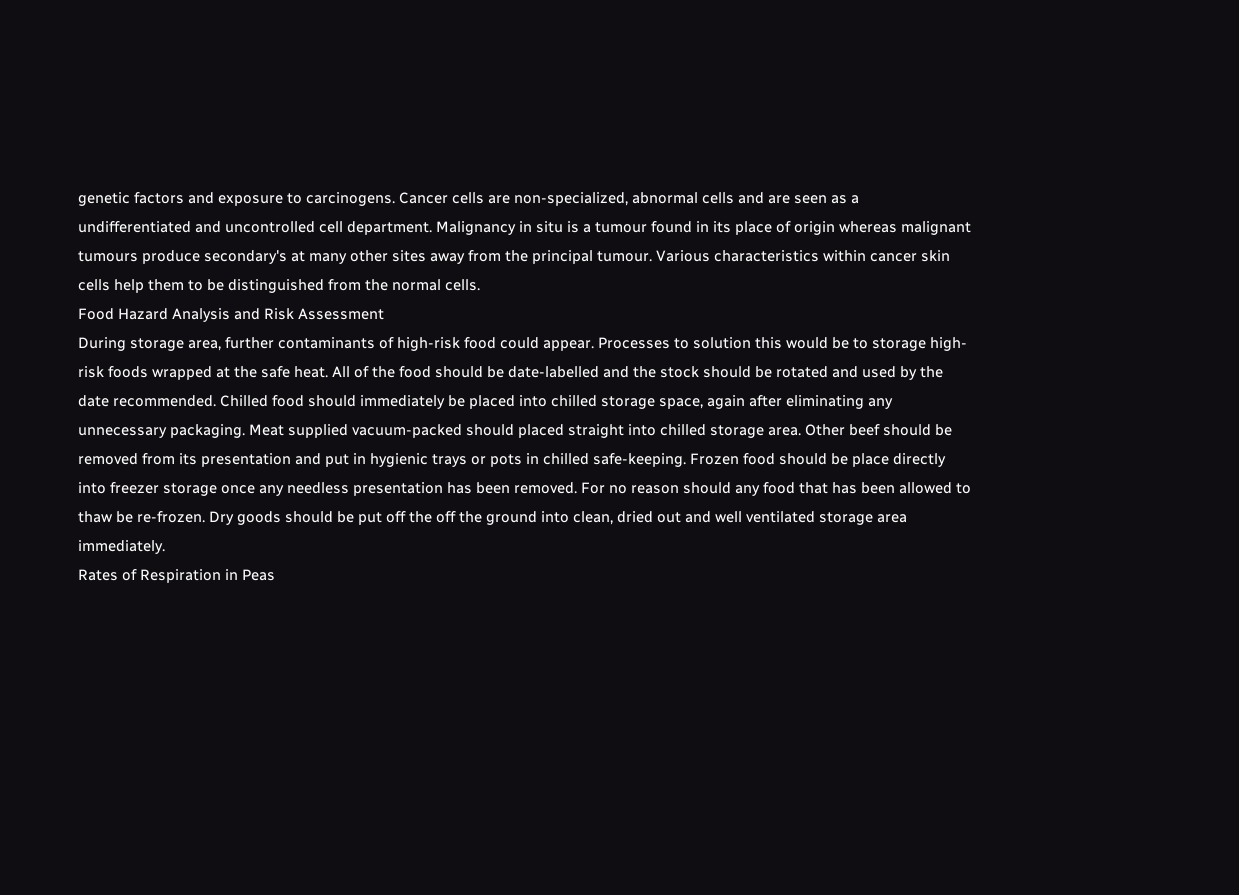genetic factors and exposure to carcinogens. Cancer cells are non-specialized, abnormal cells and are seen as a undifferentiated and uncontrolled cell department. Malignancy in situ is a tumour found in its place of origin whereas malignant tumours produce secondary's at many other sites away from the principal tumour. Various characteristics within cancer skin cells help them to be distinguished from the normal cells.
Food Hazard Analysis and Risk Assessment
During storage area, further contaminants of high-risk food could appear. Processes to solution this would be to storage high-risk foods wrapped at the safe heat. All of the food should be date-labelled and the stock should be rotated and used by the date recommended. Chilled food should immediately be placed into chilled storage space, again after eliminating any unnecessary packaging. Meat supplied vacuum-packed should placed straight into chilled storage area. Other beef should be removed from its presentation and put in hygienic trays or pots in chilled safe-keeping. Frozen food should be place directly into freezer storage once any needless presentation has been removed. For no reason should any food that has been allowed to thaw be re-frozen. Dry goods should be put off the off the ground into clean, dried out and well ventilated storage area immediately.
Rates of Respiration in Peas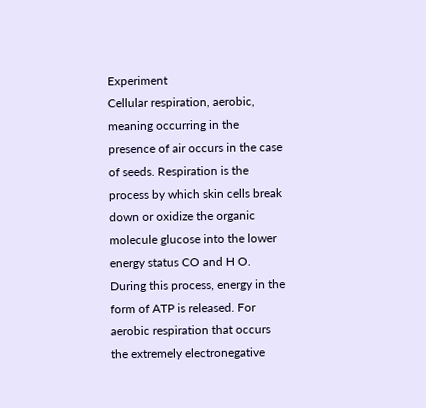Experiment
Cellular respiration, aerobic, meaning occurring in the presence of air occurs in the case of seeds. Respiration is the process by which skin cells break down or oxidize the organic molecule glucose into the lower energy status CO and H O. During this process, energy in the form of ATP is released. For aerobic respiration that occurs the extremely electronegative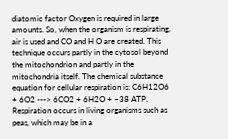diatomic factor Oxygen is required in large amounts. So, when the organism is respirating, air is used and CO and H O are created. This technique occurs partly in the cytosol beyond the mitochondrion and partly in the mitochondria itself. The chemical substance equation for cellular respiration is: C6H12O6 + 6O2 ---> 6CO2 + 6H2O + ~38 ATP. Respiration occurs in living organisms such as peas, which may be in a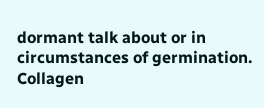dormant talk about or in circumstances of germination.
Collagen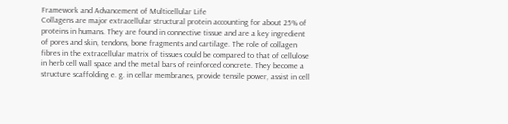Framework and Advancement of Multicellular Life
Collagens are major extracellular structural protein accounting for about 25% of proteins in humans. They are found in connective tissue and are a key ingredient of pores and skin, tendons, bone fragments and cartilage. The role of collagen fibres in the extracellular matrix of tissues could be compared to that of cellulose in herb cell wall space and the metal bars of reinforced concrete. They become a structure scaffolding e. g. in cellar membranes, provide tensile power, assist in cell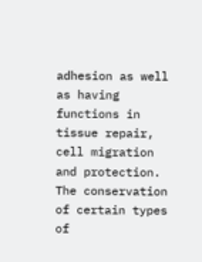adhesion as well as having functions in tissue repair, cell migration and protection. The conservation of certain types of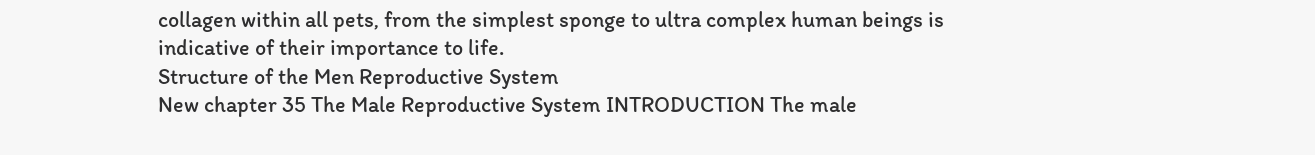collagen within all pets, from the simplest sponge to ultra complex human beings is indicative of their importance to life.
Structure of the Men Reproductive System
New chapter 35 The Male Reproductive System INTRODUCTION The male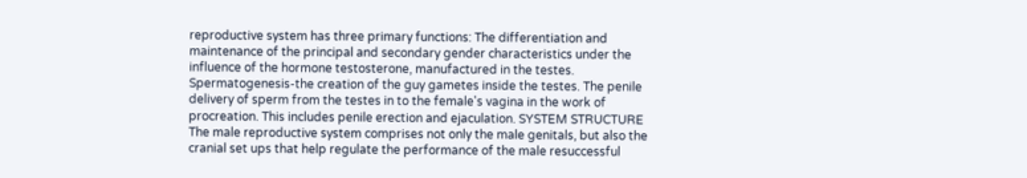reproductive system has three primary functions: The differentiation and maintenance of the principal and secondary gender characteristics under the influence of the hormone testosterone, manufactured in the testes. Spermatogenesis-the creation of the guy gametes inside the testes. The penile delivery of sperm from the testes in to the female's vagina in the work of procreation. This includes penile erection and ejaculation. SYSTEM STRUCTURE The male reproductive system comprises not only the male genitals, but also the cranial set ups that help regulate the performance of the male resuccessful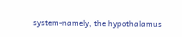system-namely, the hypothalamus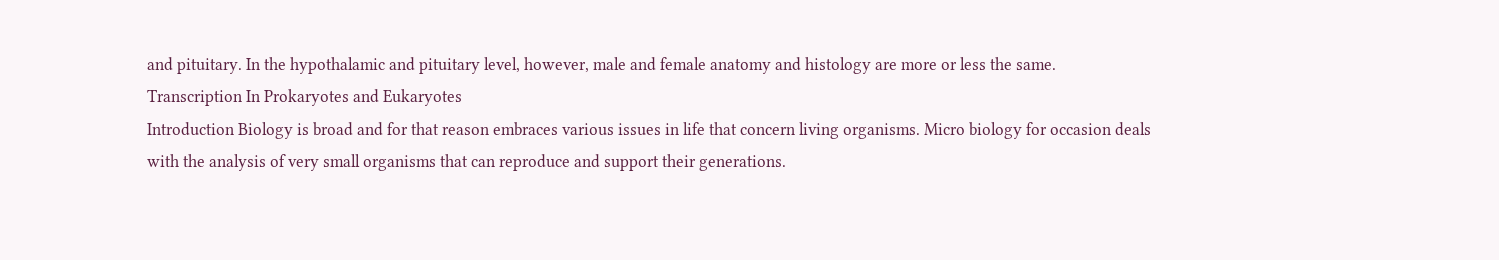and pituitary. In the hypothalamic and pituitary level, however, male and female anatomy and histology are more or less the same.
Transcription In Prokaryotes and Eukaryotes
Introduction Biology is broad and for that reason embraces various issues in life that concern living organisms. Micro biology for occasion deals with the analysis of very small organisms that can reproduce and support their generations.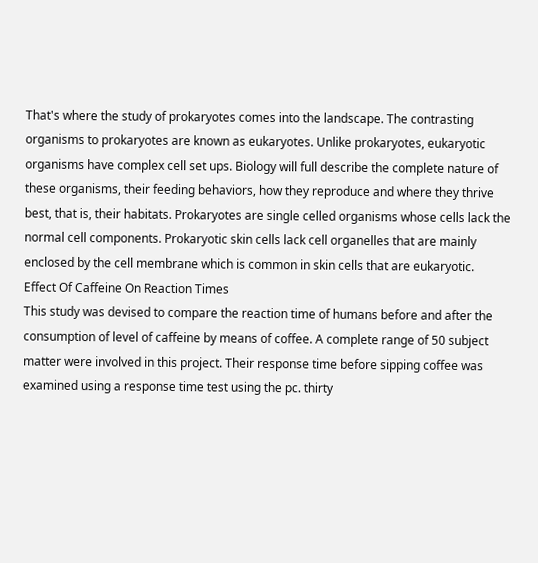That's where the study of prokaryotes comes into the landscape. The contrasting organisms to prokaryotes are known as eukaryotes. Unlike prokaryotes, eukaryotic organisms have complex cell set ups. Biology will full describe the complete nature of these organisms, their feeding behaviors, how they reproduce and where they thrive best, that is, their habitats. Prokaryotes are single celled organisms whose cells lack the normal cell components. Prokaryotic skin cells lack cell organelles that are mainly enclosed by the cell membrane which is common in skin cells that are eukaryotic.
Effect Of Caffeine On Reaction Times
This study was devised to compare the reaction time of humans before and after the consumption of level of caffeine by means of coffee. A complete range of 50 subject matter were involved in this project. Their response time before sipping coffee was examined using a response time test using the pc. thirty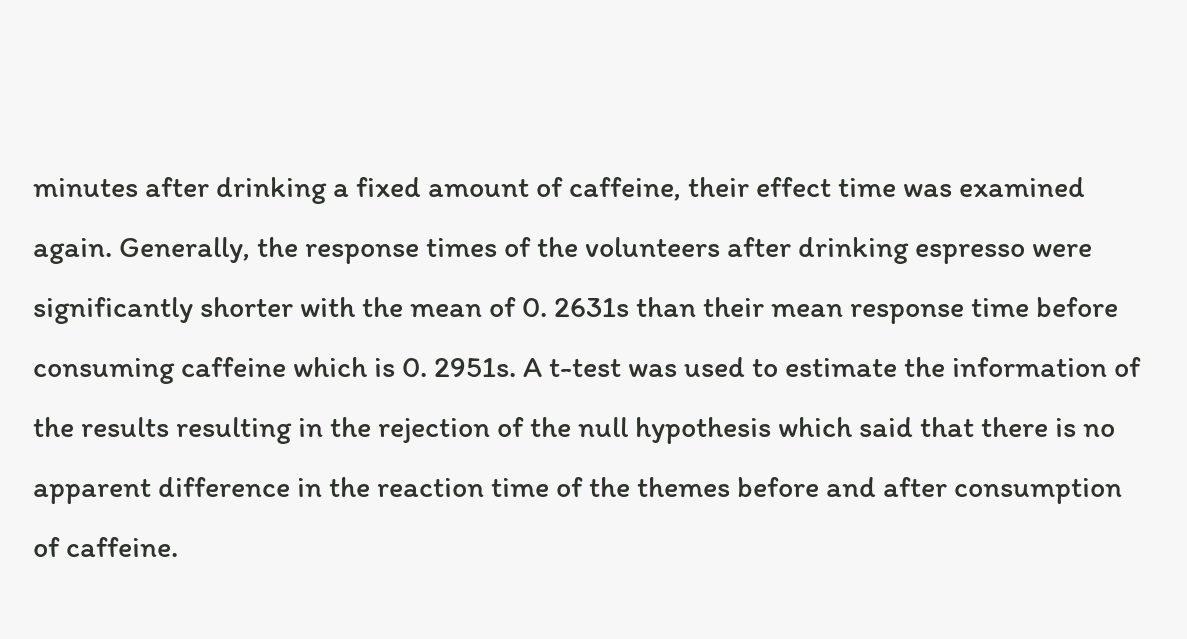minutes after drinking a fixed amount of caffeine, their effect time was examined again. Generally, the response times of the volunteers after drinking espresso were significantly shorter with the mean of 0. 2631s than their mean response time before consuming caffeine which is 0. 2951s. A t-test was used to estimate the information of the results resulting in the rejection of the null hypothesis which said that there is no apparent difference in the reaction time of the themes before and after consumption of caffeine.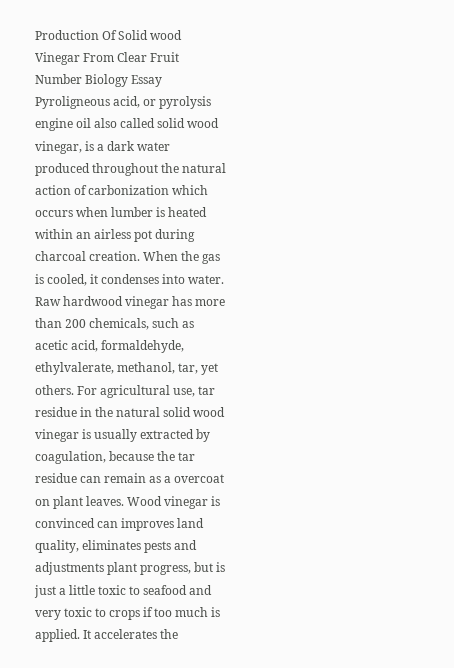Production Of Solid wood Vinegar From Clear Fruit Number Biology Essay
Pyroligneous acid, or pyrolysis engine oil also called solid wood vinegar, is a dark water produced throughout the natural action of carbonization which occurs when lumber is heated within an airless pot during charcoal creation. When the gas is cooled, it condenses into water. Raw hardwood vinegar has more than 200 chemicals, such as acetic acid, formaldehyde, ethylvalerate, methanol, tar, yet others. For agricultural use, tar residue in the natural solid wood vinegar is usually extracted by coagulation, because the tar residue can remain as a overcoat on plant leaves. Wood vinegar is convinced can improves land quality, eliminates pests and adjustments plant progress, but is just a little toxic to seafood and very toxic to crops if too much is applied. It accelerates the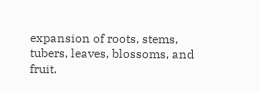expansion of roots, stems, tubers, leaves, blossoms, and fruit.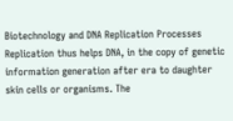Biotechnology and DNA Replication Processes
Replication thus helps DNA, in the copy of genetic information generation after era to daughter skin cells or organisms. The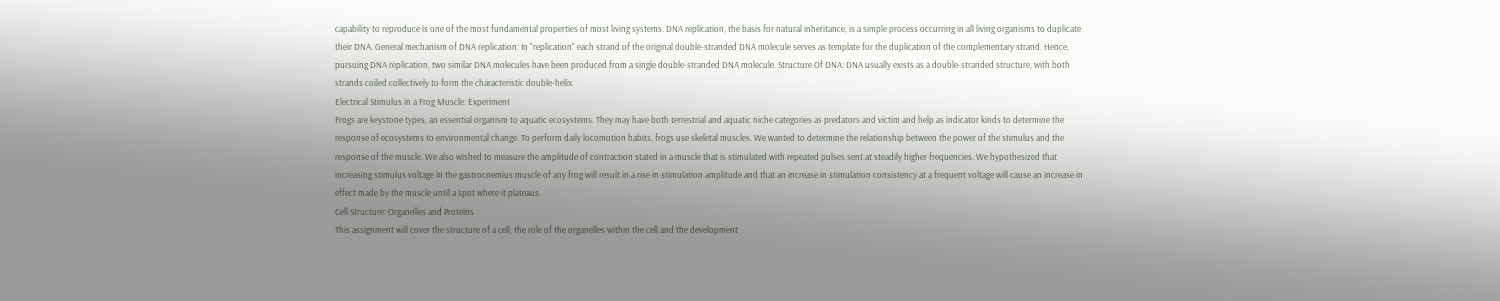capability to reproduce is one of the most fundamental properties of most living systems. DNA replication, the basis for natural inheritance, is a simple process occurring in all living organisms to duplicate their DNA. General mechanism of DNA replication: In "replication" each strand of the original double-stranded DNA molecule serves as template for the duplication of the complementary strand. Hence, pursuing DNA replication, two similar DNA molecules have been produced from a single double-stranded DNA molecule. Structure Of DNA: DNA usually exists as a double-stranded structure, with both strands coiled collectively to form the characteristic double-helix.
Electrical Stimulus in a Frog Muscle: Experiment
Frogs are keystone types, an essential organism to aquatic ecosystems. They may have both terrestrial and aquatic niche categories as predators and victim and help as indicator kinds to determine the response of ecosystems to environmental change. To perform daily locomotion habits, frogs use skeletal muscles. We wanted to determine the relationship between the power of the stimulus and the response of the muscle. We also wished to measure the amplitude of contraction stated in a muscle that is stimulated with repeated pulses sent at steadily higher frequencies. We hypothesized that increasing stimulus voltage in the gastrocnemius muscle of any frog will result in a rise in stimulation amplitude and that an increase in stimulation consistency at a frequent voltage will cause an increase in effect made by the muscle until a spot where it plateaus.
Cell Structure: Organelles and Proteins
This assignment will cover the structure of a cell, the role of the organelles within the cell and the development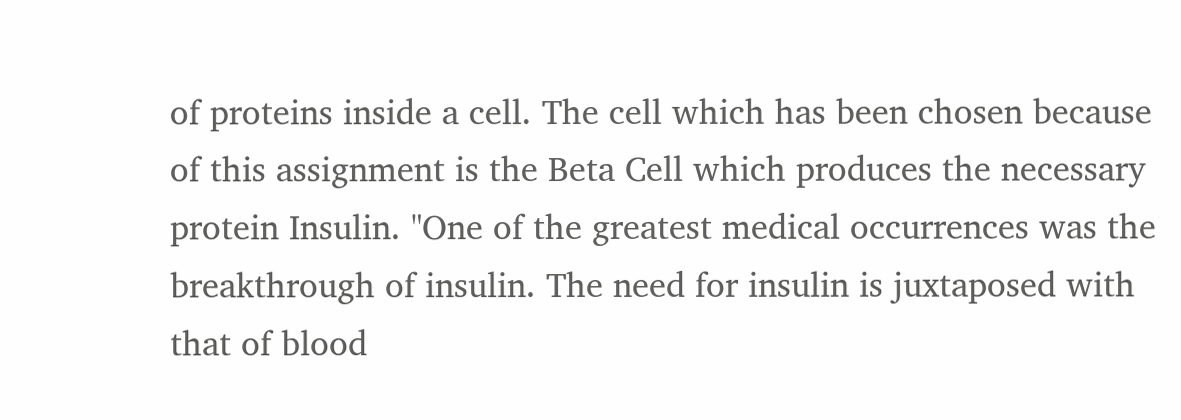of proteins inside a cell. The cell which has been chosen because of this assignment is the Beta Cell which produces the necessary protein Insulin. "One of the greatest medical occurrences was the breakthrough of insulin. The need for insulin is juxtaposed with that of blood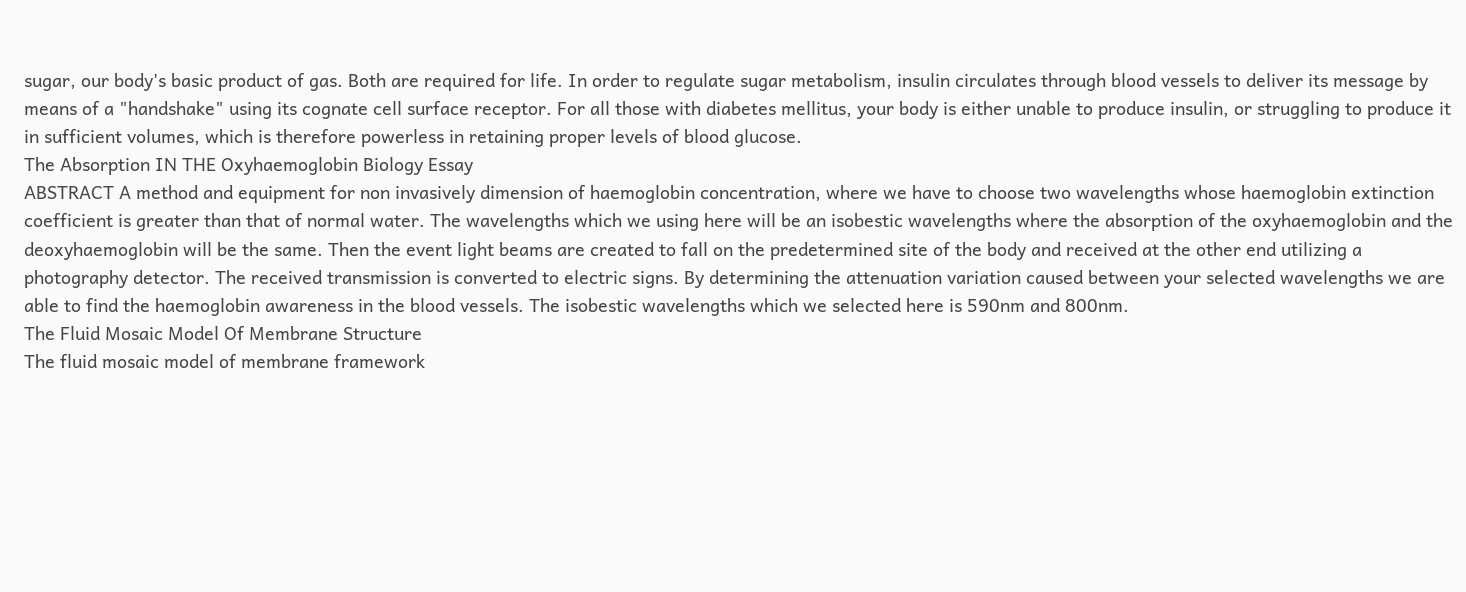sugar, our body's basic product of gas. Both are required for life. In order to regulate sugar metabolism, insulin circulates through blood vessels to deliver its message by means of a "handshake" using its cognate cell surface receptor. For all those with diabetes mellitus, your body is either unable to produce insulin, or struggling to produce it in sufficient volumes, which is therefore powerless in retaining proper levels of blood glucose.
The Absorption IN THE Oxyhaemoglobin Biology Essay
ABSTRACT A method and equipment for non invasively dimension of haemoglobin concentration, where we have to choose two wavelengths whose haemoglobin extinction coefficient is greater than that of normal water. The wavelengths which we using here will be an isobestic wavelengths where the absorption of the oxyhaemoglobin and the deoxyhaemoglobin will be the same. Then the event light beams are created to fall on the predetermined site of the body and received at the other end utilizing a photography detector. The received transmission is converted to electric signs. By determining the attenuation variation caused between your selected wavelengths we are able to find the haemoglobin awareness in the blood vessels. The isobestic wavelengths which we selected here is 590nm and 800nm.
The Fluid Mosaic Model Of Membrane Structure
The fluid mosaic model of membrane framework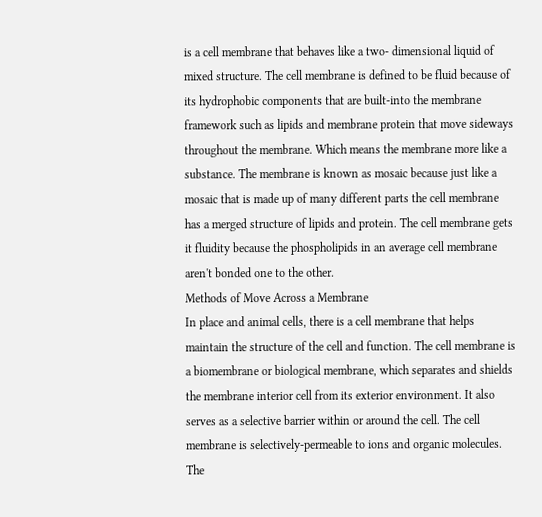is a cell membrane that behaves like a two- dimensional liquid of mixed structure. The cell membrane is defined to be fluid because of its hydrophobic components that are built-into the membrane framework such as lipids and membrane protein that move sideways throughout the membrane. Which means the membrane more like a substance. The membrane is known as mosaic because just like a mosaic that is made up of many different parts the cell membrane has a merged structure of lipids and protein. The cell membrane gets it fluidity because the phospholipids in an average cell membrane aren't bonded one to the other.
Methods of Move Across a Membrane
In place and animal cells, there is a cell membrane that helps maintain the structure of the cell and function. The cell membrane is a biomembrane or biological membrane, which separates and shields the membrane interior cell from its exterior environment. It also serves as a selective barrier within or around the cell. The cell membrane is selectively-permeable to ions and organic molecules. The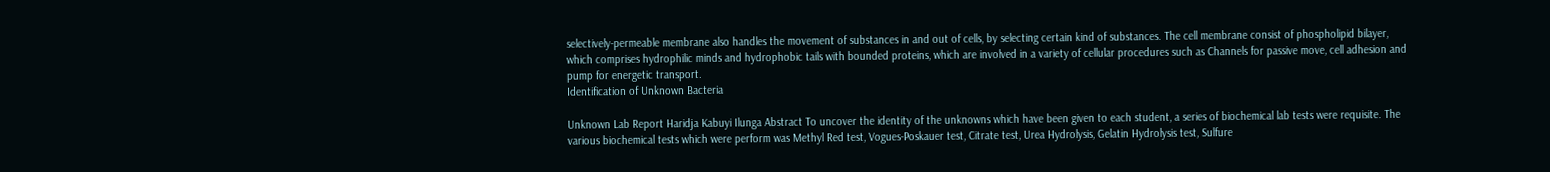selectively-permeable membrane also handles the movement of substances in and out of cells, by selecting certain kind of substances. The cell membrane consist of phospholipid bilayer, which comprises hydrophilic minds and hydrophobic tails with bounded proteins, which are involved in a variety of cellular procedures such as Channels for passive move, cell adhesion and pump for energetic transport.
Identification of Unknown Bacteria

Unknown Lab Report Haridja Kabuyi Ilunga Abstract To uncover the identity of the unknowns which have been given to each student, a series of biochemical lab tests were requisite. The various biochemical tests which were perform was Methyl Red test, Vogues-Poskauer test, Citrate test, Urea Hydrolysis, Gelatin Hydrolysis test, Sulfure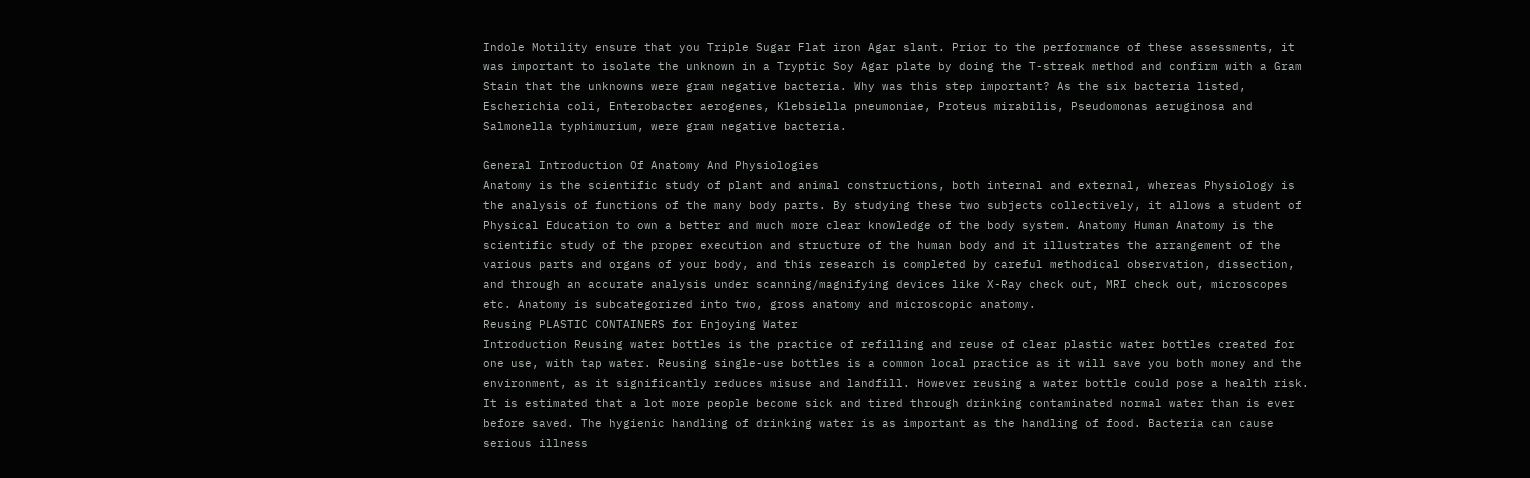Indole Motility ensure that you Triple Sugar Flat iron Agar slant. Prior to the performance of these assessments, it was important to isolate the unknown in a Tryptic Soy Agar plate by doing the T-streak method and confirm with a Gram Stain that the unknowns were gram negative bacteria. Why was this step important? As the six bacteria listed, Escherichia coli, Enterobacter aerogenes, Klebsiella pneumoniae, Proteus mirabilis, Pseudomonas aeruginosa and Salmonella typhimurium, were gram negative bacteria.

General Introduction Of Anatomy And Physiologies
Anatomy is the scientific study of plant and animal constructions, both internal and external, whereas Physiology is the analysis of functions of the many body parts. By studying these two subjects collectively, it allows a student of Physical Education to own a better and much more clear knowledge of the body system. Anatomy Human Anatomy is the scientific study of the proper execution and structure of the human body and it illustrates the arrangement of the various parts and organs of your body, and this research is completed by careful methodical observation, dissection, and through an accurate analysis under scanning/magnifying devices like X-Ray check out, MRI check out, microscopes etc. Anatomy is subcategorized into two, gross anatomy and microscopic anatomy.
Reusing PLASTIC CONTAINERS for Enjoying Water
Introduction Reusing water bottles is the practice of refilling and reuse of clear plastic water bottles created for one use, with tap water. Reusing single-use bottles is a common local practice as it will save you both money and the environment, as it significantly reduces misuse and landfill. However reusing a water bottle could pose a health risk. It is estimated that a lot more people become sick and tired through drinking contaminated normal water than is ever before saved. The hygienic handling of drinking water is as important as the handling of food. Bacteria can cause serious illness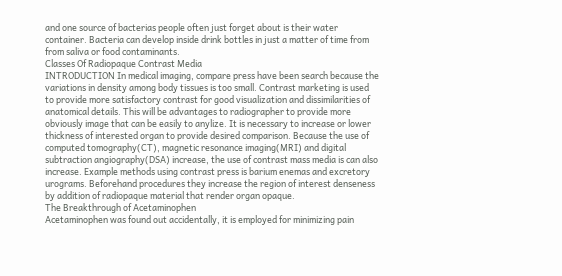and one source of bacterias people often just forget about is their water container. Bacteria can develop inside drink bottles in just a matter of time from from saliva or food contaminants.
Classes Of Radiopaque Contrast Media
INTRODUCTION In medical imaging, compare press have been search because the variations in density among body tissues is too small. Contrast marketing is used to provide more satisfactory contrast for good visualization and dissimilarities of anatomical details. This will be advantages to radiographer to provide more obviously image that can be easily to anylize. It is necessary to increase or lower thickness of interested organ to provide desired comparison. Because the use of computed tomography(CT), magnetic resonance imaging(MRI) and digital subtraction angiography(DSA) increase, the use of contrast mass media is can also increase. Example methods using contrast press is barium enemas and excretory urograms. Beforehand procedures they increase the region of interest denseness by addition of radiopaque material that render organ opaque.
The Breakthrough of Acetaminophen
Acetaminophen was found out accidentally, it is employed for minimizing pain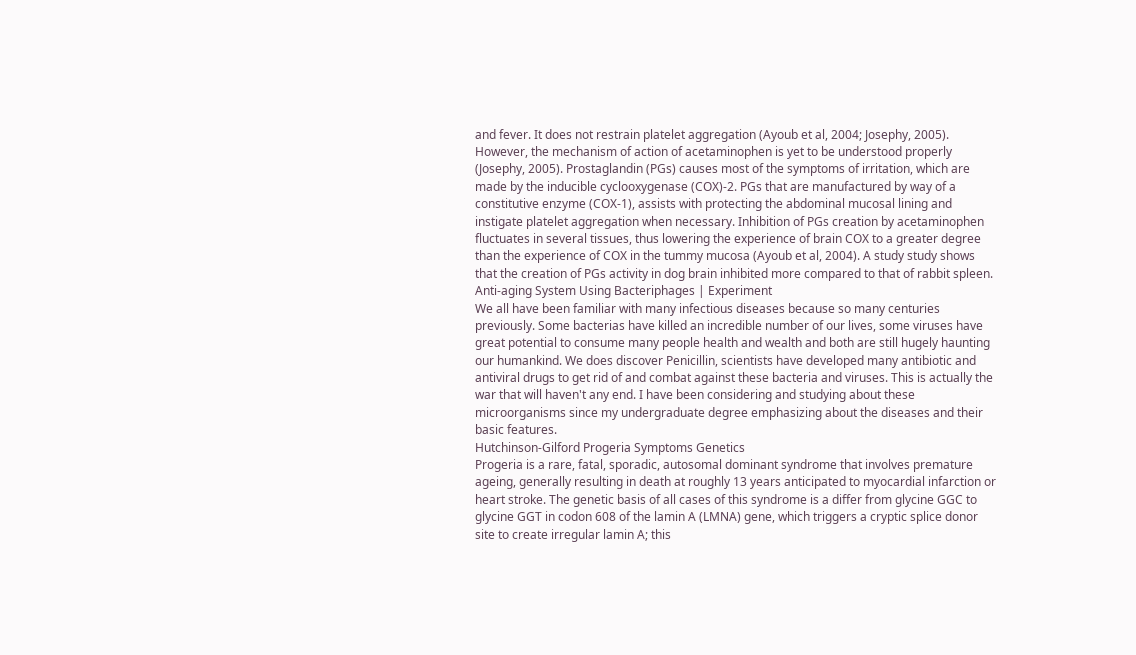and fever. It does not restrain platelet aggregation (Ayoub et al, 2004; Josephy, 2005). However, the mechanism of action of acetaminophen is yet to be understood properly (Josephy, 2005). Prostaglandin (PGs) causes most of the symptoms of irritation, which are made by the inducible cyclooxygenase (COX)-2. PGs that are manufactured by way of a constitutive enzyme (COX-1), assists with protecting the abdominal mucosal lining and instigate platelet aggregation when necessary. Inhibition of PGs creation by acetaminophen fluctuates in several tissues, thus lowering the experience of brain COX to a greater degree than the experience of COX in the tummy mucosa (Ayoub et al, 2004). A study study shows that the creation of PGs activity in dog brain inhibited more compared to that of rabbit spleen.
Anti-aging System Using Bacteriphages | Experiment
We all have been familiar with many infectious diseases because so many centuries previously. Some bacterias have killed an incredible number of our lives, some viruses have great potential to consume many people health and wealth and both are still hugely haunting our humankind. We does discover Penicillin, scientists have developed many antibiotic and antiviral drugs to get rid of and combat against these bacteria and viruses. This is actually the war that will haven't any end. I have been considering and studying about these microorganisms since my undergraduate degree emphasizing about the diseases and their basic features.
Hutchinson-Gilford Progeria Symptoms Genetics
Progeria is a rare, fatal, sporadic, autosomal dominant syndrome that involves premature ageing, generally resulting in death at roughly 13 years anticipated to myocardial infarction or heart stroke. The genetic basis of all cases of this syndrome is a differ from glycine GGC to glycine GGT in codon 608 of the lamin A (LMNA) gene, which triggers a cryptic splice donor site to create irregular lamin A; this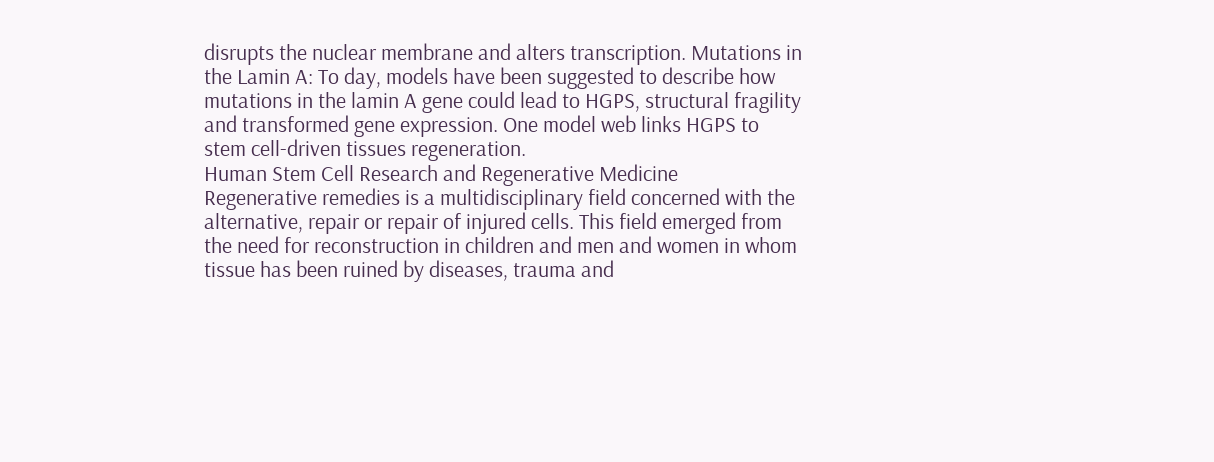disrupts the nuclear membrane and alters transcription. Mutations in the Lamin A: To day, models have been suggested to describe how mutations in the lamin A gene could lead to HGPS, structural fragility and transformed gene expression. One model web links HGPS to stem cell-driven tissues regeneration.
Human Stem Cell Research and Regenerative Medicine
Regenerative remedies is a multidisciplinary field concerned with the alternative, repair or repair of injured cells. This field emerged from the need for reconstruction in children and men and women in whom tissue has been ruined by diseases, trauma and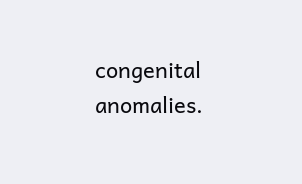congenital anomalies.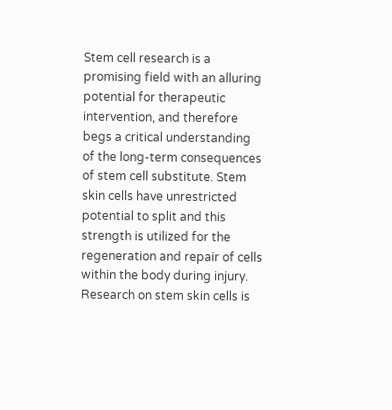Stem cell research is a promising field with an alluring potential for therapeutic intervention, and therefore begs a critical understanding of the long-term consequences of stem cell substitute. Stem skin cells have unrestricted potential to split and this strength is utilized for the regeneration and repair of cells within the body during injury. Research on stem skin cells is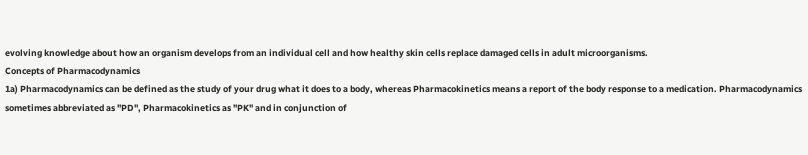evolving knowledge about how an organism develops from an individual cell and how healthy skin cells replace damaged cells in adult microorganisms.
Concepts of Pharmacodynamics
1a) Pharmacodynamics can be defined as the study of your drug what it does to a body, whereas Pharmacokinetics means a report of the body response to a medication. Pharmacodynamics sometimes abbreviated as "PD", Pharmacokinetics as "PK" and in conjunction of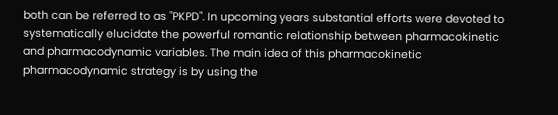both can be referred to as "PKPD". In upcoming years substantial efforts were devoted to systematically elucidate the powerful romantic relationship between pharmacokinetic and pharmacodynamic variables. The main idea of this pharmacokinetic pharmacodynamic strategy is by using the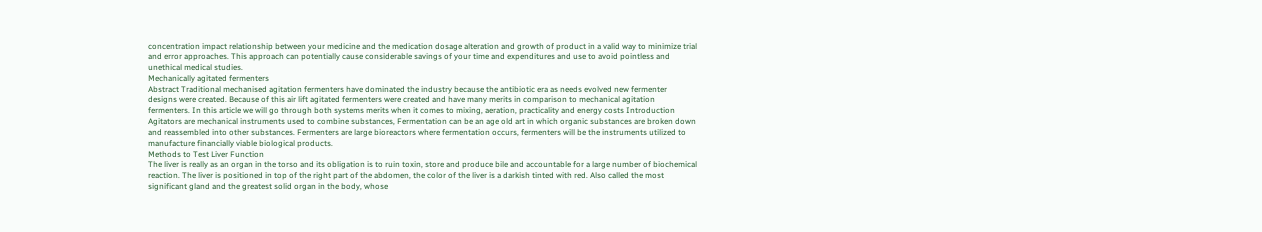concentration impact relationship between your medicine and the medication dosage alteration and growth of product in a valid way to minimize trial and error approaches. This approach can potentially cause considerable savings of your time and expenditures and use to avoid pointless and unethical medical studies.
Mechanically agitated fermenters
Abstract Traditional mechanised agitation fermenters have dominated the industry because the antibiotic era as needs evolved new fermenter designs were created. Because of this air lift agitated fermenters were created and have many merits in comparison to mechanical agitation fermenters. In this article we will go through both systems merits when it comes to mixing, aeration, practicality and energy costs Introduction Agitators are mechanical instruments used to combine substances, Fermentation can be an age old art in which organic substances are broken down and reassembled into other substances. Fermenters are large bioreactors where fermentation occurs, fermenters will be the instruments utilized to manufacture financially viable biological products.
Methods to Test Liver Function
The liver is really as an organ in the torso and its obligation is to ruin toxin, store and produce bile and accountable for a large number of biochemical reaction. The liver is positioned in top of the right part of the abdomen, the color of the liver is a darkish tinted with red. Also called the most significant gland and the greatest solid organ in the body, whose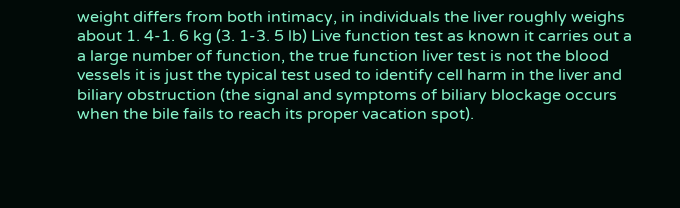weight differs from both intimacy, in individuals the liver roughly weighs about 1. 4-1. 6 kg (3. 1-3. 5 lb) Live function test as known it carries out a a large number of function, the true function liver test is not the blood vessels it is just the typical test used to identify cell harm in the liver and biliary obstruction (the signal and symptoms of biliary blockage occurs when the bile fails to reach its proper vacation spot).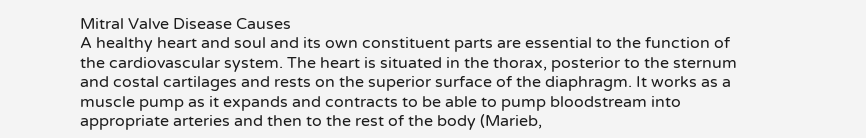Mitral Valve Disease Causes
A healthy heart and soul and its own constituent parts are essential to the function of the cardiovascular system. The heart is situated in the thorax, posterior to the sternum and costal cartilages and rests on the superior surface of the diaphragm. It works as a muscle pump as it expands and contracts to be able to pump bloodstream into appropriate arteries and then to the rest of the body (Marieb,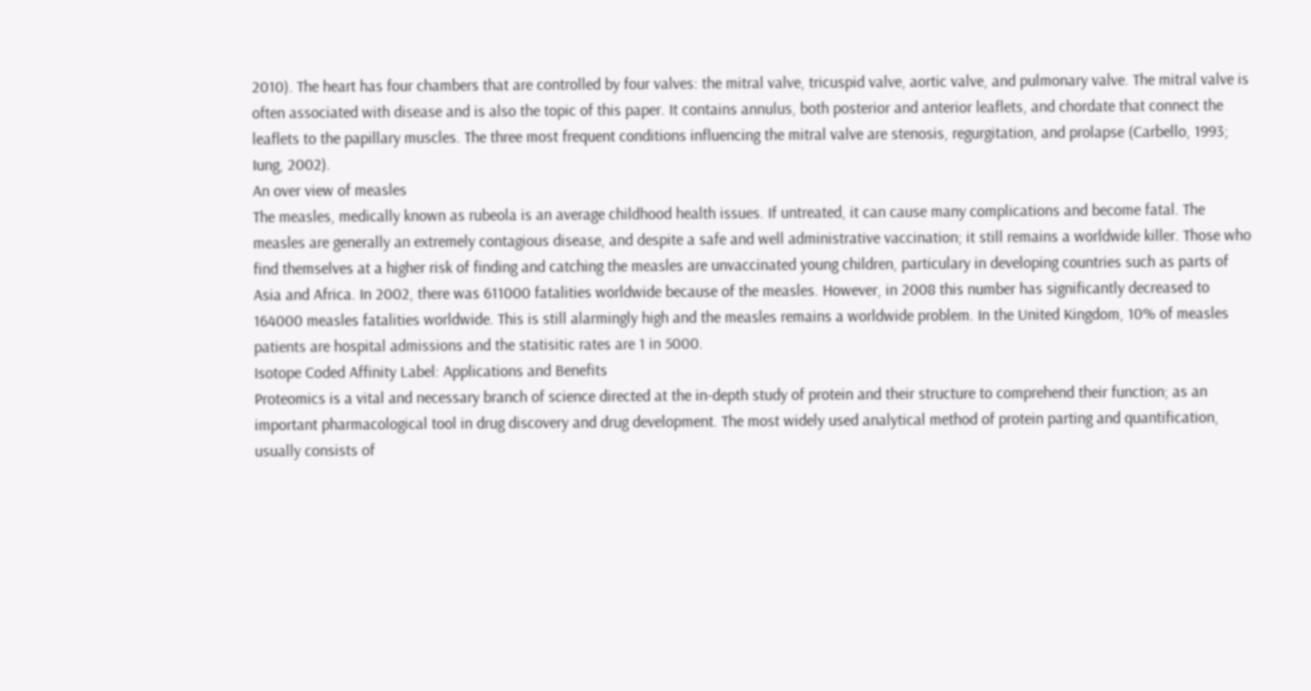2010). The heart has four chambers that are controlled by four valves: the mitral valve, tricuspid valve, aortic valve, and pulmonary valve. The mitral valve is often associated with disease and is also the topic of this paper. It contains annulus, both posterior and anterior leaflets, and chordate that connect the leaflets to the papillary muscles. The three most frequent conditions influencing the mitral valve are stenosis, regurgitation, and prolapse (Carbello, 1993; Iung, 2002).
An over view of measles
The measles, medically known as rubeola is an average childhood health issues. If untreated, it can cause many complications and become fatal. The measles are generally an extremely contagious disease, and despite a safe and well administrative vaccination; it still remains a worldwide killer. Those who find themselves at a higher risk of finding and catching the measles are unvaccinated young children, particulary in developing countries such as parts of Asia and Africa. In 2002, there was 611000 fatalities worldwide because of the measles. However, in 2008 this number has significantly decreased to 164000 measles fatalities worldwide. This is still alarmingly high and the measles remains a worldwide problem. In the United Kingdom, 10% of measles patients are hospital admissions and the statisitic rates are 1 in 5000.
Isotope Coded Affinity Label: Applications and Benefits
Proteomics is a vital and necessary branch of science directed at the in-depth study of protein and their structure to comprehend their function; as an important pharmacological tool in drug discovery and drug development. The most widely used analytical method of protein parting and quantification, usually consists of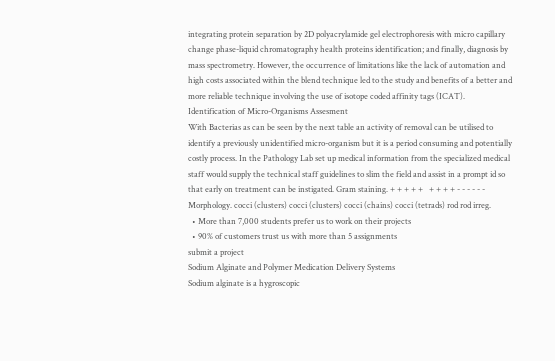integrating protein separation by 2D polyacrylamide gel electrophoresis with micro capillary change phase-liquid chromatography health proteins identification; and finally, diagnosis by mass spectrometry. However, the occurrence of limitations like the lack of automation and high costs associated within the blend technique led to the study and benefits of a better and more reliable technique involving the use of isotope coded affinity tags (ICAT).
Identification of Micro-Organisms Assesment
With Bacterias as can be seen by the next table an activity of removal can be utilised to identify a previously unidentified micro-organism but it is a period consuming and potentially costly process. In the Pathology Lab set up medical information from the specialized medical staff would supply the technical staff guidelines to slim the field and assist in a prompt id so that early on treatment can be instigated. Gram staining. + + + + +   + + + + - - - - - - Morphology. cocci (clusters) cocci (clusters) cocci (chains) cocci (tetrads) rod rod irreg.
  • More than 7,000 students prefer us to work on their projects
  • 90% of customers trust us with more than 5 assignments
submit a project
Sodium Alginate and Polymer Medication Delivery Systems
Sodium alginate is a hygroscopic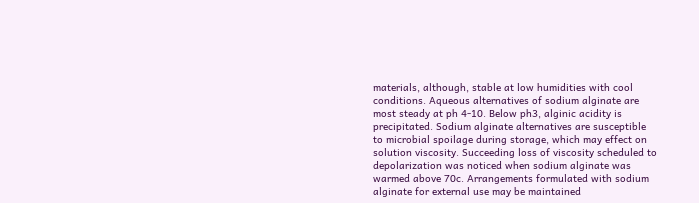materials, although, stable at low humidities with cool conditions. Aqueous alternatives of sodium alginate are most steady at ph 4-10. Below ph3, alginic acidity is precipitated. Sodium alginate alternatives are susceptible to microbial spoilage during storage, which may effect on solution viscosity. Succeeding loss of viscosity scheduled to depolarization was noticed when sodium alginate was warmed above 70c. Arrangements formulated with sodium alginate for external use may be maintained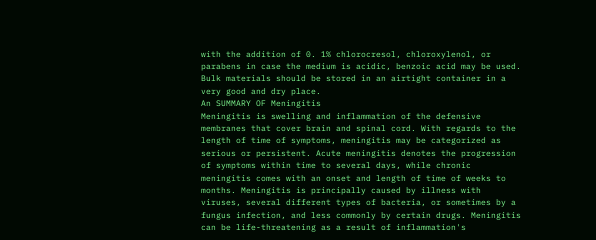with the addition of 0. 1% chlorocresol, chloroxylenol, or parabens in case the medium is acidic, benzoic acid may be used. Bulk materials should be stored in an airtight container in a very good and dry place.
An SUMMARY OF Meningitis
Meningitis is swelling and inflammation of the defensive membranes that cover brain and spinal cord. With regards to the length of time of symptoms, meningitis may be categorized as serious or persistent. Acute meningitis denotes the progression of symptoms within time to several days, while chronic meningitis comes with an onset and length of time of weeks to months. Meningitis is principally caused by illness with viruses, several different types of bacteria, or sometimes by a fungus infection, and less commonly by certain drugs. Meningitis can be life-threatening as a result of inflammation's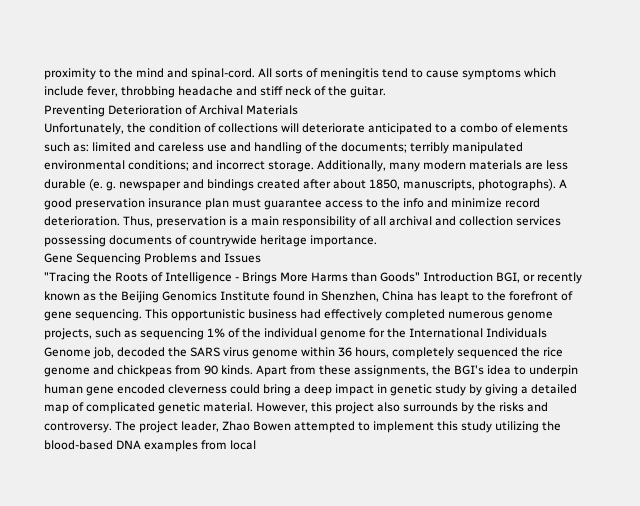proximity to the mind and spinal-cord. All sorts of meningitis tend to cause symptoms which include fever, throbbing headache and stiff neck of the guitar.
Preventing Deterioration of Archival Materials
Unfortunately, the condition of collections will deteriorate anticipated to a combo of elements such as: limited and careless use and handling of the documents; terribly manipulated environmental conditions; and incorrect storage. Additionally, many modern materials are less durable (e. g. newspaper and bindings created after about 1850, manuscripts, photographs). A good preservation insurance plan must guarantee access to the info and minimize record deterioration. Thus, preservation is a main responsibility of all archival and collection services possessing documents of countrywide heritage importance.
Gene Sequencing Problems and Issues
"Tracing the Roots of Intelligence - Brings More Harms than Goods" Introduction BGI, or recently known as the Beijing Genomics Institute found in Shenzhen, China has leapt to the forefront of gene sequencing. This opportunistic business had effectively completed numerous genome projects, such as sequencing 1% of the individual genome for the International Individuals Genome job, decoded the SARS virus genome within 36 hours, completely sequenced the rice genome and chickpeas from 90 kinds. Apart from these assignments, the BGI's idea to underpin human gene encoded cleverness could bring a deep impact in genetic study by giving a detailed map of complicated genetic material. However, this project also surrounds by the risks and controversy. The project leader, Zhao Bowen attempted to implement this study utilizing the blood-based DNA examples from local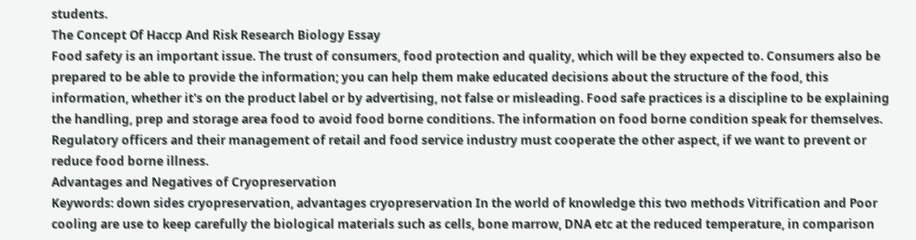students.
The Concept Of Haccp And Risk Research Biology Essay
Food safety is an important issue. The trust of consumers, food protection and quality, which will be they expected to. Consumers also be prepared to be able to provide the information; you can help them make educated decisions about the structure of the food, this information, whether it's on the product label or by advertising, not false or misleading. Food safe practices is a discipline to be explaining the handling, prep and storage area food to avoid food borne conditions. The information on food borne condition speak for themselves. Regulatory officers and their management of retail and food service industry must cooperate the other aspect, if we want to prevent or reduce food borne illness.
Advantages and Negatives of Cryopreservation
Keywords: down sides cryopreservation, advantages cryopreservation In the world of knowledge this two methods Vitrification and Poor cooling are use to keep carefully the biological materials such as cells, bone marrow, DNA etc at the reduced temperature, in comparison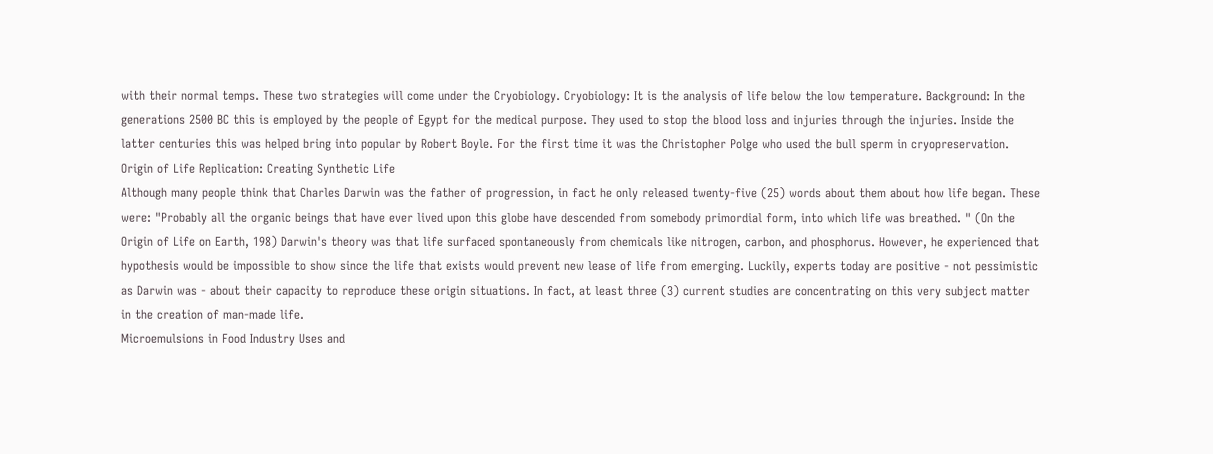with their normal temps. These two strategies will come under the Cryobiology. Cryobiology: It is the analysis of life below the low temperature. Background: In the generations 2500 BC this is employed by the people of Egypt for the medical purpose. They used to stop the blood loss and injuries through the injuries. Inside the latter centuries this was helped bring into popular by Robert Boyle. For the first time it was the Christopher Polge who used the bull sperm in cryopreservation.
Origin of Life Replication: Creating Synthetic Life
Although many people think that Charles Darwin was the father of progression, in fact he only released twenty-five (25) words about them about how life began. These were: "Probably all the organic beings that have ever lived upon this globe have descended from somebody primordial form, into which life was breathed. " (On the Origin of Life on Earth, 198) Darwin's theory was that life surfaced spontaneously from chemicals like nitrogen, carbon, and phosphorus. However, he experienced that hypothesis would be impossible to show since the life that exists would prevent new lease of life from emerging. Luckily, experts today are positive - not pessimistic as Darwin was - about their capacity to reproduce these origin situations. In fact, at least three (3) current studies are concentrating on this very subject matter in the creation of man-made life.
Microemulsions in Food Industry Uses and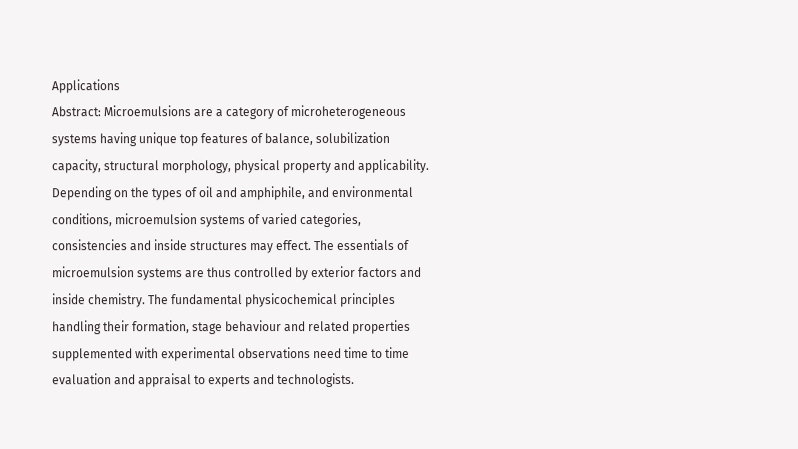Applications
Abstract: Microemulsions are a category of microheterogeneous systems having unique top features of balance, solubilization capacity, structural morphology, physical property and applicability. Depending on the types of oil and amphiphile, and environmental conditions, microemulsion systems of varied categories, consistencies and inside structures may effect. The essentials of microemulsion systems are thus controlled by exterior factors and inside chemistry. The fundamental physicochemical principles handling their formation, stage behaviour and related properties supplemented with experimental observations need time to time evaluation and appraisal to experts and technologists.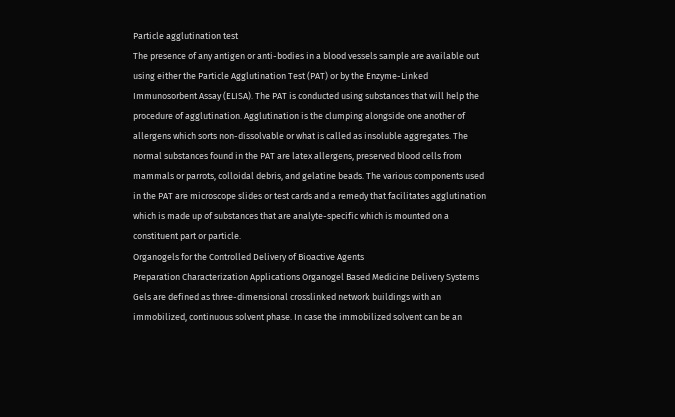Particle agglutination test
The presence of any antigen or anti-bodies in a blood vessels sample are available out using either the Particle Agglutination Test (PAT) or by the Enzyme-Linked Immunosorbent Assay (ELISA). The PAT is conducted using substances that will help the procedure of agglutination. Agglutination is the clumping alongside one another of allergens which sorts non-dissolvable or what is called as insoluble aggregates. The normal substances found in the PAT are latex allergens, preserved blood cells from mammals or parrots, colloidal debris, and gelatine beads. The various components used in the PAT are microscope slides or test cards and a remedy that facilitates agglutination which is made up of substances that are analyte-specific which is mounted on a constituent part or particle.
Organogels for the Controlled Delivery of Bioactive Agents
Preparation Characterization Applications Organogel Based Medicine Delivery Systems Gels are defined as three-dimensional crosslinked network buildings with an immobilized, continuous solvent phase. In case the immobilized solvent can be an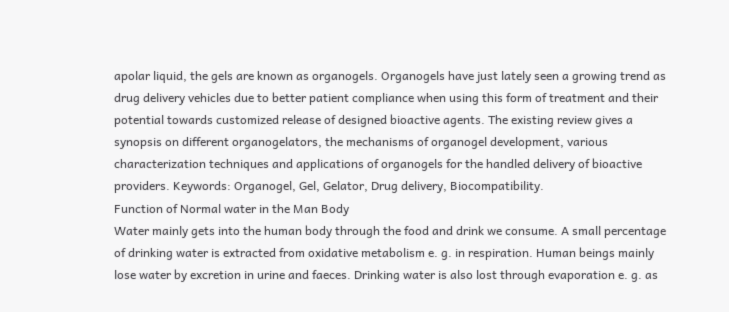apolar liquid, the gels are known as organogels. Organogels have just lately seen a growing trend as drug delivery vehicles due to better patient compliance when using this form of treatment and their potential towards customized release of designed bioactive agents. The existing review gives a synopsis on different organogelators, the mechanisms of organogel development, various characterization techniques and applications of organogels for the handled delivery of bioactive providers. Keywords: Organogel, Gel, Gelator, Drug delivery, Biocompatibility.
Function of Normal water in the Man Body
Water mainly gets into the human body through the food and drink we consume. A small percentage of drinking water is extracted from oxidative metabolism e. g. in respiration. Human beings mainly lose water by excretion in urine and faeces. Drinking water is also lost through evaporation e. g. as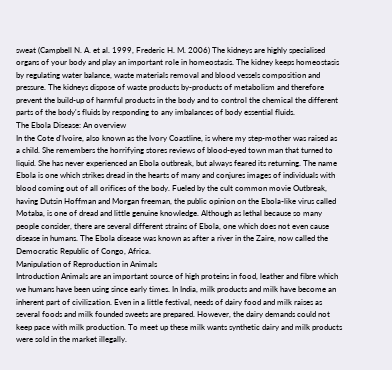sweat (Campbell N. A. et al. 1999, Frederic H. M. 2006) The kidneys are highly specialised organs of your body and play an important role in homeostasis. The kidney keeps homeostasis by regulating water balance, waste materials removal and blood vessels composition and pressure. The kidneys dispose of waste products by-products of metabolism and therefore prevent the build-up of harmful products in the body and to control the chemical the different parts of the body's fluids by responding to any imbalances of body essential fluids.
The Ebola Disease: An overview
In the Cote d'Ivoire, also known as the Ivory Coastline, is where my step-mother was raised as a child. She remembers the horrifying stores reviews of blood-eyed town man that turned to liquid. She has never experienced an Ebola outbreak, but always feared its returning. The name Ebola is one which strikes dread in the hearts of many and conjures images of individuals with blood coming out of all orifices of the body. Fueled by the cult common movie Outbreak, having Dutsin Hoffman and Morgan freeman, the public opinion on the Ebola-like virus called Motaba, is one of dread and little genuine knowledge. Although as lethal because so many people consider, there are several different strains of Ebola, one which does not even cause disease in humans. The Ebola disease was known as after a river in the Zaire, now called the Democratic Republic of Congo, Africa.
Manipulation of Reproduction in Animals
Introduction Animals are an important source of high proteins in food, leather and fibre which we humans have been using since early times. In India, milk products and milk have become an inherent part of civilization. Even in a little festival, needs of dairy food and milk raises as several foods and milk founded sweets are prepared. However, the dairy demands could not keep pace with milk production. To meet up these milk wants synthetic dairy and milk products were sold in the market illegally.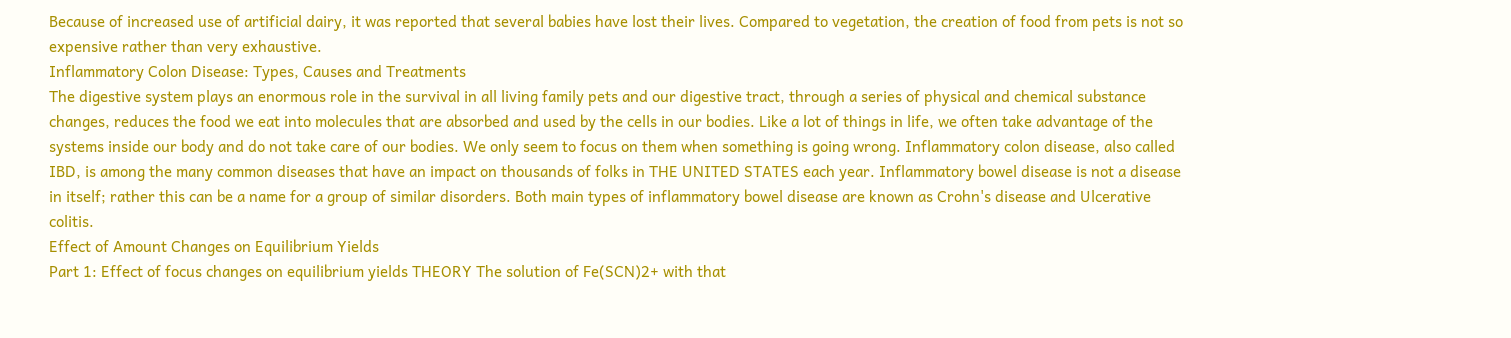Because of increased use of artificial dairy, it was reported that several babies have lost their lives. Compared to vegetation, the creation of food from pets is not so expensive rather than very exhaustive.
Inflammatory Colon Disease: Types, Causes and Treatments
The digestive system plays an enormous role in the survival in all living family pets and our digestive tract, through a series of physical and chemical substance changes, reduces the food we eat into molecules that are absorbed and used by the cells in our bodies. Like a lot of things in life, we often take advantage of the systems inside our body and do not take care of our bodies. We only seem to focus on them when something is going wrong. Inflammatory colon disease, also called IBD, is among the many common diseases that have an impact on thousands of folks in THE UNITED STATES each year. Inflammatory bowel disease is not a disease in itself; rather this can be a name for a group of similar disorders. Both main types of inflammatory bowel disease are known as Crohn's disease and Ulcerative colitis.
Effect of Amount Changes on Equilibrium Yields
Part 1: Effect of focus changes on equilibrium yields THEORY The solution of Fe(SCN)2+ with that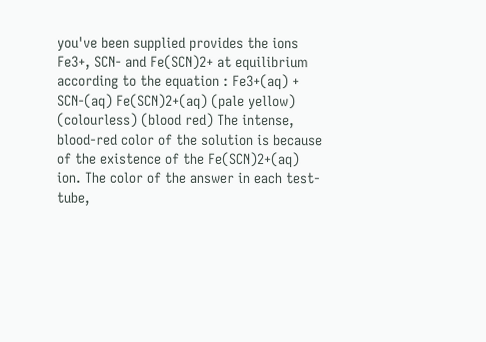you've been supplied provides the ions Fe3+, SCN- and Fe(SCN)2+ at equilibrium according to the equation : Fe3+(aq) + SCN-(aq) Fe(SCN)2+(aq) (pale yellow) (colourless) (blood red) The intense, blood-red color of the solution is because of the existence of the Fe(SCN)2+(aq) ion. The color of the answer in each test-tube,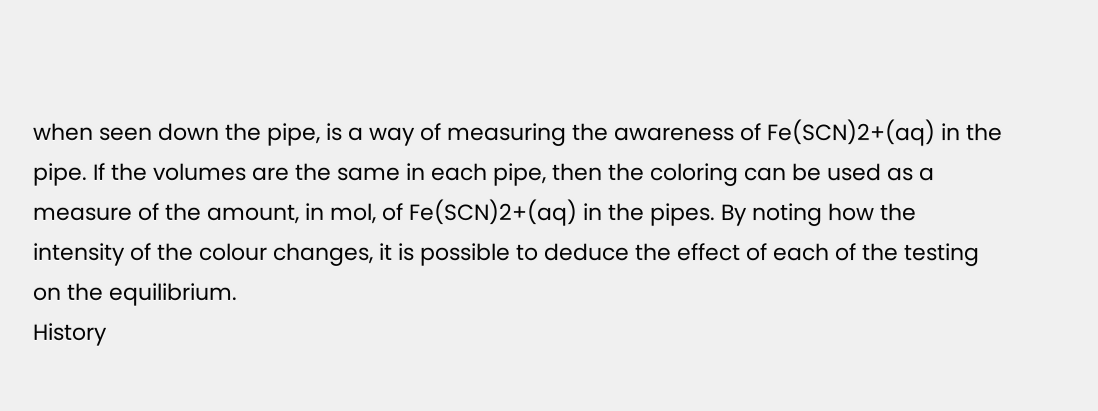when seen down the pipe, is a way of measuring the awareness of Fe(SCN)2+(aq) in the pipe. If the volumes are the same in each pipe, then the coloring can be used as a measure of the amount, in mol, of Fe(SCN)2+(aq) in the pipes. By noting how the intensity of the colour changes, it is possible to deduce the effect of each of the testing on the equilibrium.
History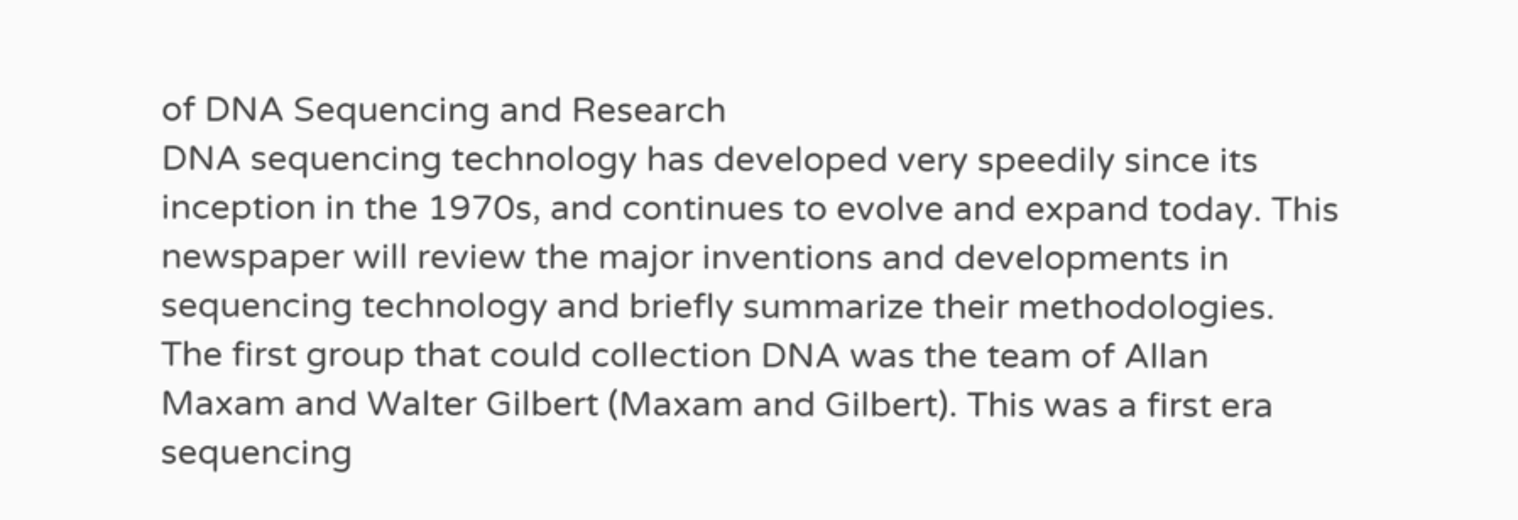of DNA Sequencing and Research
DNA sequencing technology has developed very speedily since its inception in the 1970s, and continues to evolve and expand today. This newspaper will review the major inventions and developments in sequencing technology and briefly summarize their methodologies. The first group that could collection DNA was the team of Allan Maxam and Walter Gilbert (Maxam and Gilbert). This was a first era sequencing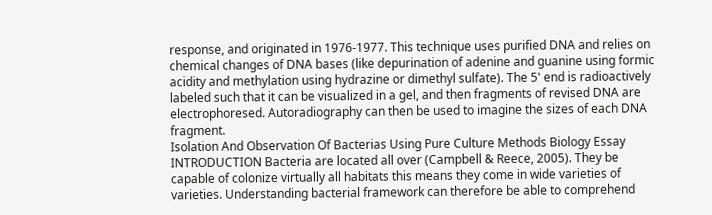response, and originated in 1976-1977. This technique uses purified DNA and relies on chemical changes of DNA bases (like depurination of adenine and guanine using formic acidity and methylation using hydrazine or dimethyl sulfate). The 5' end is radioactively labeled such that it can be visualized in a gel, and then fragments of revised DNA are electrophoresed. Autoradiography can then be used to imagine the sizes of each DNA fragment.
Isolation And Observation Of Bacterias Using Pure Culture Methods Biology Essay
INTRODUCTION Bacteria are located all over (Campbell & Reece, 2005). They be capable of colonize virtually all habitats this means they come in wide varieties of varieties. Understanding bacterial framework can therefore be able to comprehend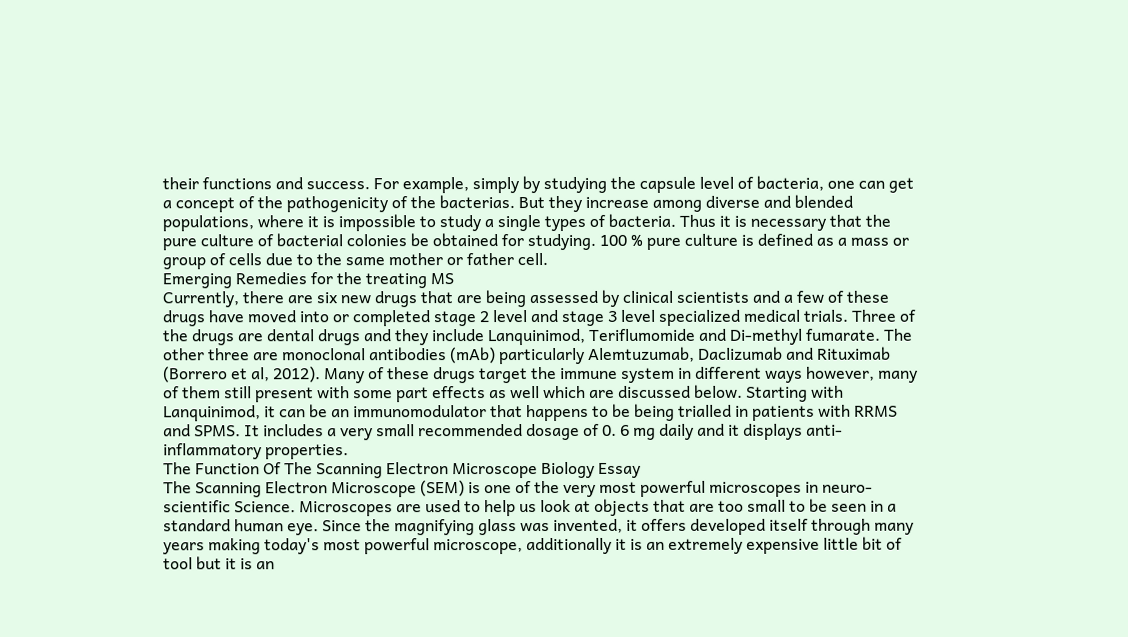their functions and success. For example, simply by studying the capsule level of bacteria, one can get a concept of the pathogenicity of the bacterias. But they increase among diverse and blended populations, where it is impossible to study a single types of bacteria. Thus it is necessary that the pure culture of bacterial colonies be obtained for studying. 100 % pure culture is defined as a mass or group of cells due to the same mother or father cell.
Emerging Remedies for the treating MS
Currently, there are six new drugs that are being assessed by clinical scientists and a few of these drugs have moved into or completed stage 2 level and stage 3 level specialized medical trials. Three of the drugs are dental drugs and they include Lanquinimod, Teriflumomide and Di-methyl fumarate. The other three are monoclonal antibodies (mAb) particularly Alemtuzumab, Daclizumab and Rituximab (Borrero et al, 2012). Many of these drugs target the immune system in different ways however, many of them still present with some part effects as well which are discussed below. Starting with Lanquinimod, it can be an immunomodulator that happens to be being trialled in patients with RRMS and SPMS. It includes a very small recommended dosage of 0. 6 mg daily and it displays anti-inflammatory properties.
The Function Of The Scanning Electron Microscope Biology Essay
The Scanning Electron Microscope (SEM) is one of the very most powerful microscopes in neuro-scientific Science. Microscopes are used to help us look at objects that are too small to be seen in a standard human eye. Since the magnifying glass was invented, it offers developed itself through many years making today's most powerful microscope, additionally it is an extremely expensive little bit of tool but it is an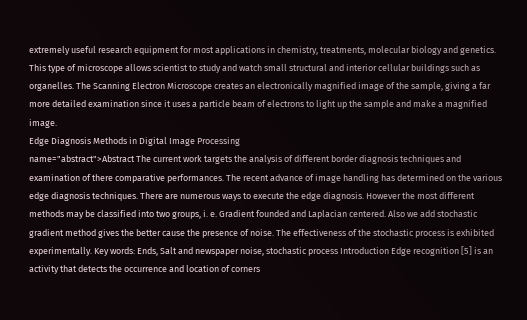extremely useful research equipment for most applications in chemistry, treatments, molecular biology and genetics. This type of microscope allows scientist to study and watch small structural and interior cellular buildings such as organelles. The Scanning Electron Microscope creates an electronically magnified image of the sample, giving a far more detailed examination since it uses a particle beam of electrons to light up the sample and make a magnified image.
Edge Diagnosis Methods in Digital Image Processing
name="abstract">Abstract The current work targets the analysis of different border diagnosis techniques and examination of there comparative performances. The recent advance of image handling has determined on the various edge diagnosis techniques. There are numerous ways to execute the edge diagnosis. However the most different methods may be classified into two groups, i. e. Gradient founded and Laplacian centered. Also we add stochastic gradient method gives the better cause the presence of noise. The effectiveness of the stochastic process is exhibited experimentally. Key words: Ends, Salt and newspaper noise, stochastic process Introduction Edge recognition [5] is an activity that detects the occurrence and location of corners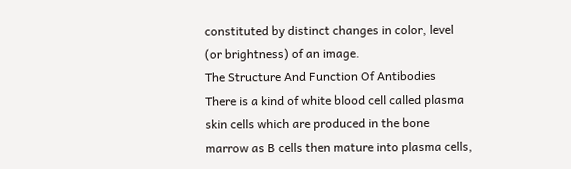constituted by distinct changes in color, level (or brightness) of an image.
The Structure And Function Of Antibodies
There is a kind of white blood cell called plasma skin cells which are produced in the bone marrow as B cells then mature into plasma cells,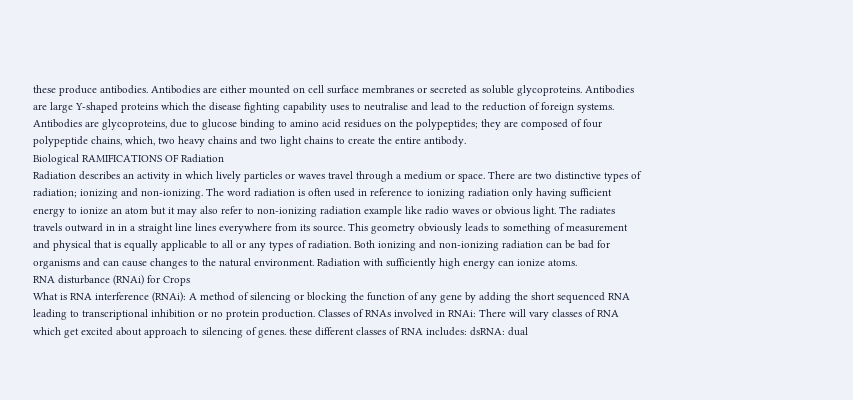these produce antibodies. Antibodies are either mounted on cell surface membranes or secreted as soluble glycoproteins. Antibodies are large Y-shaped proteins which the disease fighting capability uses to neutralise and lead to the reduction of foreign systems. Antibodies are glycoproteins, due to glucose binding to amino acid residues on the polypeptides; they are composed of four polypeptide chains, which, two heavy chains and two light chains to create the entire antibody.
Biological RAMIFICATIONS OF Radiation
Radiation describes an activity in which lively particles or waves travel through a medium or space. There are two distinctive types of radiation; ionizing and non-ionizing. The word radiation is often used in reference to ionizing radiation only having sufficient energy to ionize an atom but it may also refer to non-ionizing radiation example like radio waves or obvious light. The radiates travels outward in in a straight line lines everywhere from its source. This geometry obviously leads to something of measurement and physical that is equally applicable to all or any types of radiation. Both ionizing and non-ionizing radiation can be bad for organisms and can cause changes to the natural environment. Radiation with sufficiently high energy can ionize atoms.
RNA disturbance (RNAi) for Crops
What is RNA interference (RNAi): A method of silencing or blocking the function of any gene by adding the short sequenced RNA leading to transcriptional inhibition or no protein production. Classes of RNAs involved in RNAi: There will vary classes of RNA which get excited about approach to silencing of genes. these different classes of RNA includes: dsRNA: dual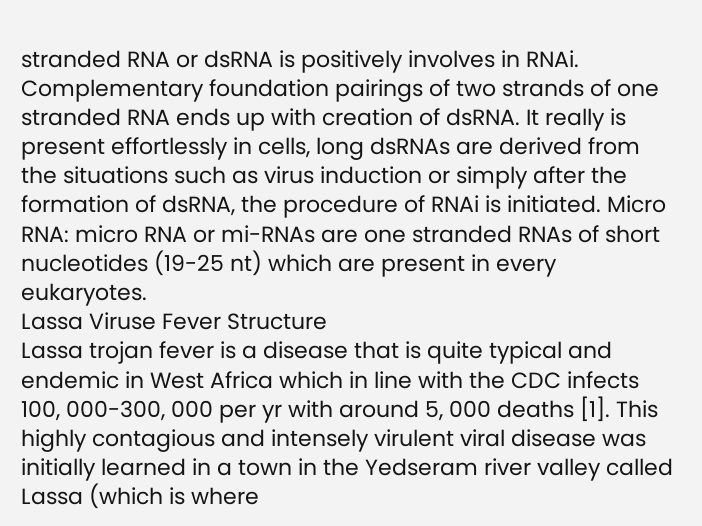stranded RNA or dsRNA is positively involves in RNAi. Complementary foundation pairings of two strands of one stranded RNA ends up with creation of dsRNA. It really is present effortlessly in cells, long dsRNAs are derived from the situations such as virus induction or simply after the formation of dsRNA, the procedure of RNAi is initiated. Micro RNA: micro RNA or mi-RNAs are one stranded RNAs of short nucleotides (19-25 nt) which are present in every eukaryotes.
Lassa Viruse Fever Structure
Lassa trojan fever is a disease that is quite typical and endemic in West Africa which in line with the CDC infects 100, 000-300, 000 per yr with around 5, 000 deaths [1]. This highly contagious and intensely virulent viral disease was initially learned in a town in the Yedseram river valley called Lassa (which is where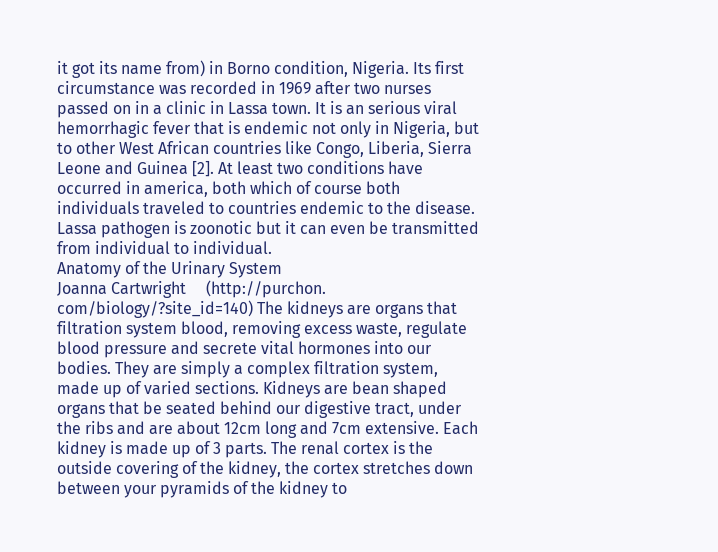it got its name from) in Borno condition, Nigeria. Its first circumstance was recorded in 1969 after two nurses passed on in a clinic in Lassa town. It is an serious viral hemorrhagic fever that is endemic not only in Nigeria, but to other West African countries like Congo, Liberia, Sierra Leone and Guinea [2]. At least two conditions have occurred in america, both which of course both individuals traveled to countries endemic to the disease. Lassa pathogen is zoonotic but it can even be transmitted from individual to individual.
Anatomy of the Urinary System
Joanna Cartwright     (http://purchon. com/biology/?site_id=140) The kidneys are organs that filtration system blood, removing excess waste, regulate blood pressure and secrete vital hormones into our bodies. They are simply a complex filtration system, made up of varied sections. Kidneys are bean shaped organs that be seated behind our digestive tract, under the ribs and are about 12cm long and 7cm extensive. Each kidney is made up of 3 parts. The renal cortex is the outside covering of the kidney, the cortex stretches down between your pyramids of the kidney to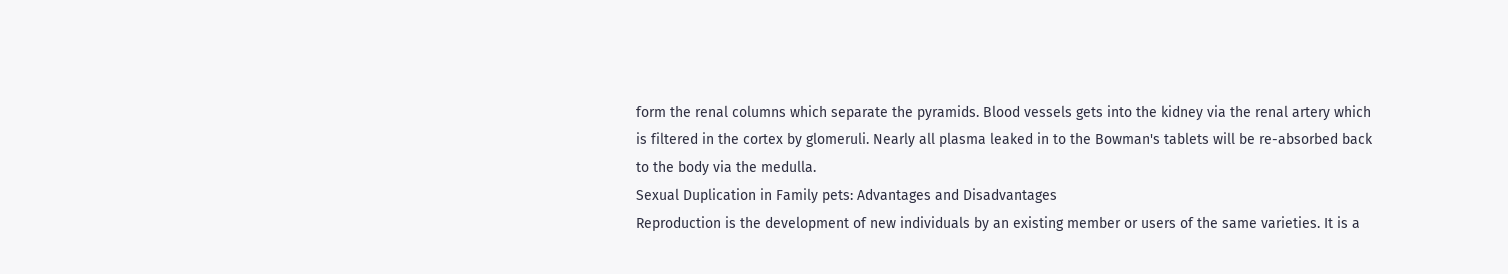form the renal columns which separate the pyramids. Blood vessels gets into the kidney via the renal artery which is filtered in the cortex by glomeruli. Nearly all plasma leaked in to the Bowman's tablets will be re-absorbed back to the body via the medulla.
Sexual Duplication in Family pets: Advantages and Disadvantages
Reproduction is the development of new individuals by an existing member or users of the same varieties. It is a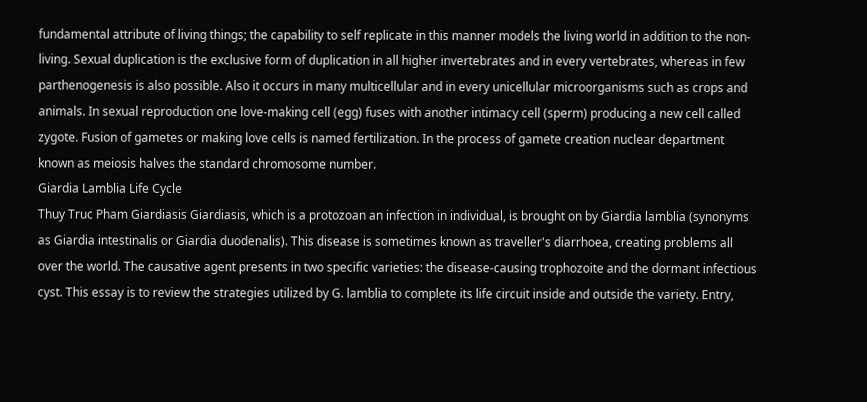fundamental attribute of living things; the capability to self replicate in this manner models the living world in addition to the non-living. Sexual duplication is the exclusive form of duplication in all higher invertebrates and in every vertebrates, whereas in few parthenogenesis is also possible. Also it occurs in many multicellular and in every unicellular microorganisms such as crops and animals. In sexual reproduction one love-making cell (egg) fuses with another intimacy cell (sperm) producing a new cell called zygote. Fusion of gametes or making love cells is named fertilization. In the process of gamete creation nuclear department known as meiosis halves the standard chromosome number.
Giardia Lamblia Life Cycle
Thuy Truc Pham Giardiasis Giardiasis, which is a protozoan an infection in individual, is brought on by Giardia lamblia (synonyms as Giardia intestinalis or Giardia duodenalis). This disease is sometimes known as traveller's diarrhoea, creating problems all over the world. The causative agent presents in two specific varieties: the disease-causing trophozoite and the dormant infectious cyst. This essay is to review the strategies utilized by G. lamblia to complete its life circuit inside and outside the variety. Entry,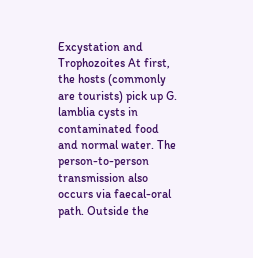Excystation and Trophozoites At first, the hosts (commonly are tourists) pick up G. lamblia cysts in contaminated food and normal water. The person-to-person transmission also occurs via faecal-oral path. Outside the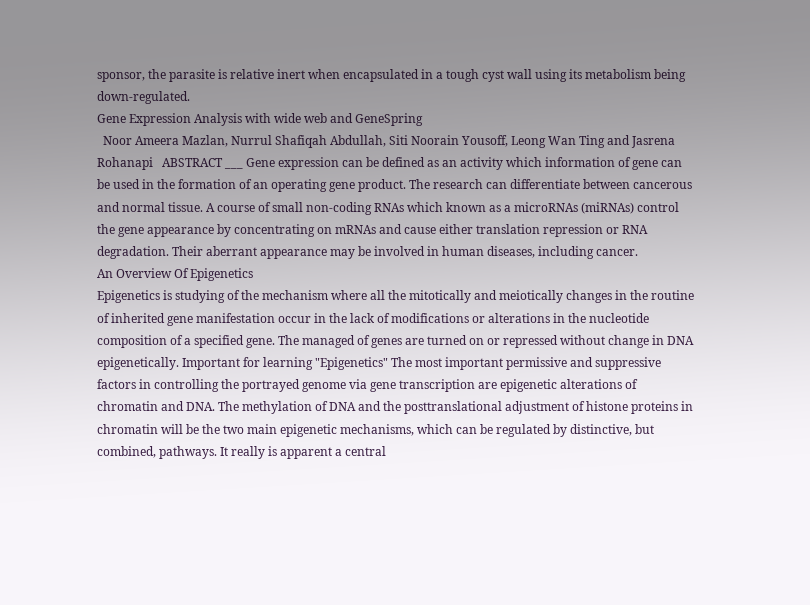sponsor, the parasite is relative inert when encapsulated in a tough cyst wall using its metabolism being down-regulated.
Gene Expression Analysis with wide web and GeneSpring
  Noor Ameera Mazlan, Nurrul Shafiqah Abdullah, Siti Noorain Yousoff, Leong Wan Ting and Jasrena Rohanapi   ABSTRACT ___ Gene expression can be defined as an activity which information of gene can be used in the formation of an operating gene product. The research can differentiate between cancerous and normal tissue. A course of small non-coding RNAs which known as a microRNAs (miRNAs) control the gene appearance by concentrating on mRNAs and cause either translation repression or RNA degradation. Their aberrant appearance may be involved in human diseases, including cancer.
An Overview Of Epigenetics
Epigenetics is studying of the mechanism where all the mitotically and meiotically changes in the routine of inherited gene manifestation occur in the lack of modifications or alterations in the nucleotide composition of a specified gene. The managed of genes are turned on or repressed without change in DNA epigenetically. Important for learning "Epigenetics" The most important permissive and suppressive factors in controlling the portrayed genome via gene transcription are epigenetic alterations of chromatin and DNA. The methylation of DNA and the posttranslational adjustment of histone proteins in chromatin will be the two main epigenetic mechanisms, which can be regulated by distinctive, but combined, pathways. It really is apparent a central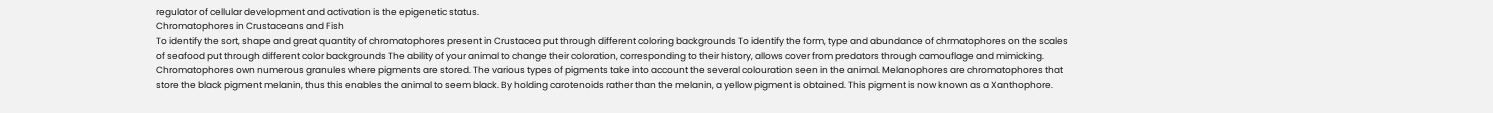regulator of cellular development and activation is the epigenetic status.
Chromatophores in Crustaceans and Fish
To identify the sort, shape and great quantity of chromatophores present in Crustacea put through different coloring backgrounds To identify the form, type and abundance of chrmatophores on the scales of seafood put through different color backgrounds The ability of your animal to change their coloration, corresponding to their history, allows cover from predators through camouflage and mimicking. Chromatophores own numerous granules where pigments are stored. The various types of pigments take into account the several colouration seen in the animal. Melanophores are chromatophores that store the black pigment melanin, thus this enables the animal to seem black. By holding carotenoids rather than the melanin, a yellow pigment is obtained. This pigment is now known as a Xanthophore.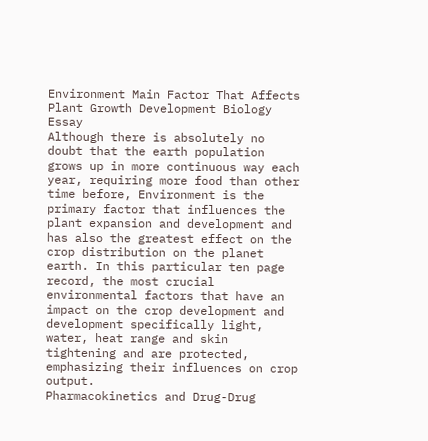Environment Main Factor That Affects Plant Growth Development Biology Essay
Although there is absolutely no doubt that the earth population grows up in more continuous way each year, requiring more food than other time before, Environment is the primary factor that influences the plant expansion and development and has also the greatest effect on the crop distribution on the planet earth. In this particular ten page record, the most crucial environmental factors that have an impact on the crop development and development specifically light, water, heat range and skin tightening and are protected, emphasizing their influences on crop output.
Pharmacokinetics and Drug-Drug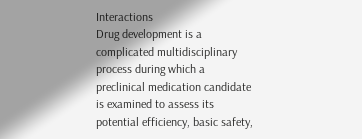Interactions
Drug development is a complicated multidisciplinary process during which a preclinical medication candidate is examined to assess its potential efficiency, basic safety,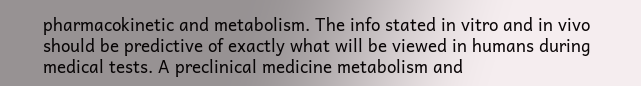pharmacokinetic and metabolism. The info stated in vitro and in vivo should be predictive of exactly what will be viewed in humans during medical tests. A preclinical medicine metabolism and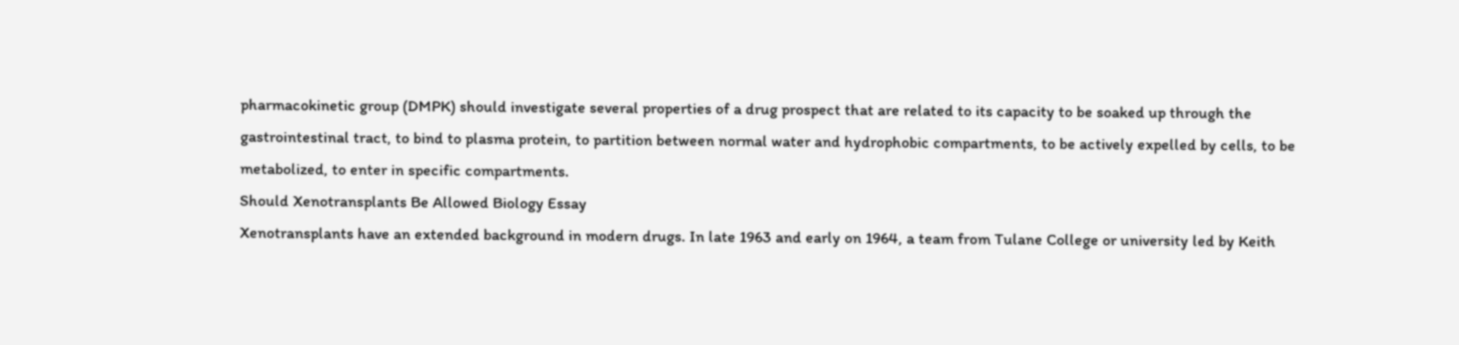pharmacokinetic group (DMPK) should investigate several properties of a drug prospect that are related to its capacity to be soaked up through the gastrointestinal tract, to bind to plasma protein, to partition between normal water and hydrophobic compartments, to be actively expelled by cells, to be metabolized, to enter in specific compartments.
Should Xenotransplants Be Allowed Biology Essay
Xenotransplants have an extended background in modern drugs. In late 1963 and early on 1964, a team from Tulane College or university led by Keith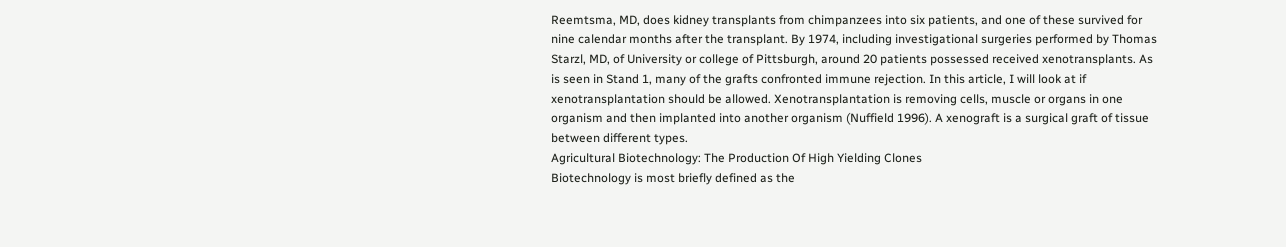Reemtsma, MD, does kidney transplants from chimpanzees into six patients, and one of these survived for nine calendar months after the transplant. By 1974, including investigational surgeries performed by Thomas Starzl, MD, of University or college of Pittsburgh, around 20 patients possessed received xenotransplants. As is seen in Stand 1, many of the grafts confronted immune rejection. In this article, I will look at if xenotransplantation should be allowed. Xenotransplantation is removing cells, muscle or organs in one organism and then implanted into another organism (Nuffield 1996). A xenograft is a surgical graft of tissue between different types.
Agricultural Biotechnology: The Production Of High Yielding Clones
Biotechnology is most briefly defined as the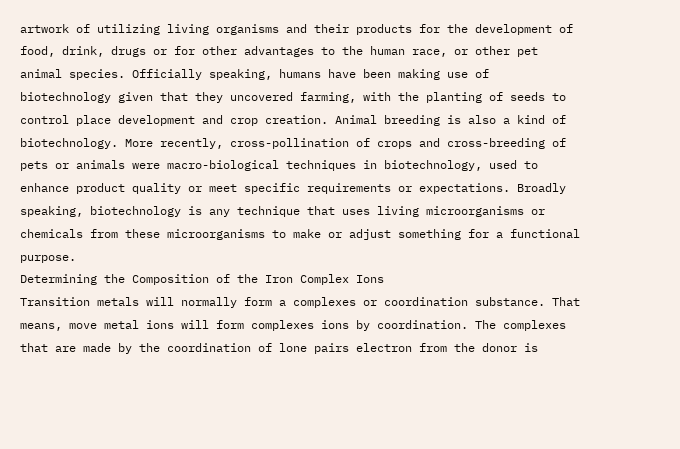artwork of utilizing living organisms and their products for the development of food, drink, drugs or for other advantages to the human race, or other pet animal species. Officially speaking, humans have been making use of biotechnology given that they uncovered farming, with the planting of seeds to control place development and crop creation. Animal breeding is also a kind of biotechnology. More recently, cross-pollination of crops and cross-breeding of pets or animals were macro-biological techniques in biotechnology, used to enhance product quality or meet specific requirements or expectations. Broadly speaking, biotechnology is any technique that uses living microorganisms or chemicals from these microorganisms to make or adjust something for a functional purpose.
Determining the Composition of the Iron Complex Ions
Transition metals will normally form a complexes or coordination substance. That means, move metal ions will form complexes ions by coordination. The complexes that are made by the coordination of lone pairs electron from the donor is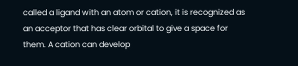called a ligand with an atom or cation, it is recognized as an acceptor that has clear orbital to give a space for them. A cation can develop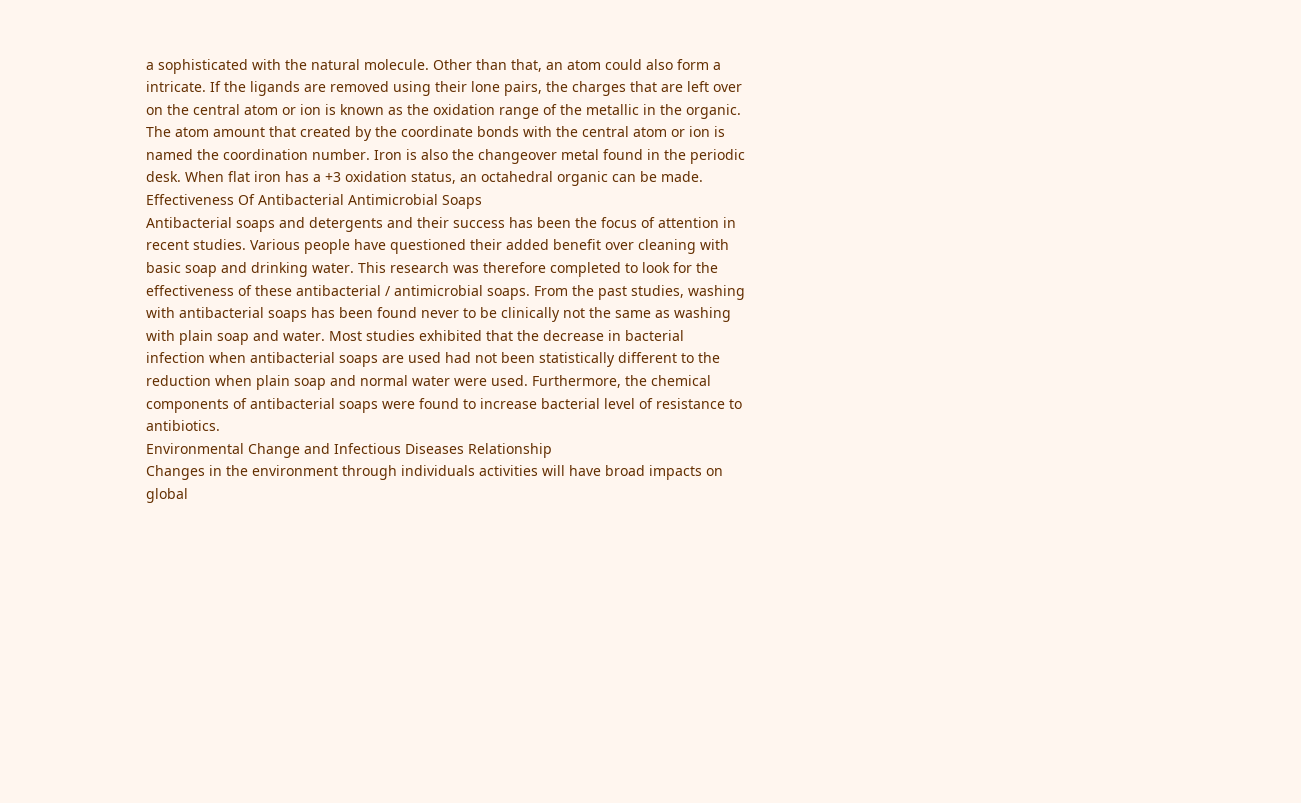a sophisticated with the natural molecule. Other than that, an atom could also form a intricate. If the ligands are removed using their lone pairs, the charges that are left over on the central atom or ion is known as the oxidation range of the metallic in the organic. The atom amount that created by the coordinate bonds with the central atom or ion is named the coordination number. Iron is also the changeover metal found in the periodic desk. When flat iron has a +3 oxidation status, an octahedral organic can be made.
Effectiveness Of Antibacterial Antimicrobial Soaps
Antibacterial soaps and detergents and their success has been the focus of attention in recent studies. Various people have questioned their added benefit over cleaning with basic soap and drinking water. This research was therefore completed to look for the effectiveness of these antibacterial / antimicrobial soaps. From the past studies, washing with antibacterial soaps has been found never to be clinically not the same as washing with plain soap and water. Most studies exhibited that the decrease in bacterial infection when antibacterial soaps are used had not been statistically different to the reduction when plain soap and normal water were used. Furthermore, the chemical components of antibacterial soaps were found to increase bacterial level of resistance to antibiotics.
Environmental Change and Infectious Diseases Relationship
Changes in the environment through individuals activities will have broad impacts on global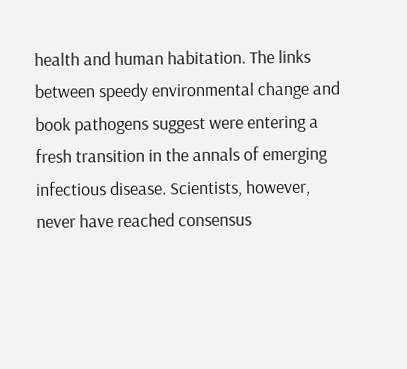health and human habitation. The links between speedy environmental change and book pathogens suggest were entering a fresh transition in the annals of emerging infectious disease. Scientists, however, never have reached consensus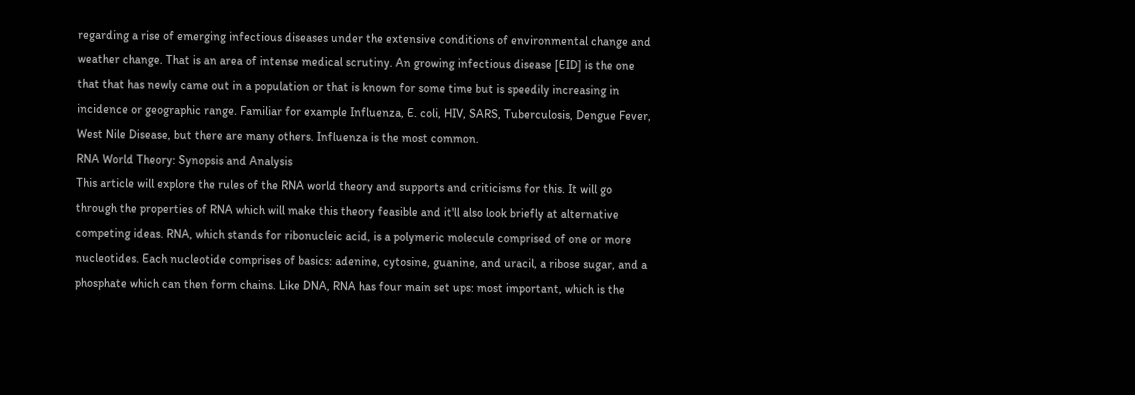regarding a rise of emerging infectious diseases under the extensive conditions of environmental change and weather change. That is an area of intense medical scrutiny. An growing infectious disease [EID] is the one that that has newly came out in a population or that is known for some time but is speedily increasing in incidence or geographic range. Familiar for example Influenza, E. coli, HIV, SARS, Tuberculosis, Dengue Fever, West Nile Disease, but there are many others. Influenza is the most common.
RNA World Theory: Synopsis and Analysis
This article will explore the rules of the RNA world theory and supports and criticisms for this. It will go through the properties of RNA which will make this theory feasible and it'll also look briefly at alternative competing ideas. RNA, which stands for ribonucleic acid, is a polymeric molecule comprised of one or more nucleotides. Each nucleotide comprises of basics: adenine, cytosine, guanine, and uracil, a ribose sugar, and a phosphate which can then form chains. Like DNA, RNA has four main set ups: most important, which is the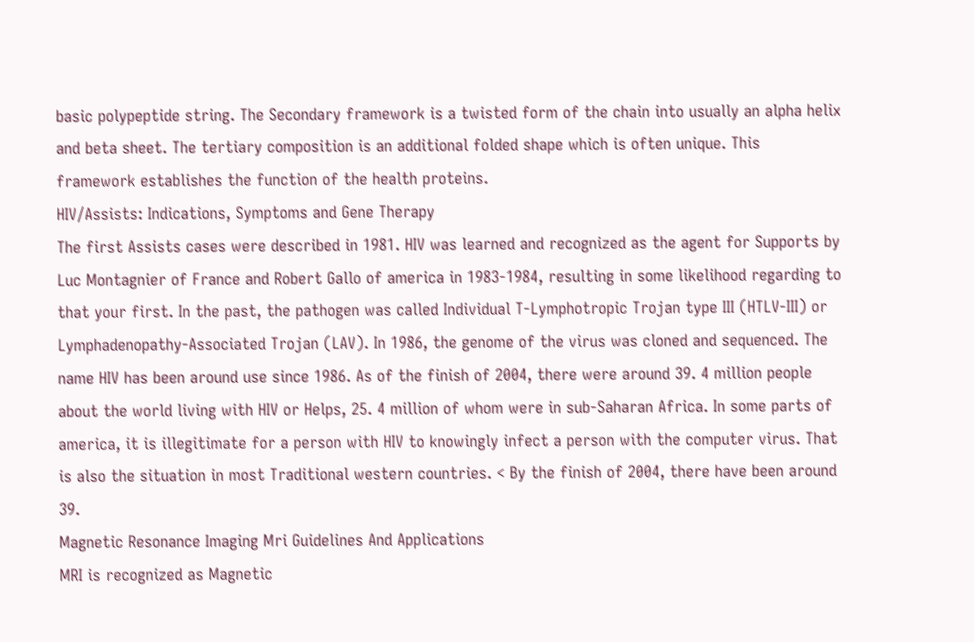basic polypeptide string. The Secondary framework is a twisted form of the chain into usually an alpha helix and beta sheet. The tertiary composition is an additional folded shape which is often unique. This framework establishes the function of the health proteins.
HIV/Assists: Indications, Symptoms and Gene Therapy
The first Assists cases were described in 1981. HIV was learned and recognized as the agent for Supports by Luc Montagnier of France and Robert Gallo of america in 1983-1984, resulting in some likelihood regarding to that your first. In the past, the pathogen was called Individual T-Lymphotropic Trojan type III (HTLV-III) or Lymphadenopathy-Associated Trojan (LAV). In 1986, the genome of the virus was cloned and sequenced. The name HIV has been around use since 1986. As of the finish of 2004, there were around 39. 4 million people about the world living with HIV or Helps, 25. 4 million of whom were in sub-Saharan Africa. In some parts of america, it is illegitimate for a person with HIV to knowingly infect a person with the computer virus. That is also the situation in most Traditional western countries. < By the finish of 2004, there have been around 39.
Magnetic Resonance Imaging Mri Guidelines And Applications
MRI is recognized as Magnetic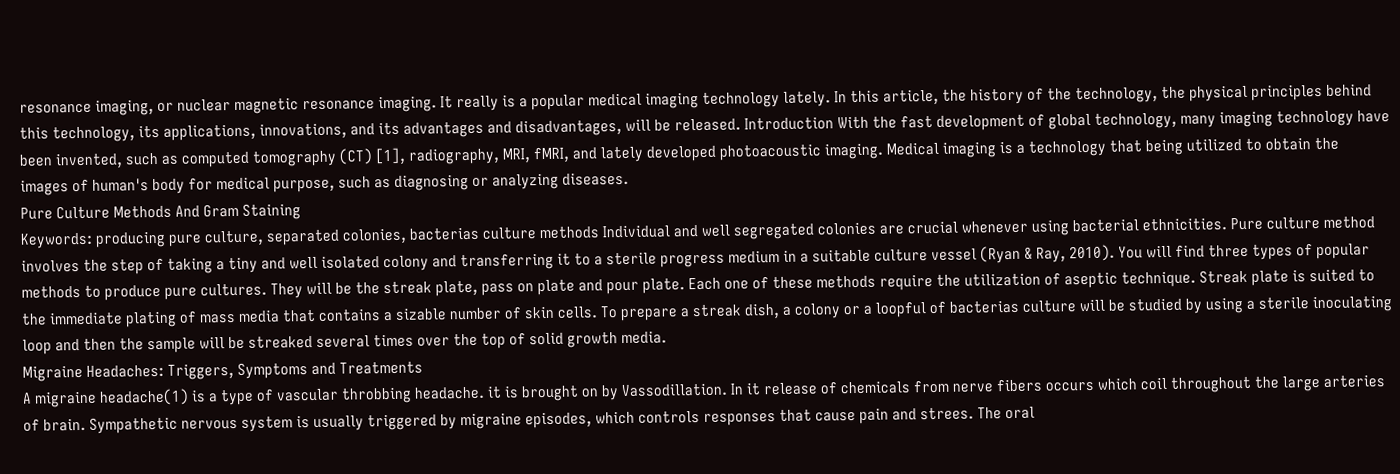resonance imaging, or nuclear magnetic resonance imaging. It really is a popular medical imaging technology lately. In this article, the history of the technology, the physical principles behind this technology, its applications, innovations, and its advantages and disadvantages, will be released. Introduction With the fast development of global technology, many imaging technology have been invented, such as computed tomography (CT) [1], radiography, MRI, fMRI, and lately developed photoacoustic imaging. Medical imaging is a technology that being utilized to obtain the images of human's body for medical purpose, such as diagnosing or analyzing diseases.
Pure Culture Methods And Gram Staining
Keywords: producing pure culture, separated colonies, bacterias culture methods Individual and well segregated colonies are crucial whenever using bacterial ethnicities. Pure culture method involves the step of taking a tiny and well isolated colony and transferring it to a sterile progress medium in a suitable culture vessel (Ryan & Ray, 2010). You will find three types of popular methods to produce pure cultures. They will be the streak plate, pass on plate and pour plate. Each one of these methods require the utilization of aseptic technique. Streak plate is suited to the immediate plating of mass media that contains a sizable number of skin cells. To prepare a streak dish, a colony or a loopful of bacterias culture will be studied by using a sterile inoculating loop and then the sample will be streaked several times over the top of solid growth media.
Migraine Headaches: Triggers, Symptoms and Treatments
A migraine headache(1) is a type of vascular throbbing headache. it is brought on by Vassodillation. In it release of chemicals from nerve fibers occurs which coil throughout the large arteries of brain. Sympathetic nervous system is usually triggered by migraine episodes, which controls responses that cause pain and strees. The oral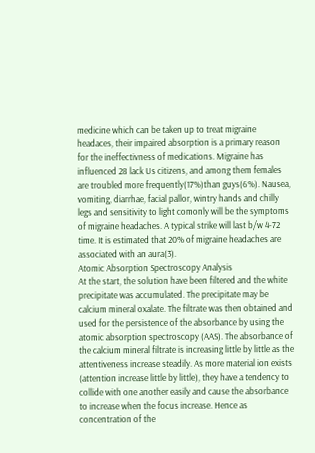medicine which can be taken up to treat migraine headaces, their impaired absorption is a primary reason for the ineffectivness of medications. Migraine has influenced 28 lack Us citizens, and among them females are troubled more frequently(17%)than guys(6%). Nausea, vomiting, diarrhae, facial pallor, wintry hands and chilly legs and sensitivity to light comonly will be the symptoms of migraine headaches. A typical strike will last b/w 4-72 time. It is estimated that 20% of migraine headaches are associated with an aura(3).
Atomic Absorption Spectroscopy Analysis
At the start, the solution have been filtered and the white precipitate was accumulated. The precipitate may be calcium mineral oxalate. The filtrate was then obtained and used for the persistence of the absorbance by using the atomic absorption spectroscopy (AAS). The absorbance of the calcium mineral filtrate is increasing little by little as the attentiveness increase steadily. As more material ion exists (attention increase little by little), they have a tendency to collide with one another easily and cause the absorbance to increase when the focus increase. Hence as concentration of the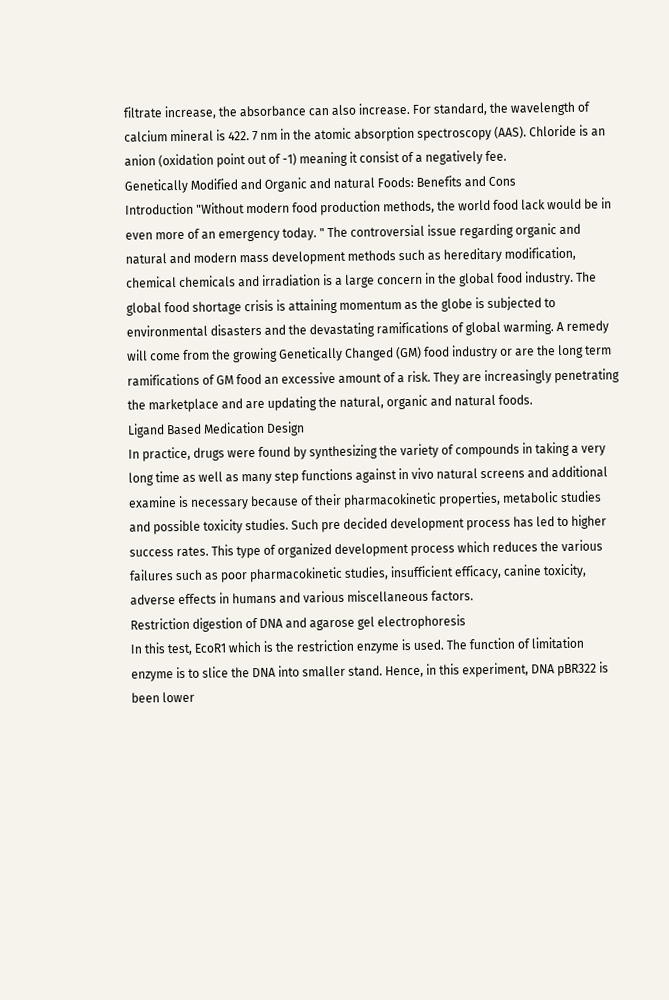filtrate increase, the absorbance can also increase. For standard, the wavelength of calcium mineral is 422. 7 nm in the atomic absorption spectroscopy (AAS). Chloride is an anion (oxidation point out of -1) meaning it consist of a negatively fee.
Genetically Modified and Organic and natural Foods: Benefits and Cons
Introduction "Without modern food production methods, the world food lack would be in even more of an emergency today. " The controversial issue regarding organic and natural and modern mass development methods such as hereditary modification, chemical chemicals and irradiation is a large concern in the global food industry. The global food shortage crisis is attaining momentum as the globe is subjected to environmental disasters and the devastating ramifications of global warming. A remedy will come from the growing Genetically Changed (GM) food industry or are the long term ramifications of GM food an excessive amount of a risk. They are increasingly penetrating the marketplace and are updating the natural, organic and natural foods.
Ligand Based Medication Design
In practice, drugs were found by synthesizing the variety of compounds in taking a very long time as well as many step functions against in vivo natural screens and additional examine is necessary because of their pharmacokinetic properties, metabolic studies and possible toxicity studies. Such pre decided development process has led to higher success rates. This type of organized development process which reduces the various failures such as poor pharmacokinetic studies, insufficient efficacy, canine toxicity, adverse effects in humans and various miscellaneous factors.
Restriction digestion of DNA and agarose gel electrophoresis
In this test, EcoR1 which is the restriction enzyme is used. The function of limitation enzyme is to slice the DNA into smaller stand. Hence, in this experiment, DNA pBR322 is been lower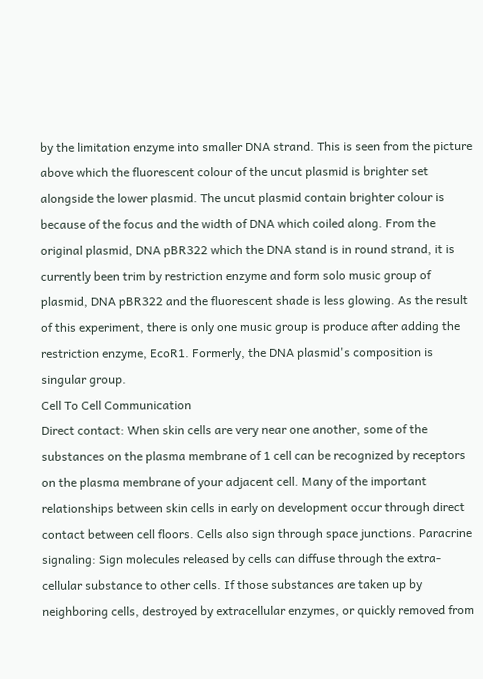by the limitation enzyme into smaller DNA strand. This is seen from the picture above which the fluorescent colour of the uncut plasmid is brighter set alongside the lower plasmid. The uncut plasmid contain brighter colour is because of the focus and the width of DNA which coiled along. From the original plasmid, DNA pBR322 which the DNA stand is in round strand, it is currently been trim by restriction enzyme and form solo music group of plasmid, DNA pBR322 and the fluorescent shade is less glowing. As the result of this experiment, there is only one music group is produce after adding the restriction enzyme, EcoR1. Formerly, the DNA plasmid's composition is singular group.
Cell To Cell Communication
Direct contact: When skin cells are very near one another, some of the substances on the plasma membrane of 1 cell can be recognized by receptors on the plasma membrane of your adjacent cell. Many of the important relationships between skin cells in early on development occur through direct contact between cell floors. Cells also sign through space junctions. Paracrine signaling: Sign molecules released by cells can diffuse through the extra-cellular substance to other cells. If those substances are taken up by neighboring cells, destroyed by extracellular enzymes, or quickly removed from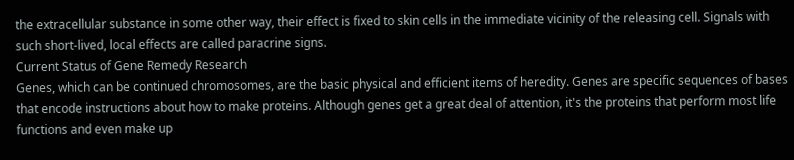the extracellular substance in some other way, their effect is fixed to skin cells in the immediate vicinity of the releasing cell. Signals with such short-lived, local effects are called paracrine signs.
Current Status of Gene Remedy Research
Genes, which can be continued chromosomes, are the basic physical and efficient items of heredity. Genes are specific sequences of bases that encode instructions about how to make proteins. Although genes get a great deal of attention, it's the proteins that perform most life functions and even make up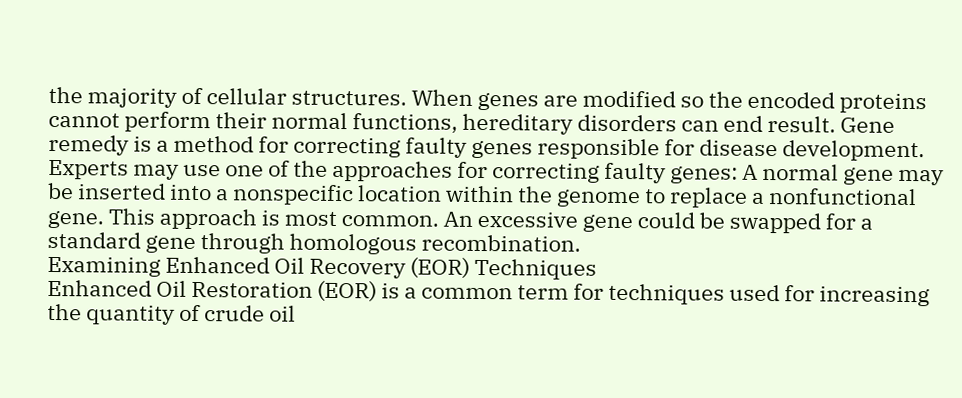the majority of cellular structures. When genes are modified so the encoded proteins cannot perform their normal functions, hereditary disorders can end result. Gene remedy is a method for correcting faulty genes responsible for disease development. Experts may use one of the approaches for correcting faulty genes: A normal gene may be inserted into a nonspecific location within the genome to replace a nonfunctional gene. This approach is most common. An excessive gene could be swapped for a standard gene through homologous recombination.
Examining Enhanced Oil Recovery (EOR) Techniques
Enhanced Oil Restoration (EOR) is a common term for techniques used for increasing the quantity of crude oil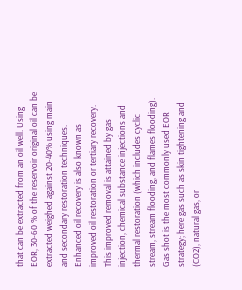that can be extracted from an oil well. Using EOR, 30-60 % of the reservoir original oil can be extracted weighed against 20-40% using main and secondary restoration techniques. Enhanced oil recovery is also known as improved oil restoration or tertiary recovery. This improved removal is attained by gas injection, chemical substance injections and thermal restoration (which includes cyclic stream, stream flooding, and flames flooding). Gas shot is the most commonly used EOR strategy; here gas such as skin tightening and (CO2), natural gas, or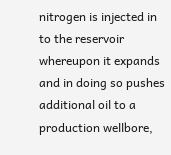nitrogen is injected in to the reservoir whereupon it expands and in doing so pushes additional oil to a production wellbore,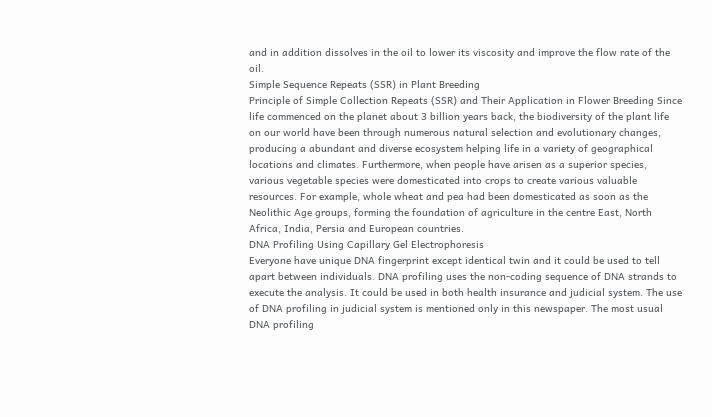and in addition dissolves in the oil to lower its viscosity and improve the flow rate of the oil.
Simple Sequence Repeats (SSR) in Plant Breeding
Principle of Simple Collection Repeats (SSR) and Their Application in Flower Breeding Since life commenced on the planet about 3 billion years back, the biodiversity of the plant life on our world have been through numerous natural selection and evolutionary changes, producing a abundant and diverse ecosystem helping life in a variety of geographical locations and climates. Furthermore, when people have arisen as a superior species, various vegetable species were domesticated into crops to create various valuable resources. For example, whole wheat and pea had been domesticated as soon as the Neolithic Age groups, forming the foundation of agriculture in the centre East, North Africa, India, Persia and European countries.
DNA Profiling Using Capillary Gel Electrophoresis
Everyone have unique DNA fingerprint except identical twin and it could be used to tell apart between individuals. DNA profiling uses the non-coding sequence of DNA strands to execute the analysis. It could be used in both health insurance and judicial system. The use of DNA profiling in judicial system is mentioned only in this newspaper. The most usual DNA profiling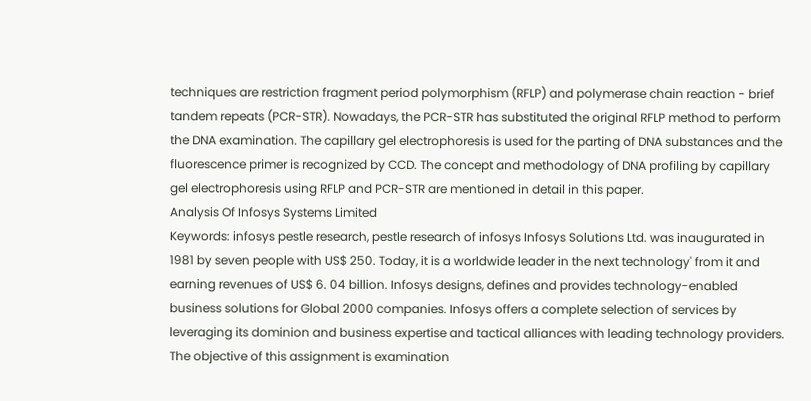techniques are restriction fragment period polymorphism (RFLP) and polymerase chain reaction - brief tandem repeats (PCR-STR). Nowadays, the PCR-STR has substituted the original RFLP method to perform the DNA examination. The capillary gel electrophoresis is used for the parting of DNA substances and the fluorescence primer is recognized by CCD. The concept and methodology of DNA profiling by capillary gel electrophoresis using RFLP and PCR-STR are mentioned in detail in this paper.
Analysis Of Infosys Systems Limited
Keywords: infosys pestle research, pestle research of infosys Infosys Solutions Ltd. was inaugurated in 1981 by seven people with US$ 250. Today, it is a worldwide leader in the next technology' from it and earning revenues of US$ 6. 04 billion. Infosys designs, defines and provides technology-enabled business solutions for Global 2000 companies. Infosys offers a complete selection of services by leveraging its dominion and business expertise and tactical alliances with leading technology providers. The objective of this assignment is examination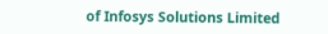of Infosys Solutions Limited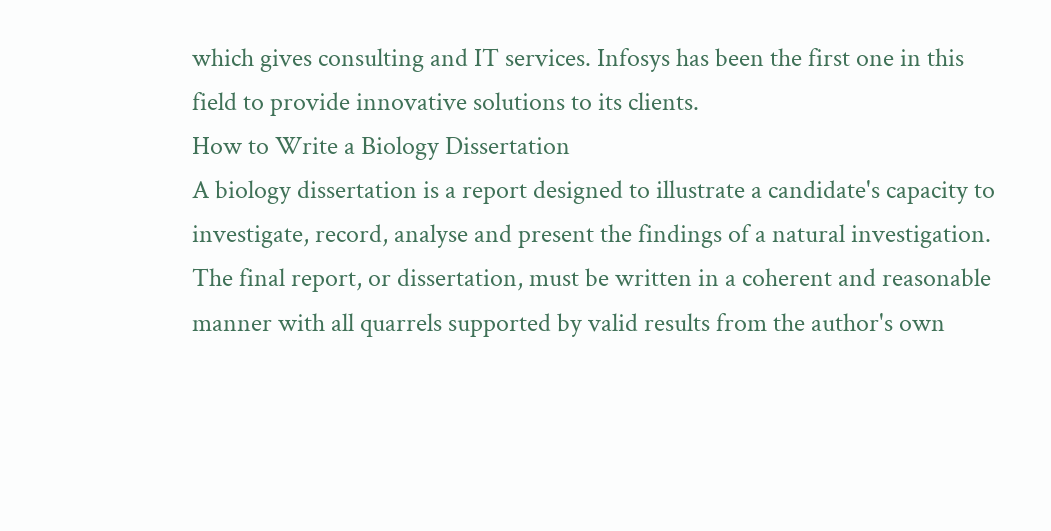which gives consulting and IT services. Infosys has been the first one in this field to provide innovative solutions to its clients.
How to Write a Biology Dissertation
A biology dissertation is a report designed to illustrate a candidate's capacity to investigate, record, analyse and present the findings of a natural investigation. The final report, or dissertation, must be written in a coherent and reasonable manner with all quarrels supported by valid results from the author's own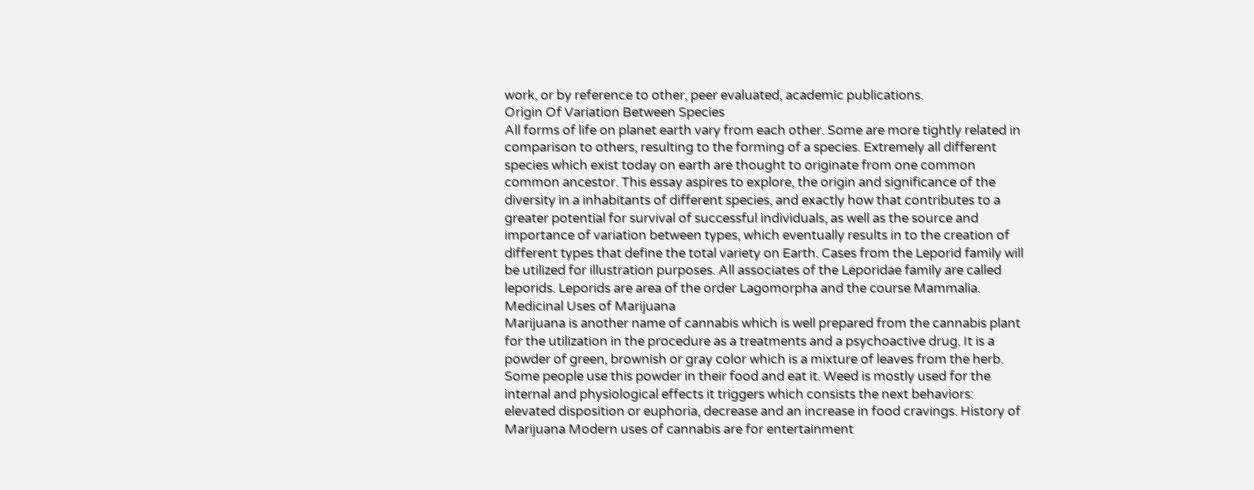work, or by reference to other, peer evaluated, academic publications.
Origin Of Variation Between Species
All forms of life on planet earth vary from each other. Some are more tightly related in comparison to others, resulting to the forming of a species. Extremely all different species which exist today on earth are thought to originate from one common common ancestor. This essay aspires to explore, the origin and significance of the diversity in a inhabitants of different species, and exactly how that contributes to a greater potential for survival of successful individuals, as well as the source and importance of variation between types, which eventually results in to the creation of different types that define the total variety on Earth. Cases from the Leporid family will be utilized for illustration purposes. All associates of the Leporidae family are called leporids. Leporids are area of the order Lagomorpha and the course Mammalia.
Medicinal Uses of Marijuana
Marijuana is another name of cannabis which is well prepared from the cannabis plant for the utilization in the procedure as a treatments and a psychoactive drug. It is a powder of green, brownish or gray color which is a mixture of leaves from the herb. Some people use this powder in their food and eat it. Weed is mostly used for the internal and physiological effects it triggers which consists the next behaviors: elevated disposition or euphoria, decrease and an increase in food cravings. History of Marijuana Modern uses of cannabis are for entertainment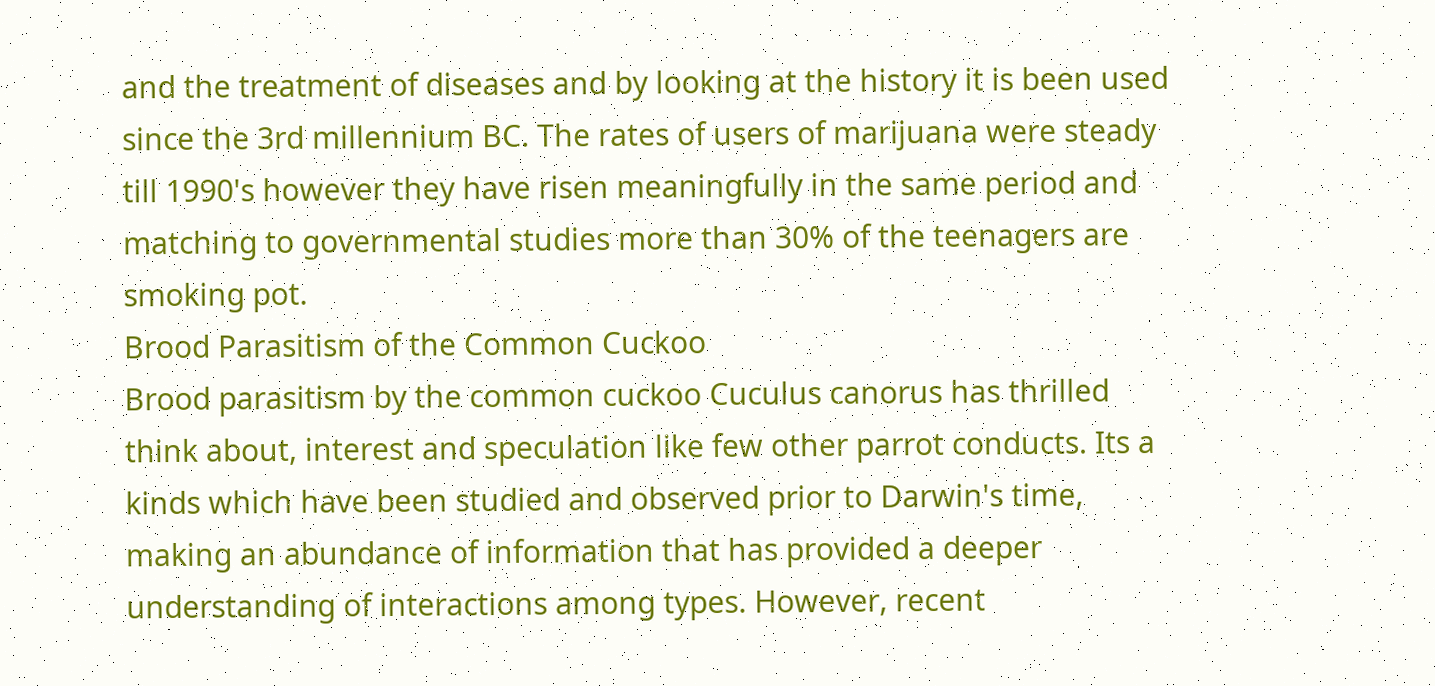and the treatment of diseases and by looking at the history it is been used since the 3rd millennium BC. The rates of users of marijuana were steady till 1990's however they have risen meaningfully in the same period and matching to governmental studies more than 30% of the teenagers are smoking pot.
Brood Parasitism of the Common Cuckoo
Brood parasitism by the common cuckoo Cuculus canorus has thrilled think about, interest and speculation like few other parrot conducts. Its a kinds which have been studied and observed prior to Darwin's time, making an abundance of information that has provided a deeper understanding of interactions among types. However, recent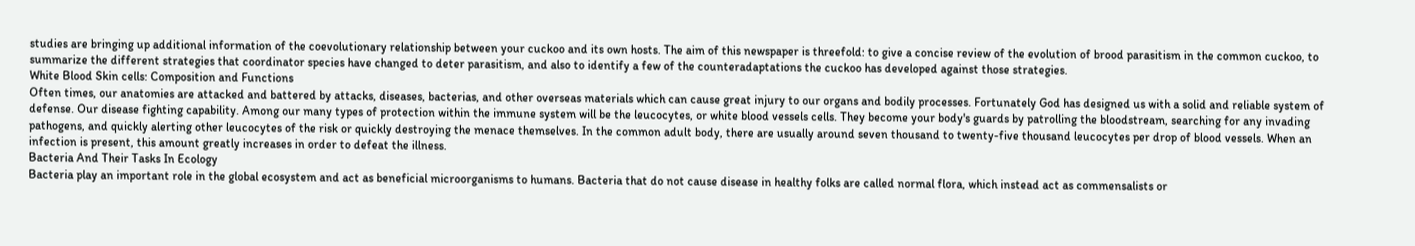studies are bringing up additional information of the coevolutionary relationship between your cuckoo and its own hosts. The aim of this newspaper is threefold: to give a concise review of the evolution of brood parasitism in the common cuckoo, to summarize the different strategies that coordinator species have changed to deter parasitism, and also to identify a few of the counteradaptations the cuckoo has developed against those strategies.
White Blood Skin cells: Composition and Functions
Often times, our anatomies are attacked and battered by attacks, diseases, bacterias, and other overseas materials which can cause great injury to our organs and bodily processes. Fortunately God has designed us with a solid and reliable system of defense. Our disease fighting capability. Among our many types of protection within the immune system will be the leucocytes, or white blood vessels cells. They become your body's guards by patrolling the bloodstream, searching for any invading pathogens, and quickly alerting other leucocytes of the risk or quickly destroying the menace themselves. In the common adult body, there are usually around seven thousand to twenty-five thousand leucocytes per drop of blood vessels. When an infection is present, this amount greatly increases in order to defeat the illness.
Bacteria And Their Tasks In Ecology
Bacteria play an important role in the global ecosystem and act as beneficial microorganisms to humans. Bacteria that do not cause disease in healthy folks are called normal flora, which instead act as commensalists or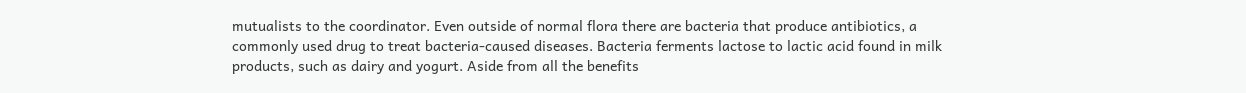mutualists to the coordinator. Even outside of normal flora there are bacteria that produce antibiotics, a commonly used drug to treat bacteria-caused diseases. Bacteria ferments lactose to lactic acid found in milk products, such as dairy and yogurt. Aside from all the benefits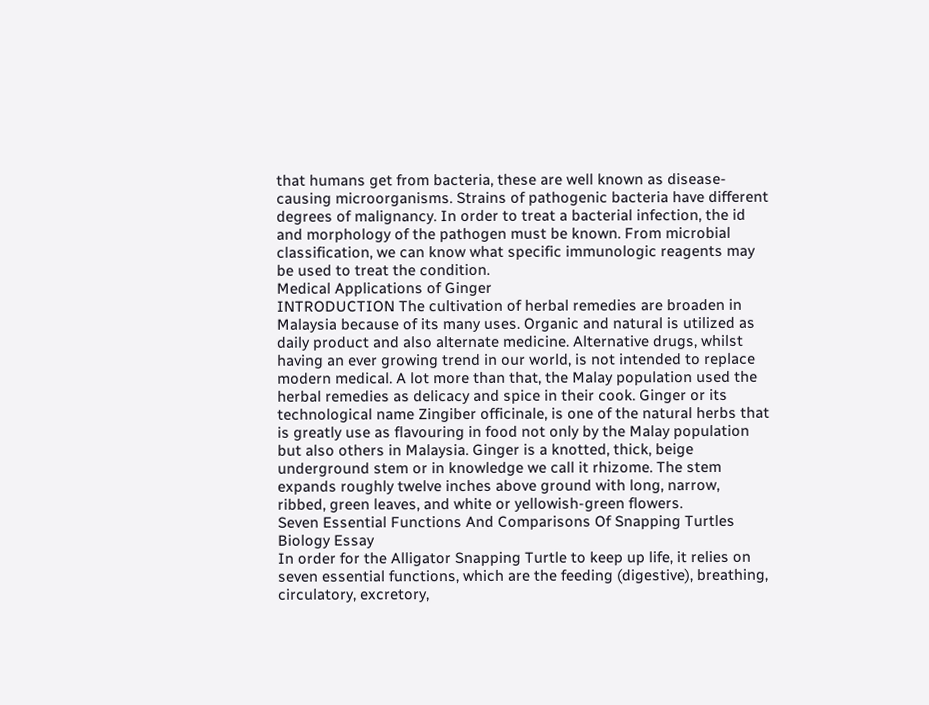that humans get from bacteria, these are well known as disease-causing microorganisms. Strains of pathogenic bacteria have different degrees of malignancy. In order to treat a bacterial infection, the id and morphology of the pathogen must be known. From microbial classification, we can know what specific immunologic reagents may be used to treat the condition.
Medical Applications of Ginger
INTRODUCTION The cultivation of herbal remedies are broaden in Malaysia because of its many uses. Organic and natural is utilized as daily product and also alternate medicine. Alternative drugs, whilst having an ever growing trend in our world, is not intended to replace modern medical. A lot more than that, the Malay population used the herbal remedies as delicacy and spice in their cook. Ginger or its technological name Zingiber officinale, is one of the natural herbs that is greatly use as flavouring in food not only by the Malay population but also others in Malaysia. Ginger is a knotted, thick, beige underground stem or in knowledge we call it rhizome. The stem expands roughly twelve inches above ground with long, narrow, ribbed, green leaves, and white or yellowish-green flowers.
Seven Essential Functions And Comparisons Of Snapping Turtles Biology Essay
In order for the Alligator Snapping Turtle to keep up life, it relies on seven essential functions, which are the feeding (digestive), breathing, circulatory, excretory,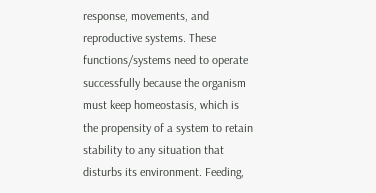response, movements, and reproductive systems. These functions/systems need to operate successfully because the organism must keep homeostasis, which is the propensity of a system to retain stability to any situation that disturbs its environment. Feeding,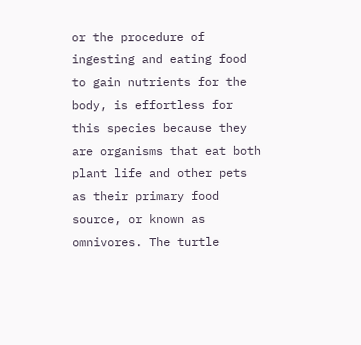or the procedure of ingesting and eating food to gain nutrients for the body, is effortless for this species because they are organisms that eat both plant life and other pets as their primary food source, or known as omnivores. The turtle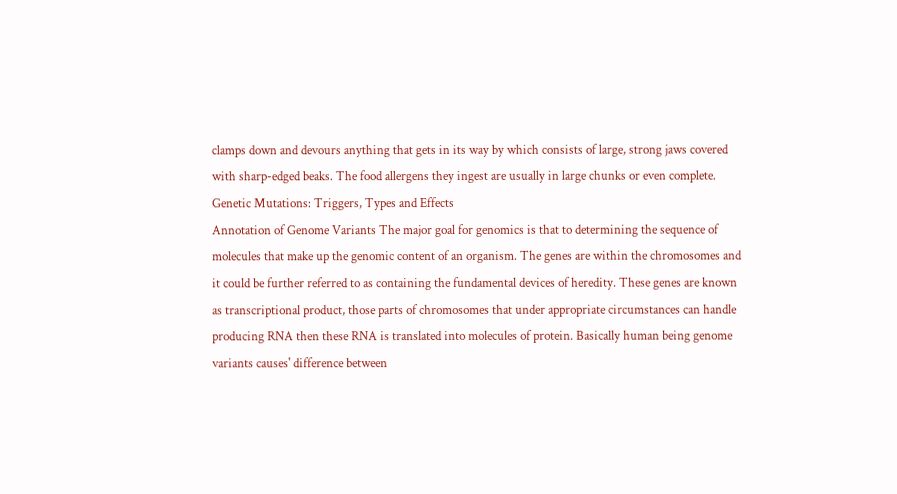clamps down and devours anything that gets in its way by which consists of large, strong jaws covered with sharp-edged beaks. The food allergens they ingest are usually in large chunks or even complete.
Genetic Mutations: Triggers, Types and Effects
Annotation of Genome Variants The major goal for genomics is that to determining the sequence of molecules that make up the genomic content of an organism. The genes are within the chromosomes and it could be further referred to as containing the fundamental devices of heredity. These genes are known as transcriptional product, those parts of chromosomes that under appropriate circumstances can handle producing RNA then these RNA is translated into molecules of protein. Basically human being genome variants causes' difference between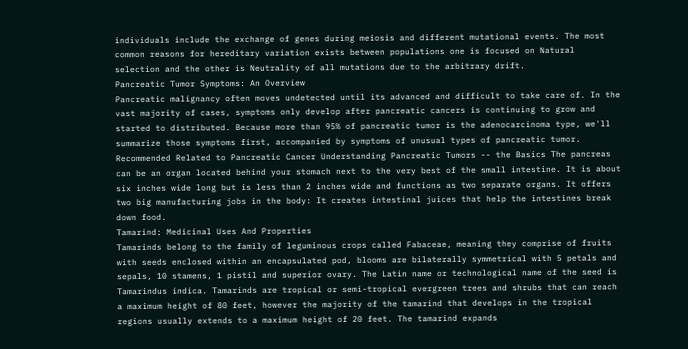individuals include the exchange of genes during meiosis and different mutational events. The most common reasons for hereditary variation exists between populations one is focused on Natural selection and the other is Neutrality of all mutations due to the arbitrary drift.
Pancreatic Tumor Symptoms: An Overview
Pancreatic malignancy often moves undetected until its advanced and difficult to take care of. In the vast majority of cases, symptoms only develop after pancreatic cancers is continuing to grow and started to distributed. Because more than 95% of pancreatic tumor is the adenocarcinoma type, we'll summarize those symptoms first, accompanied by symptoms of unusual types of pancreatic tumor. Recommended Related to Pancreatic Cancer Understanding Pancreatic Tumors -- the Basics The pancreas can be an organ located behind your stomach next to the very best of the small intestine. It is about six inches wide long but is less than 2 inches wide and functions as two separate organs. It offers two big manufacturing jobs in the body: It creates intestinal juices that help the intestines break down food.
Tamarind: Medicinal Uses And Properties
Tamarinds belong to the family of leguminous crops called Fabaceae, meaning they comprise of fruits with seeds enclosed within an encapsulated pod, blooms are bilaterally symmetrical with 5 petals and sepals, 10 stamens, 1 pistil and superior ovary. The Latin name or technological name of the seed is Tamarindus indica. Tamarinds are tropical or semi-tropical evergreen trees and shrubs that can reach a maximum height of 80 feet, however the majority of the tamarind that develops in the tropical regions usually extends to a maximum height of 20 feet. The tamarind expands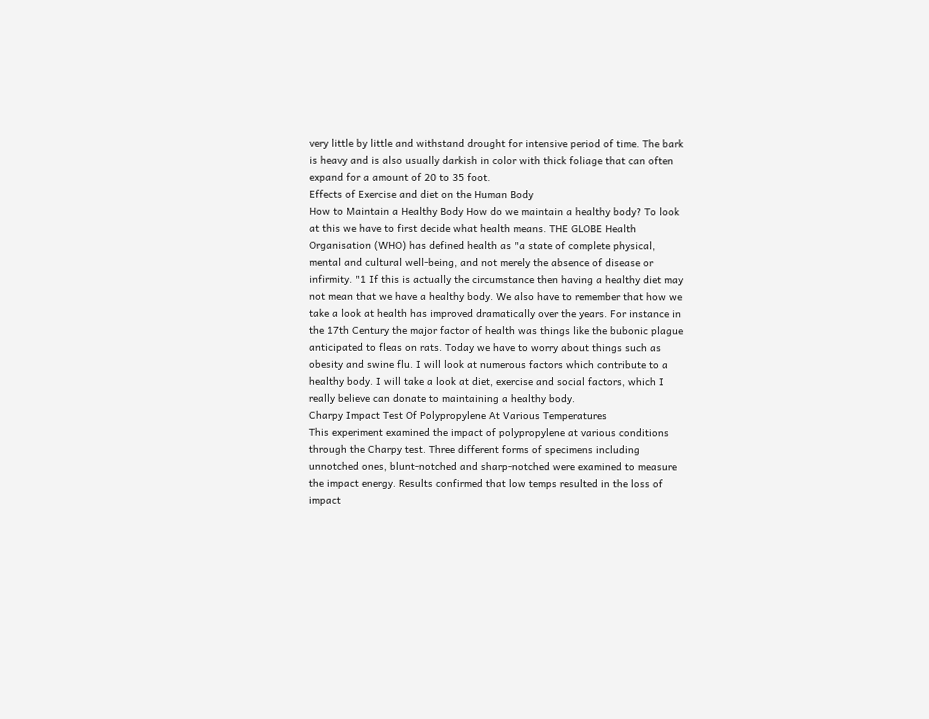very little by little and withstand drought for intensive period of time. The bark is heavy and is also usually darkish in color with thick foliage that can often expand for a amount of 20 to 35 foot.
Effects of Exercise and diet on the Human Body
How to Maintain a Healthy Body How do we maintain a healthy body? To look at this we have to first decide what health means. THE GLOBE Health Organisation (WHO) has defined health as "a state of complete physical, mental and cultural well-being, and not merely the absence of disease or infirmity. "1 If this is actually the circumstance then having a healthy diet may not mean that we have a healthy body. We also have to remember that how we take a look at health has improved dramatically over the years. For instance in the 17th Century the major factor of health was things like the bubonic plague anticipated to fleas on rats. Today we have to worry about things such as obesity and swine flu. I will look at numerous factors which contribute to a healthy body. I will take a look at diet, exercise and social factors, which I really believe can donate to maintaining a healthy body.
Charpy Impact Test Of Polypropylene At Various Temperatures
This experiment examined the impact of polypropylene at various conditions through the Charpy test. Three different forms of specimens including unnotched ones, blunt-notched and sharp-notched were examined to measure the impact energy. Results confirmed that low temps resulted in the loss of impact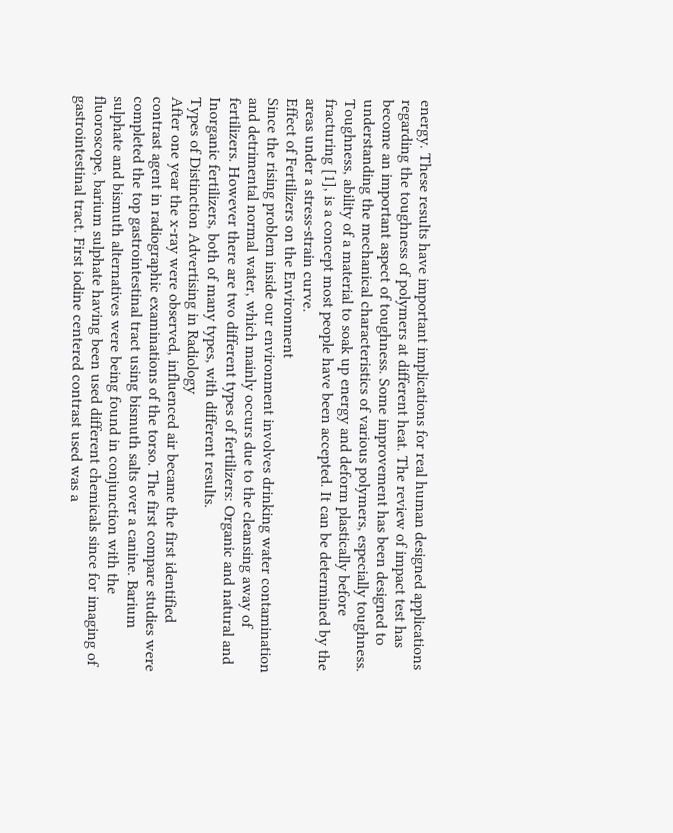energy. These results have important implications for real human designed applications regarding the toughness of polymers at different heat. The review of impact test has become an important aspect of toughness. Some improvement has been designed to understanding the mechanical characteristics of various polymers, especially toughness. Toughness, ability of a material to soak up energy and deform plastically before fracturing [1], is a concept most people have been accepted. It can be determined by the areas under a stress-strain curve.
Effect of Fertilizers on the Environment
Since the rising problem inside our environment involves drinking water contamination and detrimental normal water, which mainly occurs due to the cleansing away of fertilizers. However there are two different types of fertilizers: Organic and natural and Inorganic fertilizers, both of many types, with different results.
Types of Distinction Advertising in Radiology
After one year the x-ray were observed, influenced air became the first identified contrast agent in radiographic examinations of the torso. The first compare studies were completed the top gastrointestinal tract using bismuth salts over a canine. Barium sulphate and bismuth alternatives were being found in conjunction with the fluoroscope, barium sulphate having been used different chemicals since for imaging of gastrointestinal tract. First iodine centered contrast used was a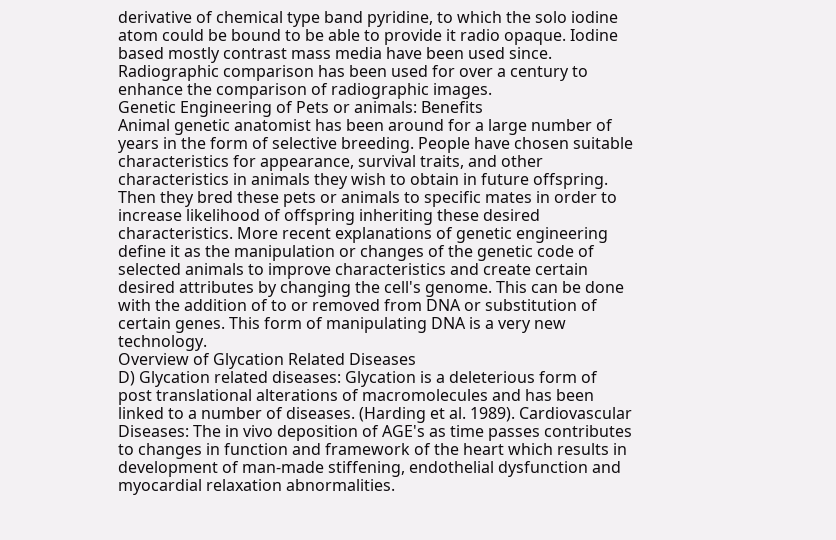derivative of chemical type band pyridine, to which the solo iodine atom could be bound to be able to provide it radio opaque. Iodine based mostly contrast mass media have been used since. Radiographic comparison has been used for over a century to enhance the comparison of radiographic images.
Genetic Engineering of Pets or animals: Benefits
Animal genetic anatomist has been around for a large number of years in the form of selective breeding. People have chosen suitable characteristics for appearance, survival traits, and other characteristics in animals they wish to obtain in future offspring. Then they bred these pets or animals to specific mates in order to increase likelihood of offspring inheriting these desired characteristics. More recent explanations of genetic engineering define it as the manipulation or changes of the genetic code of selected animals to improve characteristics and create certain desired attributes by changing the cell's genome. This can be done with the addition of to or removed from DNA or substitution of certain genes. This form of manipulating DNA is a very new technology.
Overview of Glycation Related Diseases
D) Glycation related diseases: Glycation is a deleterious form of post translational alterations of macromolecules and has been linked to a number of diseases. (Harding et al. 1989). Cardiovascular Diseases: The in vivo deposition of AGE's as time passes contributes to changes in function and framework of the heart which results in development of man-made stiffening, endothelial dysfunction and myocardial relaxation abnormalities.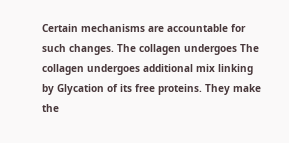Certain mechanisms are accountable for such changes. The collagen undergoes The collagen undergoes additional mix linking by Glycation of its free proteins. They make the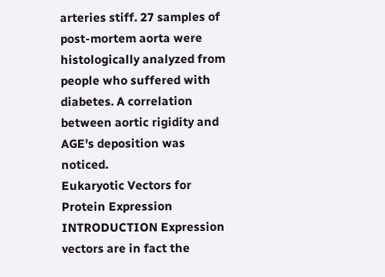arteries stiff. 27 samples of post-mortem aorta were histologically analyzed from people who suffered with diabetes. A correlation between aortic rigidity and AGE's deposition was noticed.
Eukaryotic Vectors for Protein Expression
INTRODUCTION Expression vectors are in fact the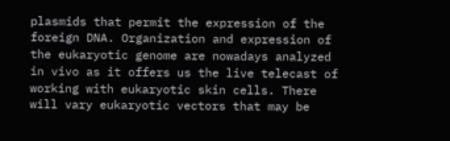plasmids that permit the expression of the foreign DNA. Organization and expression of the eukaryotic genome are nowadays analyzed in vivo as it offers us the live telecast of working with eukaryotic skin cells. There will vary eukaryotic vectors that may be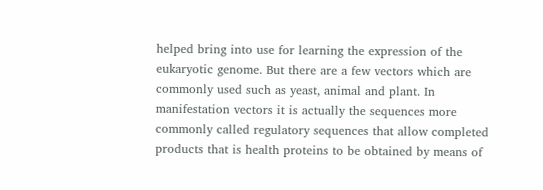helped bring into use for learning the expression of the eukaryotic genome. But there are a few vectors which are commonly used such as yeast, animal and plant. In manifestation vectors it is actually the sequences more commonly called regulatory sequences that allow completed products that is health proteins to be obtained by means of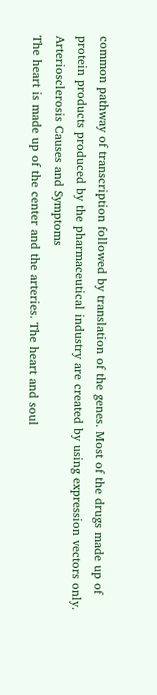common pathway of transcription followed by translation of the genes. Most of the drugs made up of protein products produced by the pharmaceutical industry are created by using expression vectors only.
Arteriosclerosis Causes and Symptoms
The heart is made up of the center and the arteries. The heart and soul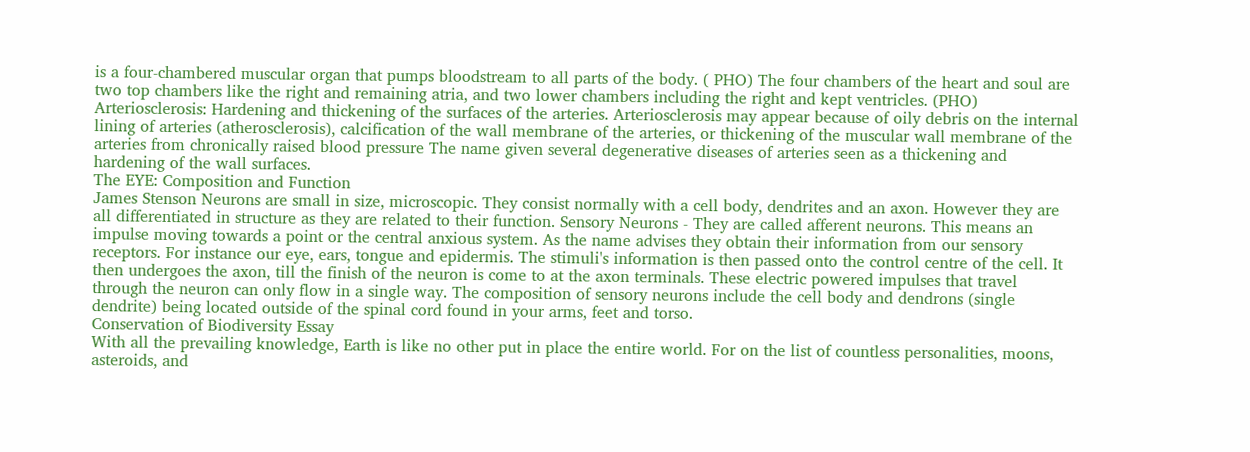is a four-chambered muscular organ that pumps bloodstream to all parts of the body. ( PHO) The four chambers of the heart and soul are two top chambers like the right and remaining atria, and two lower chambers including the right and kept ventricles. (PHO) Arteriosclerosis: Hardening and thickening of the surfaces of the arteries. Arteriosclerosis may appear because of oily debris on the internal lining of arteries (atherosclerosis), calcification of the wall membrane of the arteries, or thickening of the muscular wall membrane of the arteries from chronically raised blood pressure The name given several degenerative diseases of arteries seen as a thickening and hardening of the wall surfaces.
The EYE: Composition and Function
James Stenson Neurons are small in size, microscopic. They consist normally with a cell body, dendrites and an axon. However they are all differentiated in structure as they are related to their function. Sensory Neurons - They are called afferent neurons. This means an impulse moving towards a point or the central anxious system. As the name advises they obtain their information from our sensory receptors. For instance our eye, ears, tongue and epidermis. The stimuli's information is then passed onto the control centre of the cell. It then undergoes the axon, till the finish of the neuron is come to at the axon terminals. These electric powered impulses that travel through the neuron can only flow in a single way. The composition of sensory neurons include the cell body and dendrons (single dendrite) being located outside of the spinal cord found in your arms, feet and torso.
Conservation of Biodiversity Essay
With all the prevailing knowledge, Earth is like no other put in place the entire world. For on the list of countless personalities, moons, asteroids, and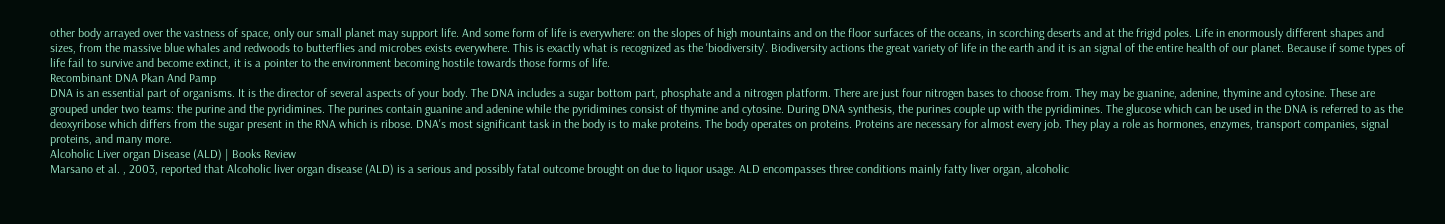other body arrayed over the vastness of space, only our small planet may support life. And some form of life is everywhere: on the slopes of high mountains and on the floor surfaces of the oceans, in scorching deserts and at the frigid poles. Life in enormously different shapes and sizes, from the massive blue whales and redwoods to butterflies and microbes exists everywhere. This is exactly what is recognized as the 'biodiversity'. Biodiversity actions the great variety of life in the earth and it is an signal of the entire health of our planet. Because if some types of life fail to survive and become extinct, it is a pointer to the environment becoming hostile towards those forms of life.
Recombinant DNA Pkan And Pamp
DNA is an essential part of organisms. It is the director of several aspects of your body. The DNA includes a sugar bottom part, phosphate and a nitrogen platform. There are just four nitrogen bases to choose from. They may be guanine, adenine, thymine and cytosine. These are grouped under two teams: the purine and the pyridimines. The purines contain guanine and adenine while the pyridimines consist of thymine and cytosine. During DNA synthesis, the purines couple up with the pyridimines. The glucose which can be used in the DNA is referred to as the deoxyribose which differs from the sugar present in the RNA which is ribose. DNA's most significant task in the body is to make proteins. The body operates on proteins. Proteins are necessary for almost every job. They play a role as hormones, enzymes, transport companies, signal proteins, and many more.
Alcoholic Liver organ Disease (ALD) | Books Review
Marsano et al. , 2003, reported that Alcoholic liver organ disease (ALD) is a serious and possibly fatal outcome brought on due to liquor usage. ALD encompasses three conditions mainly fatty liver organ, alcoholic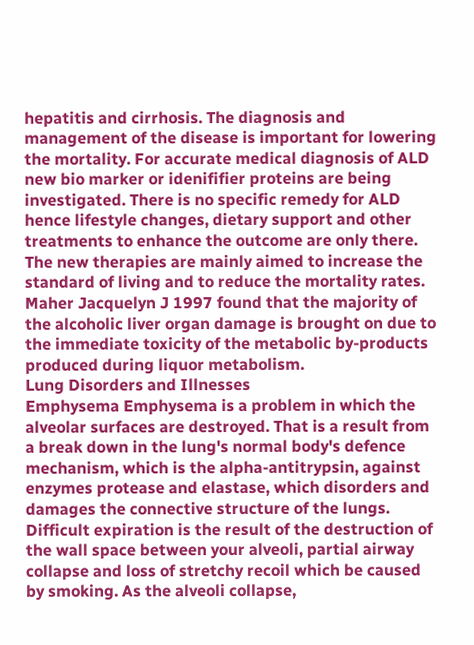hepatitis and cirrhosis. The diagnosis and management of the disease is important for lowering the mortality. For accurate medical diagnosis of ALD new bio marker or idenififier proteins are being investigated. There is no specific remedy for ALD hence lifestyle changes, dietary support and other treatments to enhance the outcome are only there. The new therapies are mainly aimed to increase the standard of living and to reduce the mortality rates. Maher Jacquelyn J 1997 found that the majority of the alcoholic liver organ damage is brought on due to the immediate toxicity of the metabolic by-products produced during liquor metabolism.
Lung Disorders and Illnesses
Emphysema Emphysema is a problem in which the alveolar surfaces are destroyed. That is a result from a break down in the lung's normal body's defence mechanism, which is the alpha-antitrypsin, against enzymes protease and elastase, which disorders and damages the connective structure of the lungs. Difficult expiration is the result of the destruction of the wall space between your alveoli, partial airway collapse and loss of stretchy recoil which be caused by smoking. As the alveoli collapse,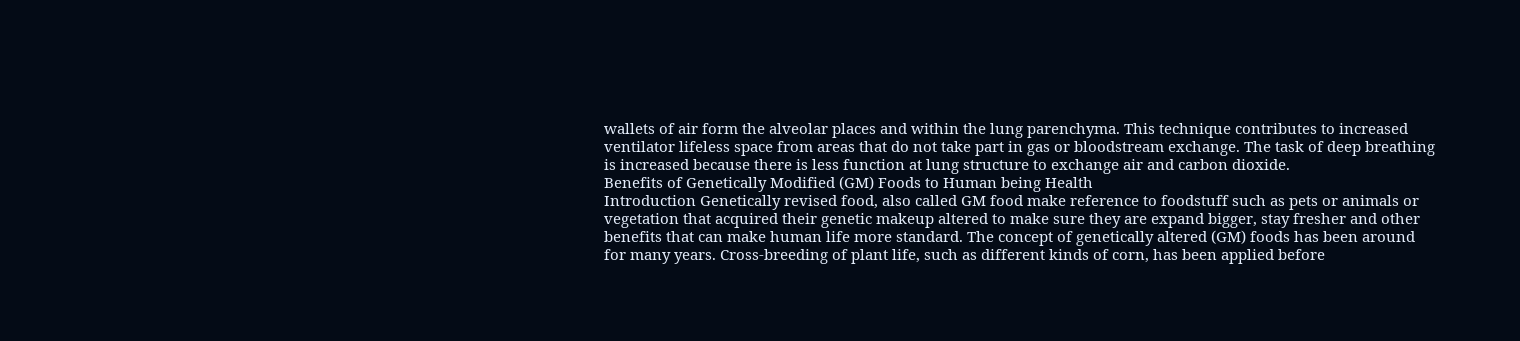wallets of air form the alveolar places and within the lung parenchyma. This technique contributes to increased ventilator lifeless space from areas that do not take part in gas or bloodstream exchange. The task of deep breathing is increased because there is less function at lung structure to exchange air and carbon dioxide.
Benefits of Genetically Modified (GM) Foods to Human being Health
Introduction Genetically revised food, also called GM food make reference to foodstuff such as pets or animals or vegetation that acquired their genetic makeup altered to make sure they are expand bigger, stay fresher and other benefits that can make human life more standard. The concept of genetically altered (GM) foods has been around for many years. Cross-breeding of plant life, such as different kinds of corn, has been applied before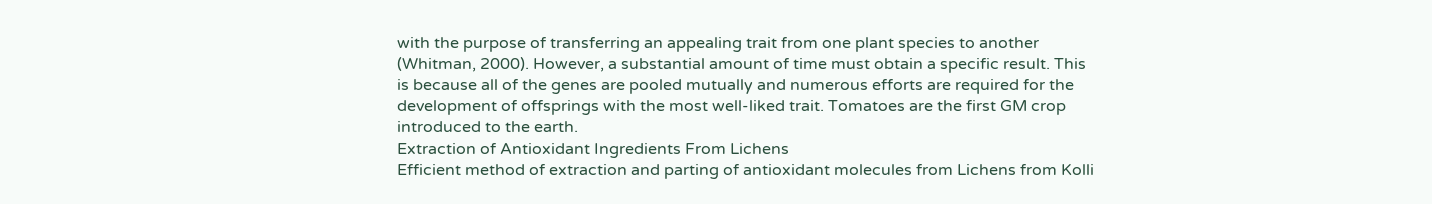with the purpose of transferring an appealing trait from one plant species to another (Whitman, 2000). However, a substantial amount of time must obtain a specific result. This is because all of the genes are pooled mutually and numerous efforts are required for the development of offsprings with the most well-liked trait. Tomatoes are the first GM crop introduced to the earth.
Extraction of Antioxidant Ingredients From Lichens
Efficient method of extraction and parting of antioxidant molecules from Lichens from Kolli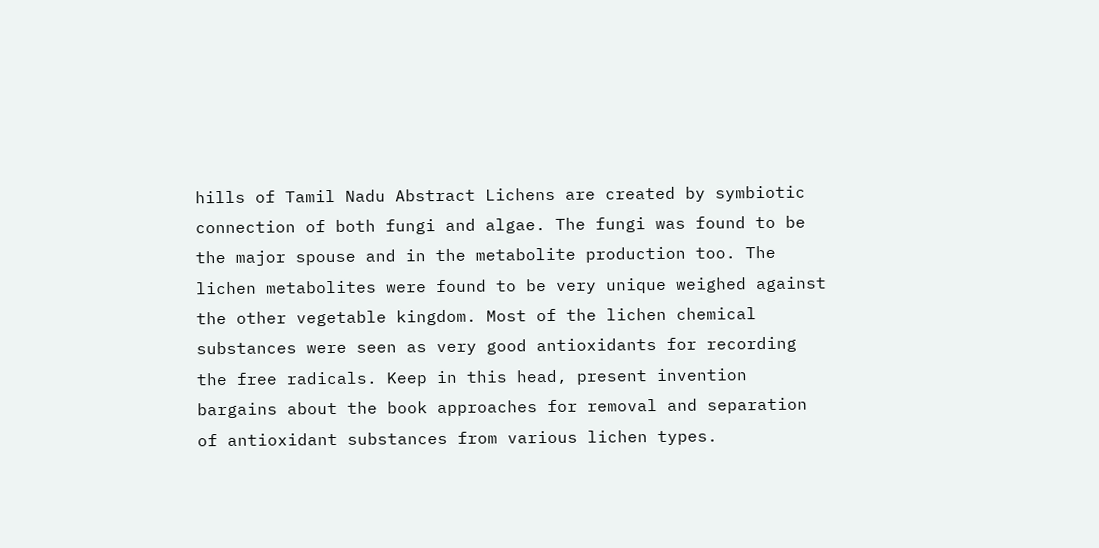hills of Tamil Nadu Abstract Lichens are created by symbiotic connection of both fungi and algae. The fungi was found to be the major spouse and in the metabolite production too. The lichen metabolites were found to be very unique weighed against the other vegetable kingdom. Most of the lichen chemical substances were seen as very good antioxidants for recording the free radicals. Keep in this head, present invention bargains about the book approaches for removal and separation of antioxidant substances from various lichen types.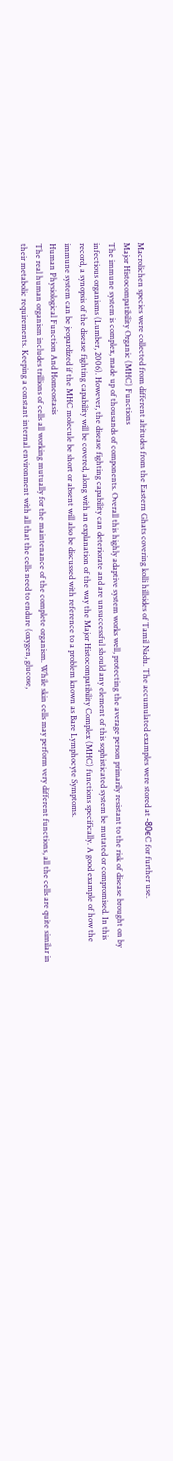Macrolichen species were collected from different altitudes from the Eastern Ghats covering kolli hillsides of Tamil Nadu. The accumulated examples were stored at -80єC for further use.
Major Histocompatibility Organic (MHC) Functions
The immune system is complex, made up of thousands of components. Overall this highly adaptive system works well, protecting the average person primarily resistant to the risk of disease brought on by infectious organisms (Lumber, 2006). However, the disease fighting capability can deteriorate and are unsuccessful should any element of this sophisticated system be mutated or compromised. In this record, a synopsis of the disease fighting capability will be covered, along with an explanation of the way the Major Histocompatibility Complex (MHC) functions specifically. A good example of how the immune system can be jeopardized if the MHC molecule be short or absent will also be discussed with reference to a problem known as Bare Lymphocyte Symptoms.
Human Physiological Function And Homeostasis
The real human organism includes trillions of cells all working mutually for the maintenance of the complete organism. While skin cells may perform very different functions, all the cells are quite similar in their metabolic requirements. Keeping a constant internal environment with all that the cells need to endure (oxygen, glucose,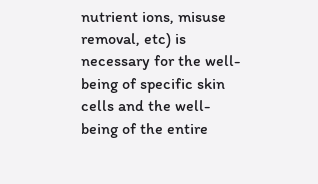nutrient ions, misuse removal, etc) is necessary for the well-being of specific skin cells and the well-being of the entire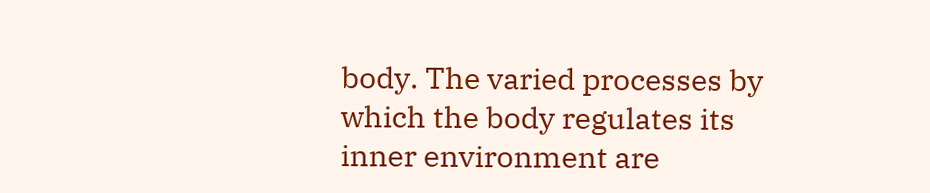body. The varied processes by which the body regulates its inner environment are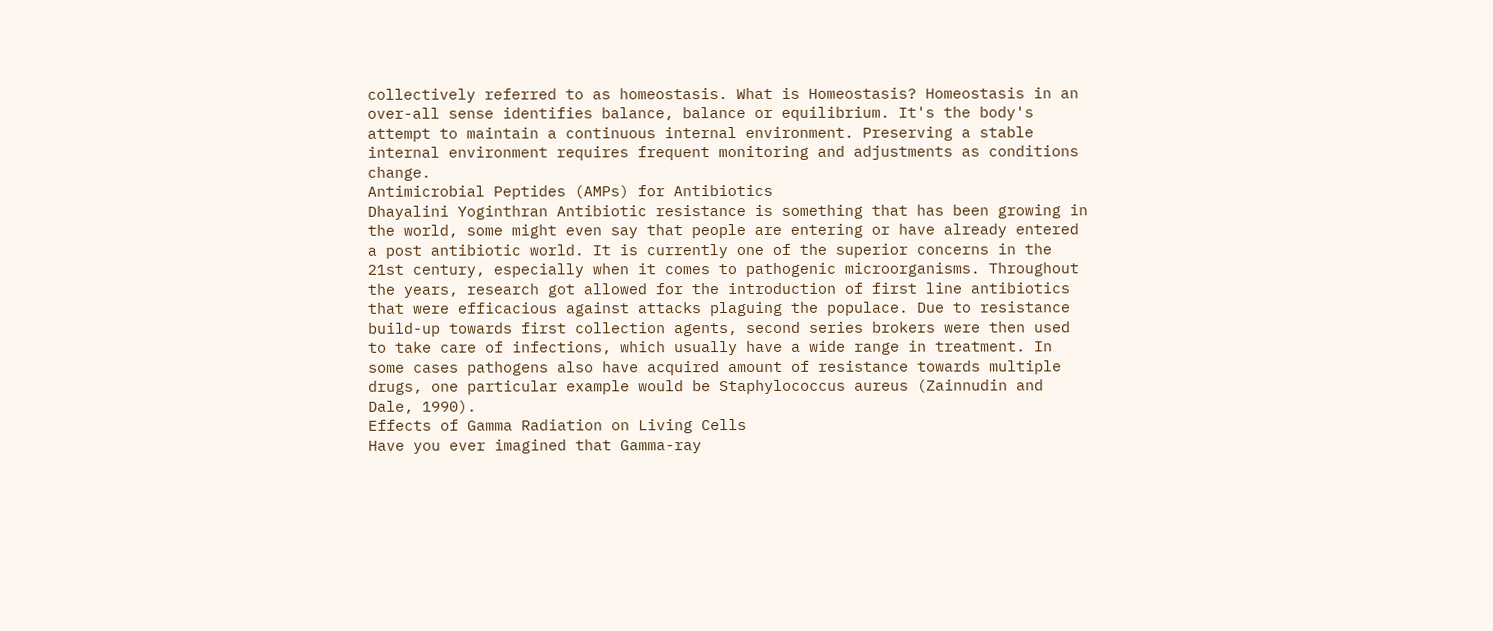collectively referred to as homeostasis. What is Homeostasis? Homeostasis in an over-all sense identifies balance, balance or equilibrium. It's the body's attempt to maintain a continuous internal environment. Preserving a stable internal environment requires frequent monitoring and adjustments as conditions change.
Antimicrobial Peptides (AMPs) for Antibiotics
Dhayalini Yoginthran Antibiotic resistance is something that has been growing in the world, some might even say that people are entering or have already entered a post antibiotic world. It is currently one of the superior concerns in the 21st century, especially when it comes to pathogenic microorganisms. Throughout the years, research got allowed for the introduction of first line antibiotics that were efficacious against attacks plaguing the populace. Due to resistance build-up towards first collection agents, second series brokers were then used to take care of infections, which usually have a wide range in treatment. In some cases pathogens also have acquired amount of resistance towards multiple drugs, one particular example would be Staphylococcus aureus (Zainnudin and Dale, 1990).
Effects of Gamma Radiation on Living Cells
Have you ever imagined that Gamma-ray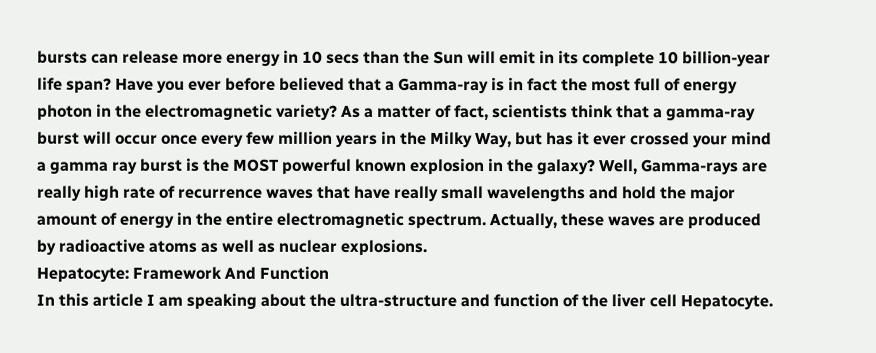bursts can release more energy in 10 secs than the Sun will emit in its complete 10 billion-year life span? Have you ever before believed that a Gamma-ray is in fact the most full of energy photon in the electromagnetic variety? As a matter of fact, scientists think that a gamma-ray burst will occur once every few million years in the Milky Way, but has it ever crossed your mind a gamma ray burst is the MOST powerful known explosion in the galaxy? Well, Gamma-rays are really high rate of recurrence waves that have really small wavelengths and hold the major amount of energy in the entire electromagnetic spectrum. Actually, these waves are produced by radioactive atoms as well as nuclear explosions.
Hepatocyte: Framework And Function
In this article I am speaking about the ultra-structure and function of the liver cell Hepatocyte.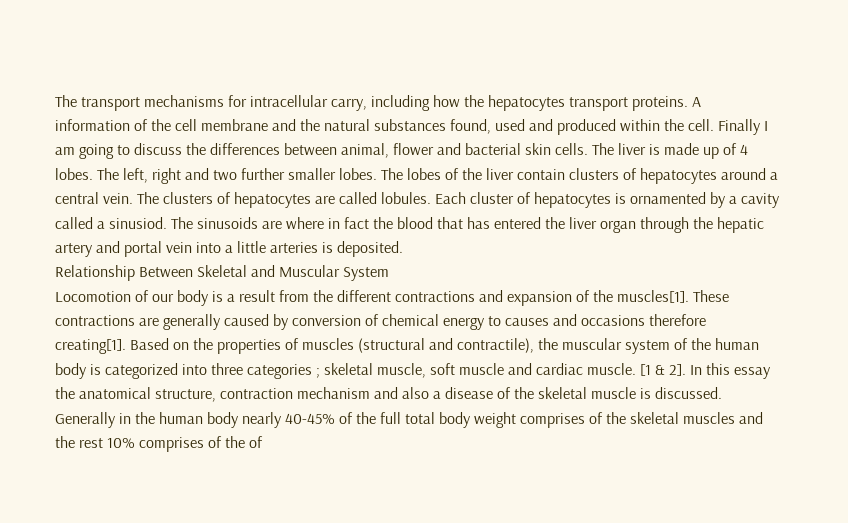The transport mechanisms for intracellular carry, including how the hepatocytes transport proteins. A information of the cell membrane and the natural substances found, used and produced within the cell. Finally I am going to discuss the differences between animal, flower and bacterial skin cells. The liver is made up of 4 lobes. The left, right and two further smaller lobes. The lobes of the liver contain clusters of hepatocytes around a central vein. The clusters of hepatocytes are called lobules. Each cluster of hepatocytes is ornamented by a cavity called a sinusiod. The sinusoids are where in fact the blood that has entered the liver organ through the hepatic artery and portal vein into a little arteries is deposited.
Relationship Between Skeletal and Muscular System
Locomotion of our body is a result from the different contractions and expansion of the muscles[1]. These contractions are generally caused by conversion of chemical energy to causes and occasions therefore creating[1]. Based on the properties of muscles (structural and contractile), the muscular system of the human body is categorized into three categories ; skeletal muscle, soft muscle and cardiac muscle. [1 & 2]. In this essay the anatomical structure, contraction mechanism and also a disease of the skeletal muscle is discussed. Generally in the human body nearly 40-45% of the full total body weight comprises of the skeletal muscles and the rest 10% comprises of the of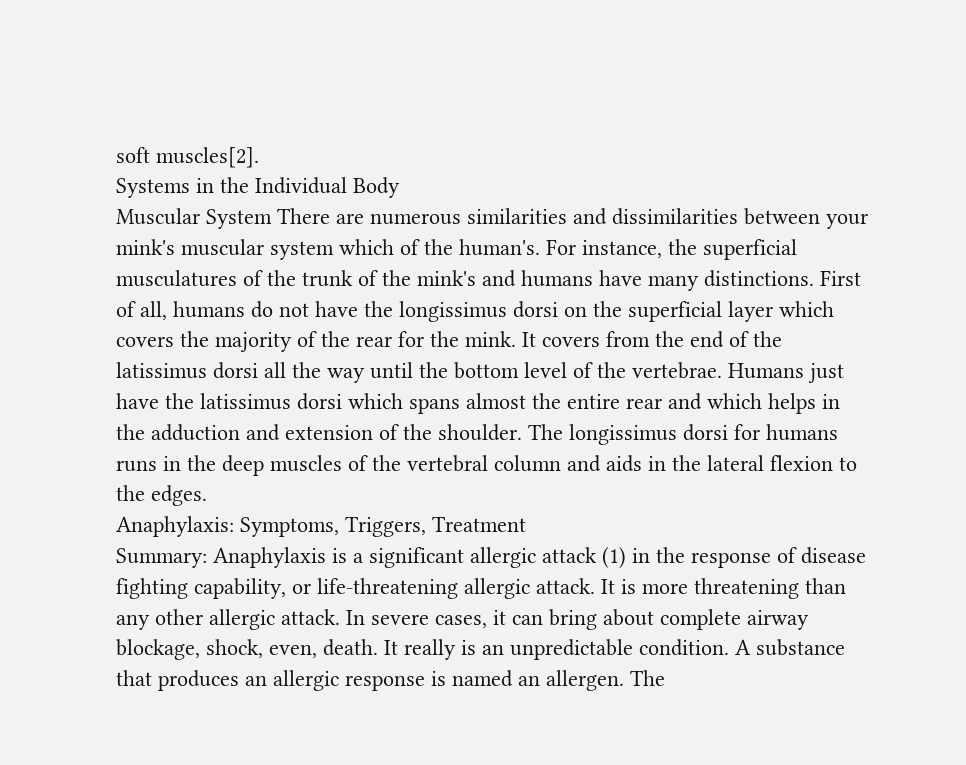soft muscles[2].
Systems in the Individual Body
Muscular System There are numerous similarities and dissimilarities between your mink's muscular system which of the human's. For instance, the superficial musculatures of the trunk of the mink's and humans have many distinctions. First of all, humans do not have the longissimus dorsi on the superficial layer which covers the majority of the rear for the mink. It covers from the end of the latissimus dorsi all the way until the bottom level of the vertebrae. Humans just have the latissimus dorsi which spans almost the entire rear and which helps in the adduction and extension of the shoulder. The longissimus dorsi for humans runs in the deep muscles of the vertebral column and aids in the lateral flexion to the edges.
Anaphylaxis: Symptoms, Triggers, Treatment
Summary: Anaphylaxis is a significant allergic attack (1) in the response of disease fighting capability, or life-threatening allergic attack. It is more threatening than any other allergic attack. In severe cases, it can bring about complete airway blockage, shock, even, death. It really is an unpredictable condition. A substance that produces an allergic response is named an allergen. The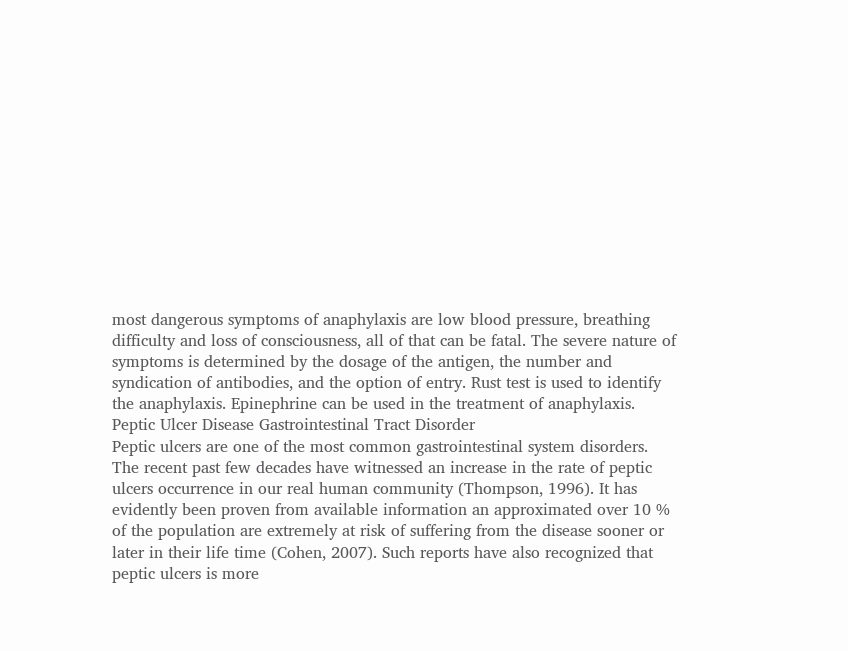most dangerous symptoms of anaphylaxis are low blood pressure, breathing difficulty and loss of consciousness, all of that can be fatal. The severe nature of symptoms is determined by the dosage of the antigen, the number and syndication of antibodies, and the option of entry. Rust test is used to identify the anaphylaxis. Epinephrine can be used in the treatment of anaphylaxis.
Peptic Ulcer Disease Gastrointestinal Tract Disorder
Peptic ulcers are one of the most common gastrointestinal system disorders. The recent past few decades have witnessed an increase in the rate of peptic ulcers occurrence in our real human community (Thompson, 1996). It has evidently been proven from available information an approximated over 10 % of the population are extremely at risk of suffering from the disease sooner or later in their life time (Cohen, 2007). Such reports have also recognized that peptic ulcers is more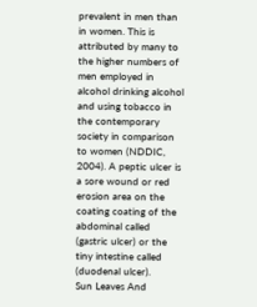prevalent in men than in women. This is attributed by many to the higher numbers of men employed in alcohol drinking alcohol and using tobacco in the contemporary society in comparison to women (NDDIC, 2004). A peptic ulcer is a sore wound or red erosion area on the coating coating of the abdominal called (gastric ulcer) or the tiny intestine called (duodenal ulcer).
Sun Leaves And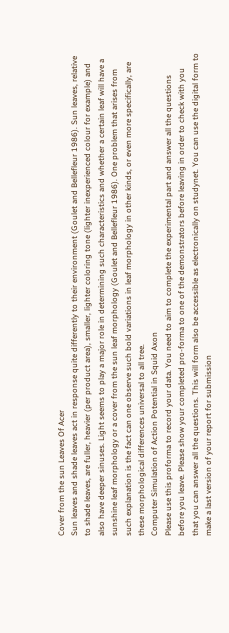Cover from the sun Leaves Of Acer
Sun leaves and shade leaves act in response quite differently to their environment (Goulet and Bellefleur 1986). Sun leaves, relative to shade leaves, are fuller, heavier (per product area), smaller, lighter coloring tone (lighter inexperienced colour for example) and also have deeper sinuses. Light seems to play a major role in determining such characteristics and whether a certain leaf will have a sunshine leaf morphology or a cover from the sun leaf morphology (Goulet and Bellefleur 1986). One problem that arises from such explanation is the fact can one observe such bold variations in leaf morphology in other kinds, or even more specifically, are these morphological differences universal to all tree.
Computer Simulation of Action Potential in Squid Axon
Please use this proforma to record your data. You need to aim to complete the experimental part and answer all the questions before you leave. Please show your completed pro-forma to one of the demonstrators before leaving in order to check with you that you can answer all the questions. This will form also be accessible as electronically on studynet. You can use the digital form to make a last version of your report for submission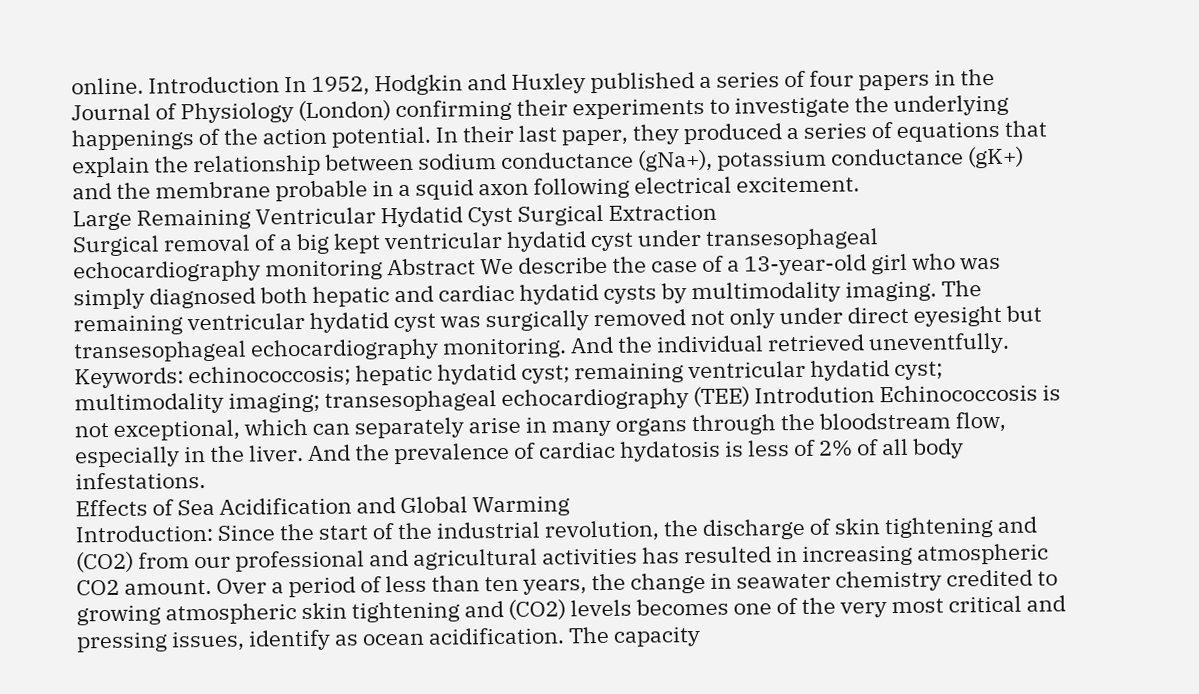online. Introduction In 1952, Hodgkin and Huxley published a series of four papers in the Journal of Physiology (London) confirming their experiments to investigate the underlying happenings of the action potential. In their last paper, they produced a series of equations that explain the relationship between sodium conductance (gNa+), potassium conductance (gK+) and the membrane probable in a squid axon following electrical excitement.
Large Remaining Ventricular Hydatid Cyst Surgical Extraction
Surgical removal of a big kept ventricular hydatid cyst under transesophageal echocardiography monitoring Abstract We describe the case of a 13-year-old girl who was simply diagnosed both hepatic and cardiac hydatid cysts by multimodality imaging. The remaining ventricular hydatid cyst was surgically removed not only under direct eyesight but transesophageal echocardiography monitoring. And the individual retrieved uneventfully. Keywords: echinococcosis; hepatic hydatid cyst; remaining ventricular hydatid cyst; multimodality imaging; transesophageal echocardiography (TEE) Introdution Echinococcosis is not exceptional, which can separately arise in many organs through the bloodstream flow, especially in the liver. And the prevalence of cardiac hydatosis is less of 2% of all body infestations.
Effects of Sea Acidification and Global Warming
Introduction: Since the start of the industrial revolution, the discharge of skin tightening and (CO2) from our professional and agricultural activities has resulted in increasing atmospheric CO2 amount. Over a period of less than ten years, the change in seawater chemistry credited to growing atmospheric skin tightening and (CO2) levels becomes one of the very most critical and pressing issues, identify as ocean acidification. The capacity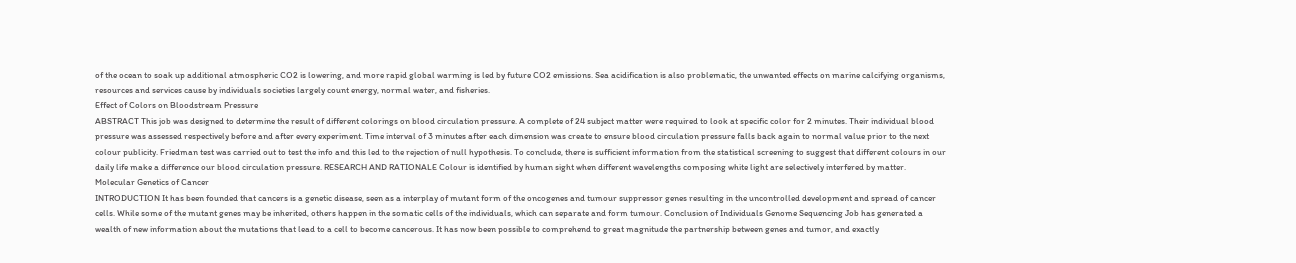of the ocean to soak up additional atmospheric CO2 is lowering, and more rapid global warming is led by future CO2 emissions. Sea acidification is also problematic, the unwanted effects on marine calcifying organisms, resources and services cause by individuals societies largely count energy, normal water, and fisheries.
Effect of Colors on Bloodstream Pressure
ABSTRACT This job was designed to determine the result of different colorings on blood circulation pressure. A complete of 24 subject matter were required to look at specific color for 2 minutes. Their individual blood pressure was assessed respectively before and after every experiment. Time interval of 3 minutes after each dimension was create to ensure blood circulation pressure falls back again to normal value prior to the next colour publicity. Friedman test was carried out to test the info and this led to the rejection of null hypothesis. To conclude, there is sufficient information from the statistical screening to suggest that different colours in our daily life make a difference our blood circulation pressure. RESEARCH AND RATIONALE Colour is identified by human sight when different wavelengths composing white light are selectively interfered by matter.
Molecular Genetics of Cancer
INTRODUCTION It has been founded that cancers is a genetic disease, seen as a interplay of mutant form of the oncogenes and tumour suppressor genes resulting in the uncontrolled development and spread of cancer cells. While some of the mutant genes may be inherited, others happen in the somatic cells of the individuals, which can separate and form tumour. Conclusion of Individuals Genome Sequencing Job has generated a wealth of new information about the mutations that lead to a cell to become cancerous. It has now been possible to comprehend to great magnitude the partnership between genes and tumor, and exactly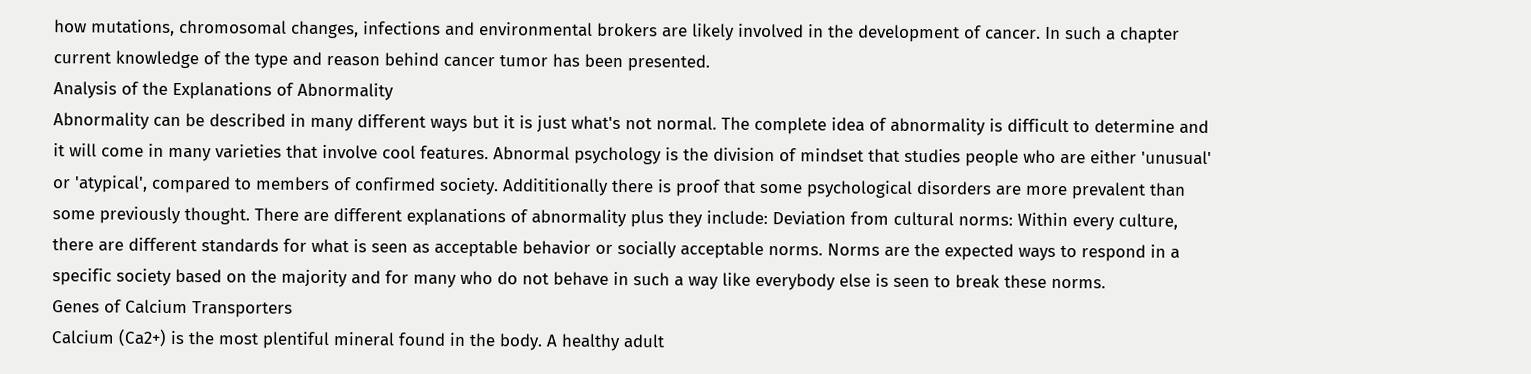how mutations, chromosomal changes, infections and environmental brokers are likely involved in the development of cancer. In such a chapter current knowledge of the type and reason behind cancer tumor has been presented.
Analysis of the Explanations of Abnormality
Abnormality can be described in many different ways but it is just what's not normal. The complete idea of abnormality is difficult to determine and it will come in many varieties that involve cool features. Abnormal psychology is the division of mindset that studies people who are either 'unusual' or 'atypical', compared to members of confirmed society. Addititionally there is proof that some psychological disorders are more prevalent than some previously thought. There are different explanations of abnormality plus they include: Deviation from cultural norms: Within every culture, there are different standards for what is seen as acceptable behavior or socially acceptable norms. Norms are the expected ways to respond in a specific society based on the majority and for many who do not behave in such a way like everybody else is seen to break these norms.
Genes of Calcium Transporters
Calcium (Ca2+) is the most plentiful mineral found in the body. A healthy adult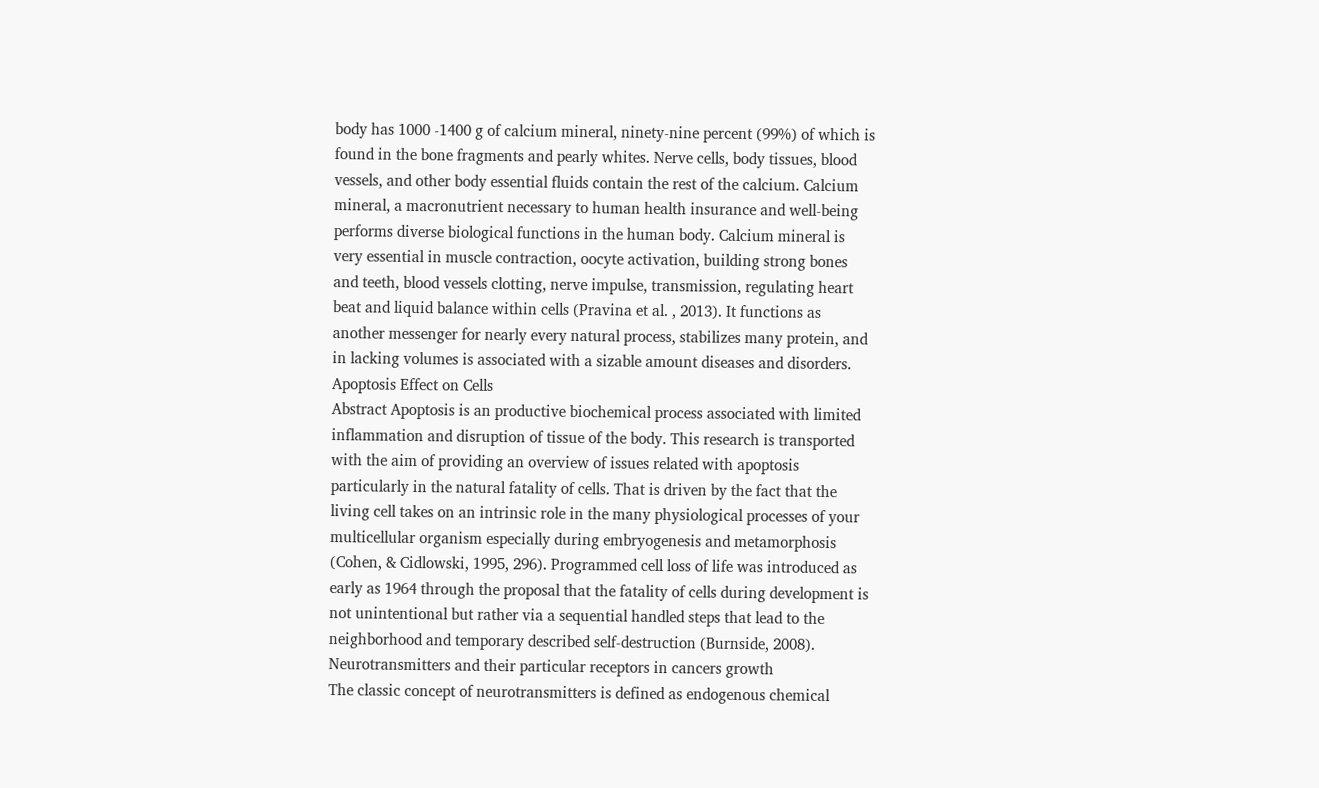body has 1000 -1400 g of calcium mineral, ninety-nine percent (99%) of which is found in the bone fragments and pearly whites. Nerve cells, body tissues, blood vessels, and other body essential fluids contain the rest of the calcium. Calcium mineral, a macronutrient necessary to human health insurance and well-being performs diverse biological functions in the human body. Calcium mineral is very essential in muscle contraction, oocyte activation, building strong bones and teeth, blood vessels clotting, nerve impulse, transmission, regulating heart beat and liquid balance within cells (Pravina et al. , 2013). It functions as another messenger for nearly every natural process, stabilizes many protein, and in lacking volumes is associated with a sizable amount diseases and disorders.
Apoptosis Effect on Cells
Abstract Apoptosis is an productive biochemical process associated with limited inflammation and disruption of tissue of the body. This research is transported with the aim of providing an overview of issues related with apoptosis particularly in the natural fatality of cells. That is driven by the fact that the living cell takes on an intrinsic role in the many physiological processes of your multicellular organism especially during embryogenesis and metamorphosis (Cohen, & Cidlowski, 1995, 296). Programmed cell loss of life was introduced as early as 1964 through the proposal that the fatality of cells during development is not unintentional but rather via a sequential handled steps that lead to the neighborhood and temporary described self-destruction (Burnside, 2008).
Neurotransmitters and their particular receptors in cancers growth
The classic concept of neurotransmitters is defined as endogenous chemical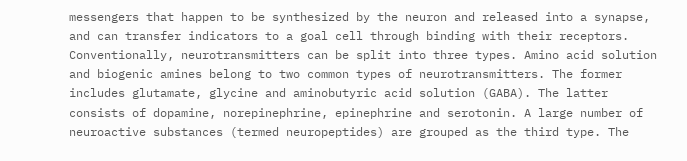messengers that happen to be synthesized by the neuron and released into a synapse, and can transfer indicators to a goal cell through binding with their receptors. Conventionally, neurotransmitters can be split into three types. Amino acid solution and biogenic amines belong to two common types of neurotransmitters. The former includes glutamate, glycine and aminobutyric acid solution (GABA). The latter consists of dopamine, norepinephrine, epinephrine and serotonin. A large number of neuroactive substances (termed neuropeptides) are grouped as the third type. The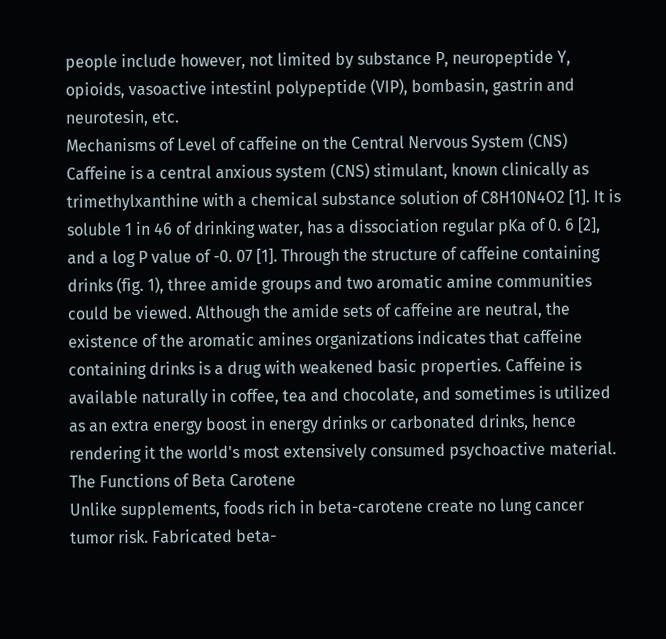people include however, not limited by substance P, neuropeptide Y, opioids, vasoactive intestinl polypeptide (VIP), bombasin, gastrin and neurotesin, etc.
Mechanisms of Level of caffeine on the Central Nervous System (CNS)
Caffeine is a central anxious system (CNS) stimulant, known clinically as trimethylxanthine with a chemical substance solution of C8H10N4O2 [1]. It is soluble 1 in 46 of drinking water, has a dissociation regular pKa of 0. 6 [2], and a log P value of -0. 07 [1]. Through the structure of caffeine containing drinks (fig. 1), three amide groups and two aromatic amine communities could be viewed. Although the amide sets of caffeine are neutral, the existence of the aromatic amines organizations indicates that caffeine containing drinks is a drug with weakened basic properties. Caffeine is available naturally in coffee, tea and chocolate, and sometimes is utilized as an extra energy boost in energy drinks or carbonated drinks, hence rendering it the world's most extensively consumed psychoactive material.
The Functions of Beta Carotene
Unlike supplements, foods rich in beta-carotene create no lung cancer tumor risk. Fabricated beta-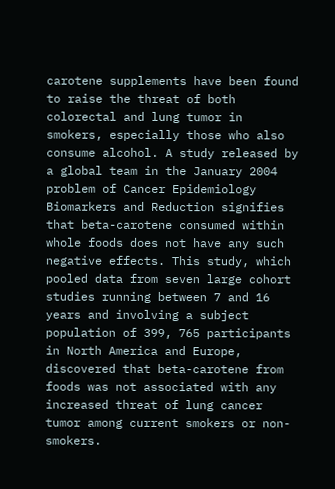carotene supplements have been found to raise the threat of both colorectal and lung tumor in smokers, especially those who also consume alcohol. A study released by a global team in the January 2004 problem of Cancer Epidemiology Biomarkers and Reduction signifies that beta-carotene consumed within whole foods does not have any such negative effects. This study, which pooled data from seven large cohort studies running between 7 and 16 years and involving a subject population of 399, 765 participants in North America and Europe, discovered that beta-carotene from foods was not associated with any increased threat of lung cancer tumor among current smokers or non-smokers.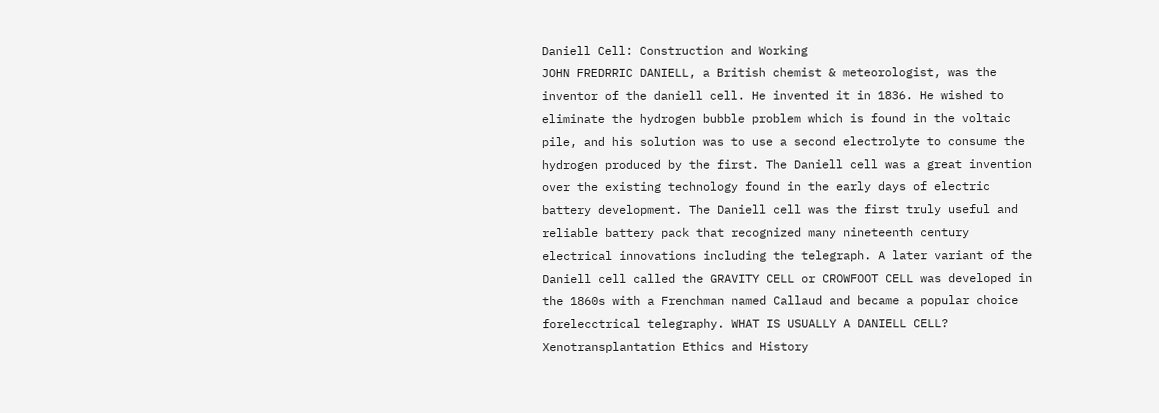Daniell Cell: Construction and Working
JOHN FREDRRIC DANIELL, a British chemist & meteorologist, was the inventor of the daniell cell. He invented it in 1836. He wished to eliminate the hydrogen bubble problem which is found in the voltaic pile, and his solution was to use a second electrolyte to consume the hydrogen produced by the first. The Daniell cell was a great invention over the existing technology found in the early days of electric battery development. The Daniell cell was the first truly useful and reliable battery pack that recognized many nineteenth century electrical innovations including the telegraph. A later variant of the Daniell cell called the GRAVITY CELL or CROWFOOT CELL was developed in the 1860s with a Frenchman named Callaud and became a popular choice forelecctrical telegraphy. WHAT IS USUALLY A DANIELL CELL?
Xenotransplantation Ethics and History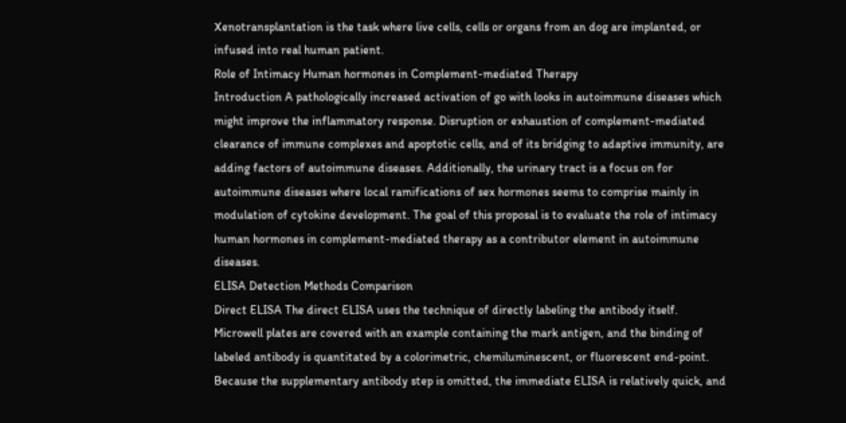Xenotransplantation is the task where live cells, cells or organs from an dog are implanted, or infused into real human patient.
Role of Intimacy Human hormones in Complement-mediated Therapy
Introduction A pathologically increased activation of go with looks in autoimmune diseases which might improve the inflammatory response. Disruption or exhaustion of complement-mediated clearance of immune complexes and apoptotic cells, and of its bridging to adaptive immunity, are adding factors of autoimmune diseases. Additionally, the urinary tract is a focus on for autoimmune diseases where local ramifications of sex hormones seems to comprise mainly in modulation of cytokine development. The goal of this proposal is to evaluate the role of intimacy human hormones in complement-mediated therapy as a contributor element in autoimmune diseases.
ELISA Detection Methods Comparison
Direct ELISA The direct ELISA uses the technique of directly labeling the antibody itself. Microwell plates are covered with an example containing the mark antigen, and the binding of labeled antibody is quantitated by a colorimetric, chemiluminescent, or fluorescent end-point. Because the supplementary antibody step is omitted, the immediate ELISA is relatively quick, and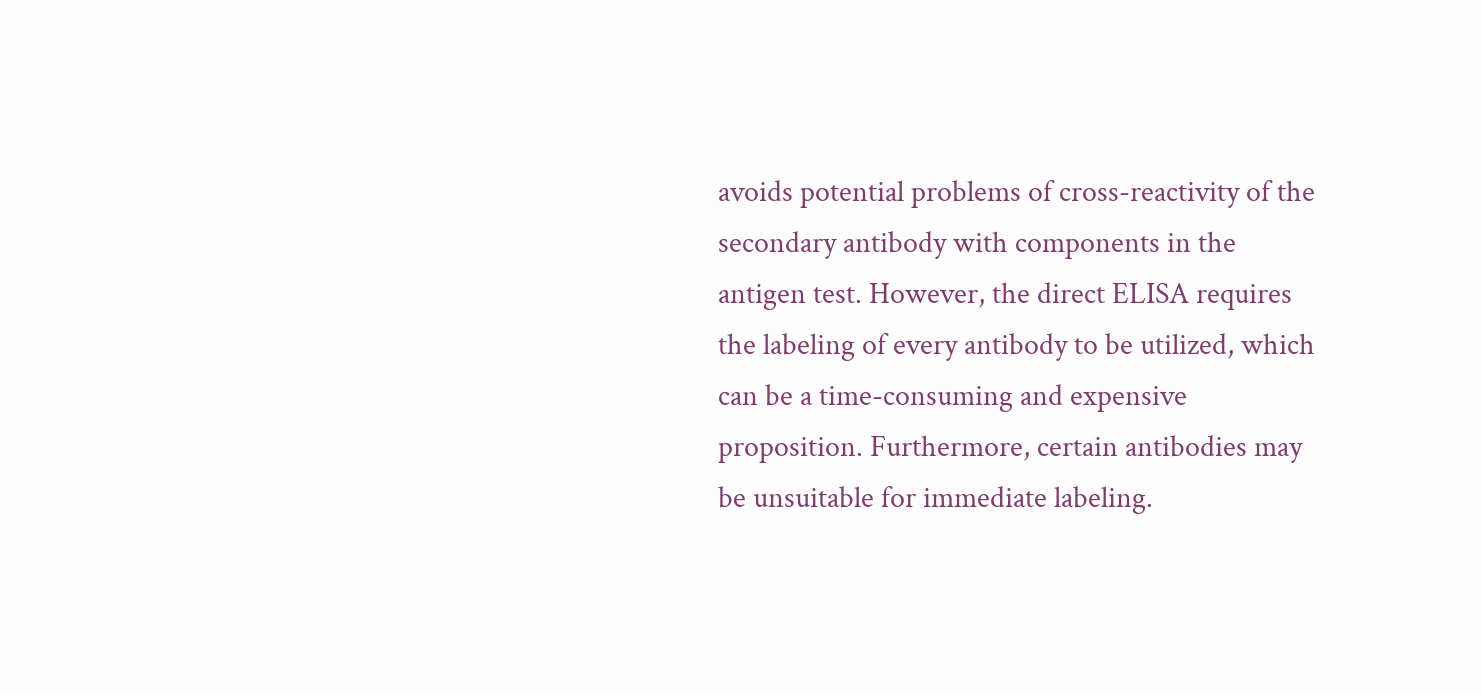avoids potential problems of cross-reactivity of the secondary antibody with components in the antigen test. However, the direct ELISA requires the labeling of every antibody to be utilized, which can be a time-consuming and expensive proposition. Furthermore, certain antibodies may be unsuitable for immediate labeling.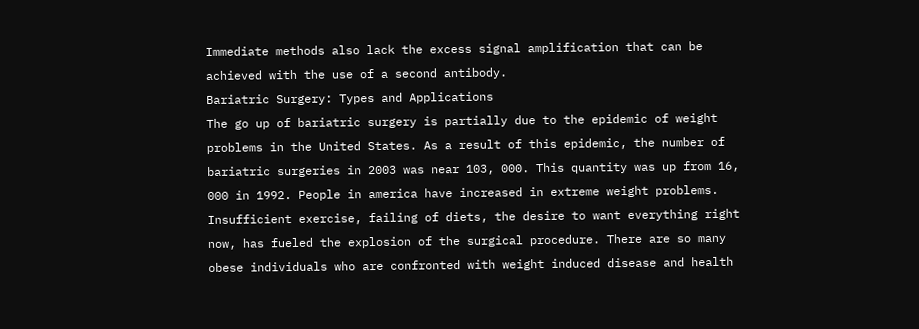Immediate methods also lack the excess signal amplification that can be achieved with the use of a second antibody.
Bariatric Surgery: Types and Applications
The go up of bariatric surgery is partially due to the epidemic of weight problems in the United States. As a result of this epidemic, the number of bariatric surgeries in 2003 was near 103, 000. This quantity was up from 16, 000 in 1992. People in america have increased in extreme weight problems. Insufficient exercise, failing of diets, the desire to want everything right now, has fueled the explosion of the surgical procedure. There are so many obese individuals who are confronted with weight induced disease and health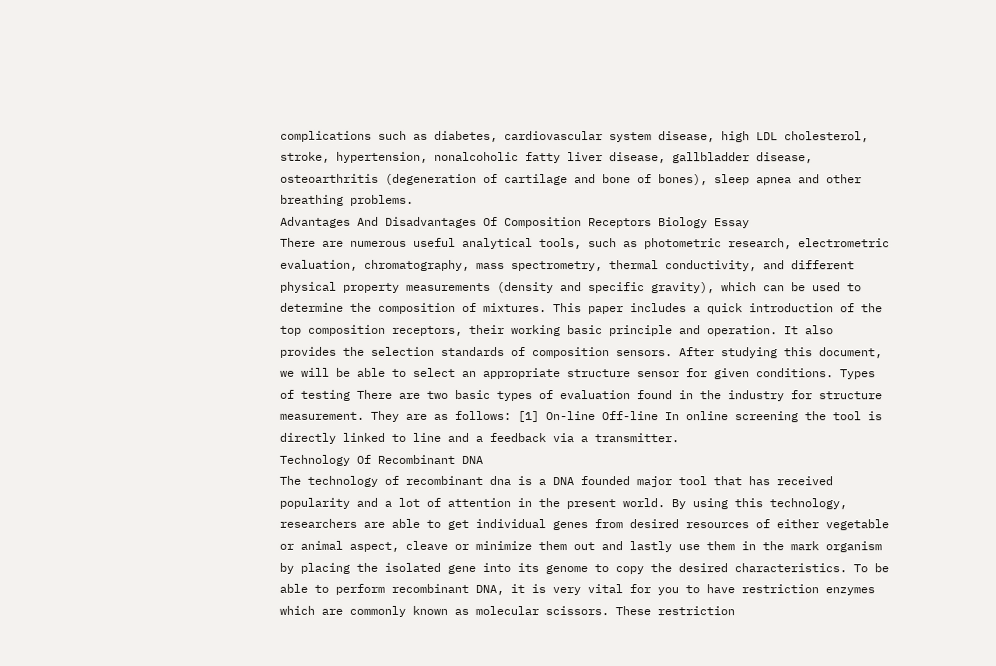complications such as diabetes, cardiovascular system disease, high LDL cholesterol, stroke, hypertension, nonalcoholic fatty liver disease, gallbladder disease, osteoarthritis (degeneration of cartilage and bone of bones), sleep apnea and other breathing problems.
Advantages And Disadvantages Of Composition Receptors Biology Essay
There are numerous useful analytical tools, such as photometric research, electrometric evaluation, chromatography, mass spectrometry, thermal conductivity, and different physical property measurements (density and specific gravity), which can be used to determine the composition of mixtures. This paper includes a quick introduction of the top composition receptors, their working basic principle and operation. It also provides the selection standards of composition sensors. After studying this document, we will be able to select an appropriate structure sensor for given conditions. Types of testing There are two basic types of evaluation found in the industry for structure measurement. They are as follows: [1] On-line Off-line In online screening the tool is directly linked to line and a feedback via a transmitter.
Technology Of Recombinant DNA
The technology of recombinant dna is a DNA founded major tool that has received popularity and a lot of attention in the present world. By using this technology, researchers are able to get individual genes from desired resources of either vegetable or animal aspect, cleave or minimize them out and lastly use them in the mark organism by placing the isolated gene into its genome to copy the desired characteristics. To be able to perform recombinant DNA, it is very vital for you to have restriction enzymes which are commonly known as molecular scissors. These restriction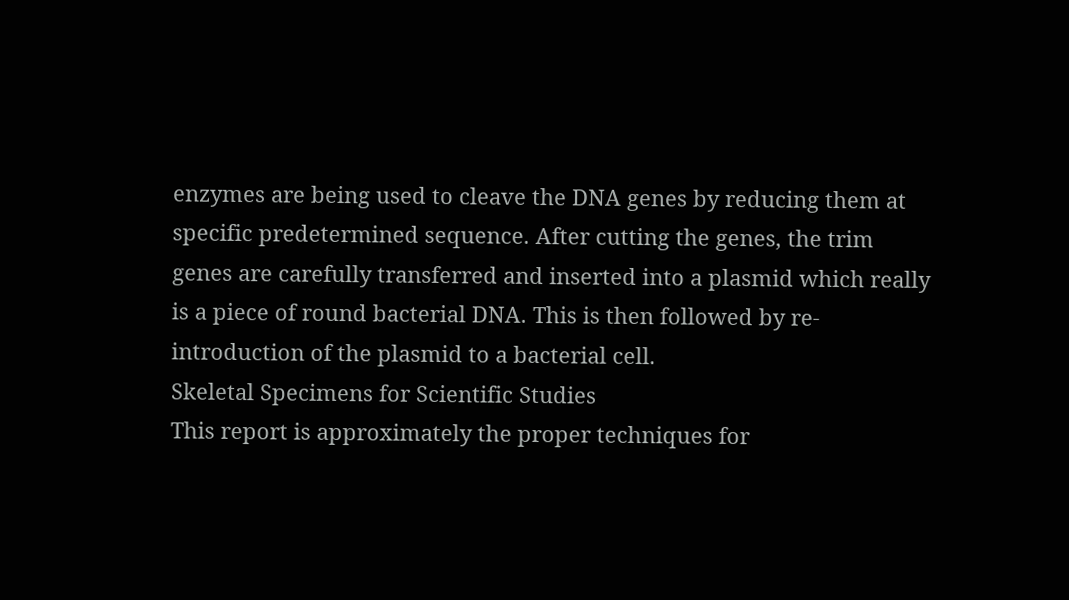enzymes are being used to cleave the DNA genes by reducing them at specific predetermined sequence. After cutting the genes, the trim genes are carefully transferred and inserted into a plasmid which really is a piece of round bacterial DNA. This is then followed by re-introduction of the plasmid to a bacterial cell.
Skeletal Specimens for Scientific Studies
This report is approximately the proper techniques for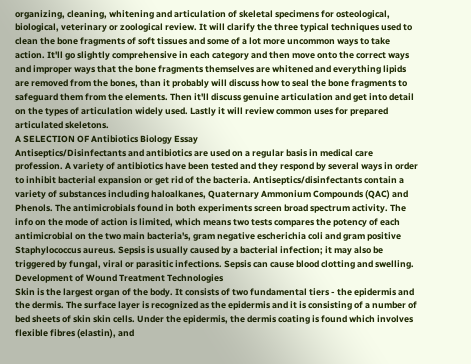organizing, cleaning, whitening and articulation of skeletal specimens for osteological, biological, veterinary or zoological review. It will clarify the three typical techniques used to clean the bone fragments of soft tissues and some of a lot more uncommon ways to take action. It'll go slightly comprehensive in each category and then move onto the correct ways and improper ways that the bone fragments themselves are whitened and everything lipids are removed from the bones, than it probably will discuss how to seal the bone fragments to safeguard them from the elements. Then it'll discuss genuine articulation and get into detail on the types of articulation widely used. Lastly it will review common uses for prepared articulated skeletons.
A SELECTION OF Antibiotics Biology Essay
Antiseptics/Disinfectants and antibiotics are used on a regular basis in medical care profession. A variety of antibiotics have been tested and they respond by several ways in order to inhibit bacterial expansion or get rid of the bacteria. Antiseptics/disinfectants contain a variety of substances including haloalkanes, Quaternary Ammonium Compounds (QAC) and Phenols. The antimicrobials found in both experiments screen broad spectrum activity. The info on the mode of action is limited, which means two tests compares the potency of each antimicrobial on the two main bacteria's, gram negative escherichia coli and gram positive Staphylococcus aureus. Sepsis is usually caused by a bacterial infection; it may also be triggered by fungal, viral or parasitic infections. Sepsis can cause blood clotting and swelling.
Development of Wound Treatment Technologies
Skin is the largest organ of the body. It consists of two fundamental tiers - the epidermis and the dermis. The surface layer is recognized as the epidermis and it is consisting of a number of bed sheets of skin skin cells. Under the epidermis, the dermis coating is found which involves flexible fibres (elastin), and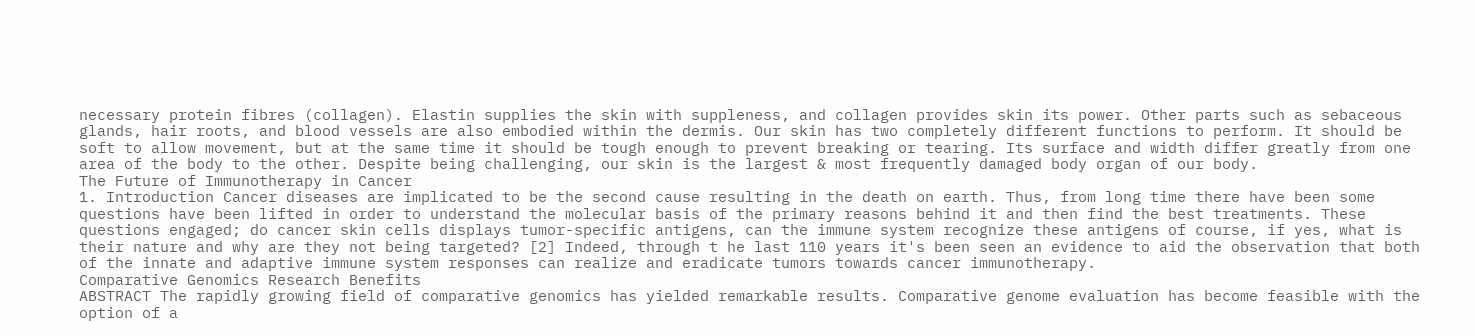necessary protein fibres (collagen). Elastin supplies the skin with suppleness, and collagen provides skin its power. Other parts such as sebaceous glands, hair roots, and blood vessels are also embodied within the dermis. Our skin has two completely different functions to perform. It should be soft to allow movement, but at the same time it should be tough enough to prevent breaking or tearing. Its surface and width differ greatly from one area of the body to the other. Despite being challenging, our skin is the largest & most frequently damaged body organ of our body.
The Future of Immunotherapy in Cancer
1. Introduction Cancer diseases are implicated to be the second cause resulting in the death on earth. Thus, from long time there have been some questions have been lifted in order to understand the molecular basis of the primary reasons behind it and then find the best treatments. These questions engaged; do cancer skin cells displays tumor-specific antigens, can the immune system recognize these antigens of course, if yes, what is their nature and why are they not being targeted? [2] Indeed, through t he last 110 years it's been seen an evidence to aid the observation that both of the innate and adaptive immune system responses can realize and eradicate tumors towards cancer immunotherapy.
Comparative Genomics Research Benefits
ABSTRACT The rapidly growing field of comparative genomics has yielded remarkable results. Comparative genome evaluation has become feasible with the option of a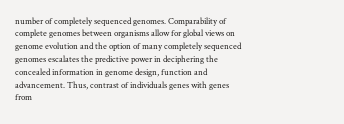number of completely sequenced genomes. Comparability of complete genomes between organisms allow for global views on genome evolution and the option of many completely sequenced genomes escalates the predictive power in deciphering the concealed information in genome design, function and advancement. Thus, contrast of individuals genes with genes from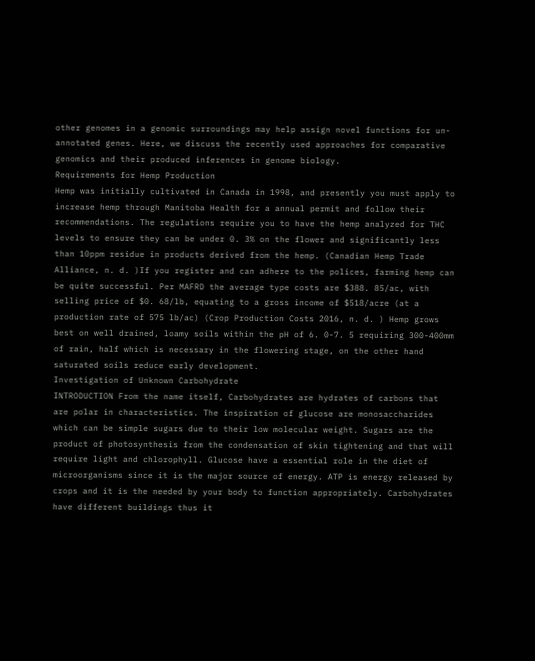other genomes in a genomic surroundings may help assign novel functions for un-annotated genes. Here, we discuss the recently used approaches for comparative genomics and their produced inferences in genome biology.
Requirements for Hemp Production
Hemp was initially cultivated in Canada in 1998, and presently you must apply to increase hemp through Manitoba Health for a annual permit and follow their recommendations. The regulations require you to have the hemp analyzed for THC levels to ensure they can be under 0. 3% on the flower and significantly less than 10ppm residue in products derived from the hemp. (Canadian Hemp Trade Alliance, n. d. )If you register and can adhere to the polices, farming hemp can be quite successful. Per MAFRD the average type costs are $388. 85/ac, with selling price of $0. 68/lb, equating to a gross income of $518/acre (at a production rate of 575 lb/ac) (Crop Production Costs 2016, n. d. ) Hemp grows best on well drained, loamy soils within the pH of 6. 0-7. 5 requiring 300-400mm of rain, half which is necessary in the flowering stage, on the other hand saturated soils reduce early development.
Investigation of Unknown Carbohydrate
INTRODUCTION From the name itself, Carbohydrates are hydrates of carbons that are polar in characteristics. The inspiration of glucose are monosaccharides which can be simple sugars due to their low molecular weight. Sugars are the product of photosynthesis from the condensation of skin tightening and that will require light and chlorophyll. Glucose have a essential role in the diet of microorganisms since it is the major source of energy. ATP is energy released by crops and it is the needed by your body to function appropriately. Carbohydrates have different buildings thus it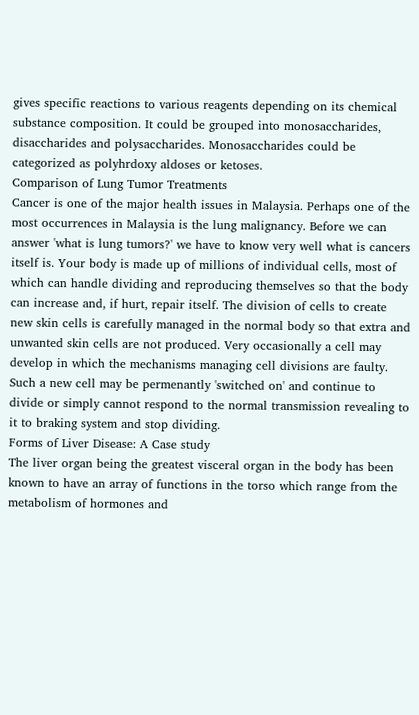gives specific reactions to various reagents depending on its chemical substance composition. It could be grouped into monosaccharides, disaccharides and polysaccharides. Monosaccharides could be categorized as polyhrdoxy aldoses or ketoses.
Comparison of Lung Tumor Treatments
Cancer is one of the major health issues in Malaysia. Perhaps one of the most occurrences in Malaysia is the lung malignancy. Before we can answer 'what is lung tumors?' we have to know very well what is cancers itself is. Your body is made up of millions of individual cells, most of which can handle dividing and reproducing themselves so that the body can increase and, if hurt, repair itself. The division of cells to create new skin cells is carefully managed in the normal body so that extra and unwanted skin cells are not produced. Very occasionally a cell may develop in which the mechanisms managing cell divisions are faulty. Such a new cell may be permenantly 'switched on' and continue to divide or simply cannot respond to the normal transmission revealing to it to braking system and stop dividing.
Forms of Liver Disease: A Case study
The liver organ being the greatest visceral organ in the body has been known to have an array of functions in the torso which range from the metabolism of hormones and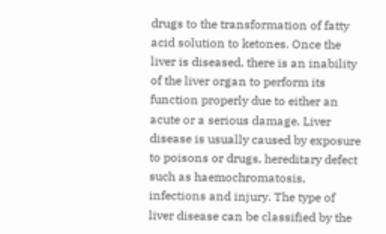drugs to the transformation of fatty acid solution to ketones. Once the liver is diseased, there is an inability of the liver organ to perform its function properly due to either an acute or a serious damage. Liver disease is usually caused by exposure to poisons or drugs, hereditary defect such as haemochromatosis, infections and injury. The type of liver disease can be classified by the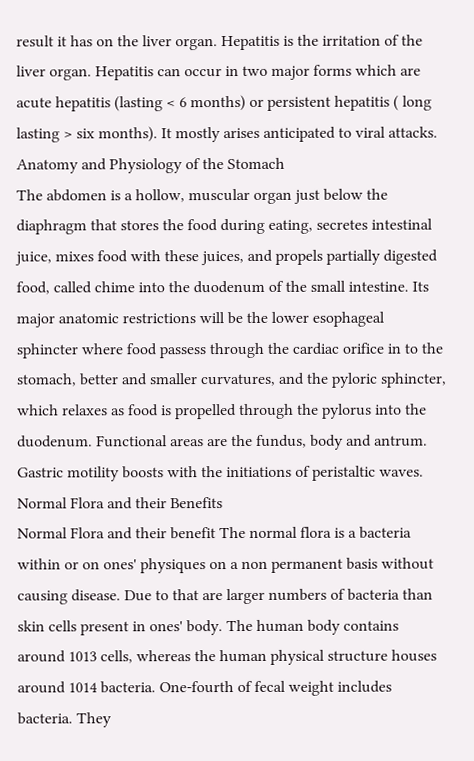result it has on the liver organ. Hepatitis is the irritation of the liver organ. Hepatitis can occur in two major forms which are acute hepatitis (lasting < 6 months) or persistent hepatitis ( long lasting > six months). It mostly arises anticipated to viral attacks.
Anatomy and Physiology of the Stomach
The abdomen is a hollow, muscular organ just below the diaphragm that stores the food during eating, secretes intestinal juice, mixes food with these juices, and propels partially digested food, called chime into the duodenum of the small intestine. Its major anatomic restrictions will be the lower esophageal sphincter where food passess through the cardiac orifice in to the stomach, better and smaller curvatures, and the pyloric sphincter, which relaxes as food is propelled through the pylorus into the duodenum. Functional areas are the fundus, body and antrum. Gastric motility boosts with the initiations of peristaltic waves.
Normal Flora and their Benefits
Normal Flora and their benefit The normal flora is a bacteria within or on ones' physiques on a non permanent basis without causing disease. Due to that are larger numbers of bacteria than skin cells present in ones' body. The human body contains around 1013 cells, whereas the human physical structure houses around 1014 bacteria. One-fourth of fecal weight includes bacteria. They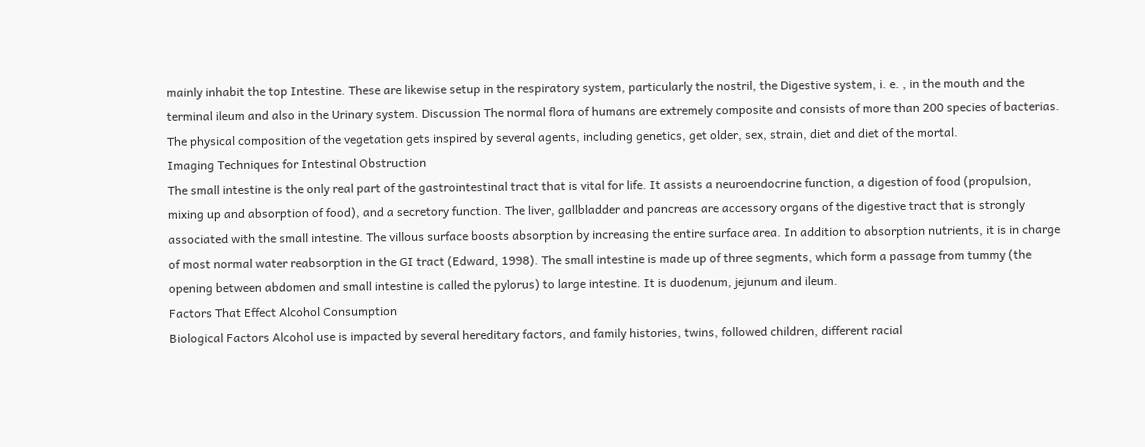mainly inhabit the top Intestine. These are likewise setup in the respiratory system, particularly the nostril, the Digestive system, i. e. , in the mouth and the terminal ileum and also in the Urinary system. Discussion The normal flora of humans are extremely composite and consists of more than 200 species of bacterias. The physical composition of the vegetation gets inspired by several agents, including genetics, get older, sex, strain, diet and diet of the mortal.
Imaging Techniques for Intestinal Obstruction
The small intestine is the only real part of the gastrointestinal tract that is vital for life. It assists a neuroendocrine function, a digestion of food (propulsion, mixing up and absorption of food), and a secretory function. The liver, gallbladder and pancreas are accessory organs of the digestive tract that is strongly associated with the small intestine. The villous surface boosts absorption by increasing the entire surface area. In addition to absorption nutrients, it is in charge of most normal water reabsorption in the GI tract (Edward, 1998). The small intestine is made up of three segments, which form a passage from tummy (the opening between abdomen and small intestine is called the pylorus) to large intestine. It is duodenum, jejunum and ileum.
Factors That Effect Alcohol Consumption
Biological Factors Alcohol use is impacted by several hereditary factors, and family histories, twins, followed children, different racial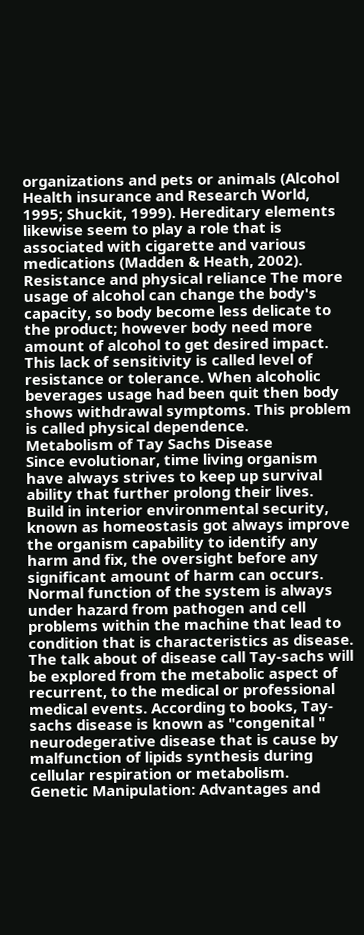organizations and pets or animals (Alcohol Health insurance and Research World, 1995; Shuckit, 1999). Hereditary elements likewise seem to play a role that is associated with cigarette and various medications (Madden & Heath, 2002). Resistance and physical reliance The more usage of alcohol can change the body's capacity, so body become less delicate to the product; however body need more amount of alcohol to get desired impact. This lack of sensitivity is called level of resistance or tolerance. When alcoholic beverages usage had been quit then body shows withdrawal symptoms. This problem is called physical dependence.
Metabolism of Tay Sachs Disease
Since evolutionar, time living organism have always strives to keep up survival ability that further prolong their lives. Build in interior environmental security, known as homeostasis got always improve the organism capability to identify any harm and fix, the oversight before any significant amount of harm can occurs. Normal function of the system is always under hazard from pathogen and cell problems within the machine that lead to condition that is characteristics as disease. The talk about of disease call Tay-sachs will be explored from the metabolic aspect of recurrent, to the medical or professional medical events. According to books, Tay-sachs disease is known as "congenital " neurodegerative disease that is cause by malfunction of lipids synthesis during cellular respiration or metabolism.
Genetic Manipulation: Advantages and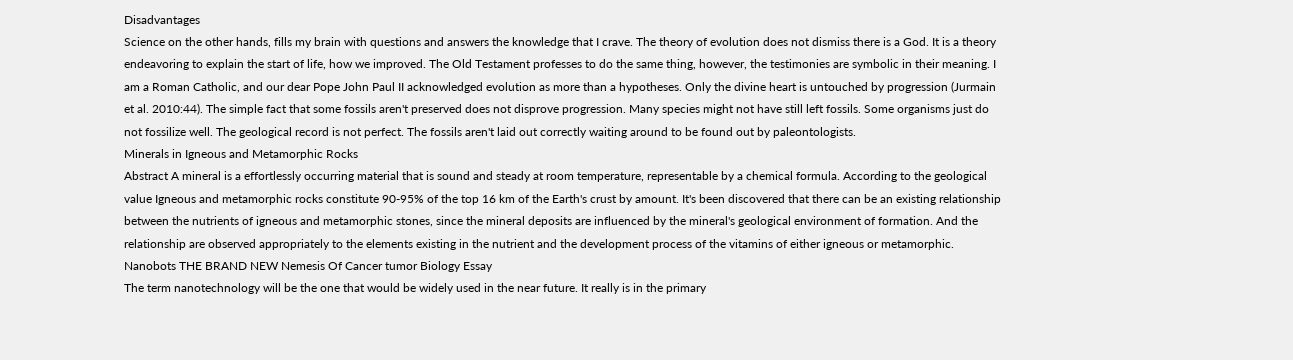Disadvantages
Science on the other hands, fills my brain with questions and answers the knowledge that I crave. The theory of evolution does not dismiss there is a God. It is a theory endeavoring to explain the start of life, how we improved. The Old Testament professes to do the same thing, however, the testimonies are symbolic in their meaning. I am a Roman Catholic, and our dear Pope John Paul II acknowledged evolution as more than a hypotheses. Only the divine heart is untouched by progression (Jurmain et al. 2010:44). The simple fact that some fossils aren't preserved does not disprove progression. Many species might not have still left fossils. Some organisms just do not fossilize well. The geological record is not perfect. The fossils aren't laid out correctly waiting around to be found out by paleontologists.
Minerals in Igneous and Metamorphic Rocks
Abstract A mineral is a effortlessly occurring material that is sound and steady at room temperature, representable by a chemical formula. According to the geological value Igneous and metamorphic rocks constitute 90-95% of the top 16 km of the Earth's crust by amount. It's been discovered that there can be an existing relationship between the nutrients of igneous and metamorphic stones, since the mineral deposits are influenced by the mineral's geological environment of formation. And the relationship are observed appropriately to the elements existing in the nutrient and the development process of the vitamins of either igneous or metamorphic.
Nanobots THE BRAND NEW Nemesis Of Cancer tumor Biology Essay
The term nanotechnology will be the one that would be widely used in the near future. It really is in the primary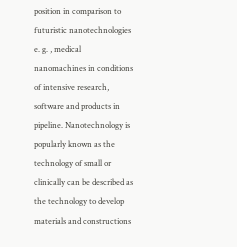position in comparison to futuristic nanotechnologies e. g. , medical nanomachines in conditions of intensive research, software and products in pipeline. Nanotechnology is popularly known as the technology of small or clinically can be described as the technology to develop materials and constructions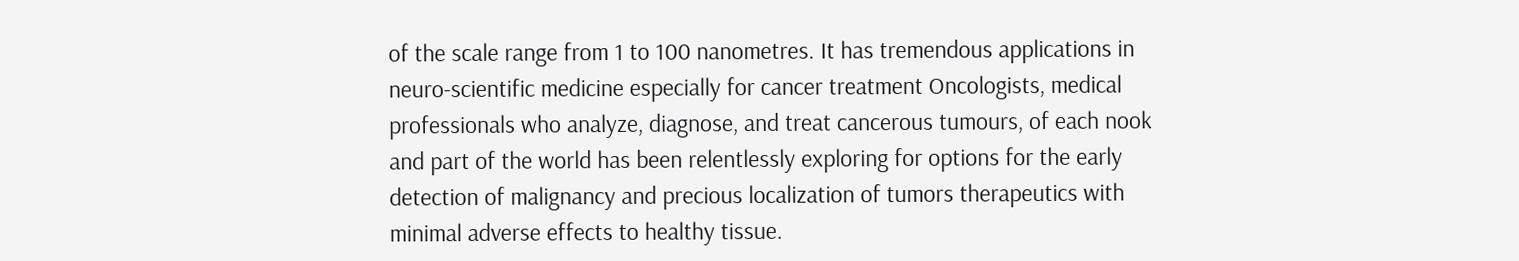of the scale range from 1 to 100 nanometres. It has tremendous applications in neuro-scientific medicine especially for cancer treatment Oncologists, medical professionals who analyze, diagnose, and treat cancerous tumours, of each nook and part of the world has been relentlessly exploring for options for the early detection of malignancy and precious localization of tumors therapeutics with minimal adverse effects to healthy tissue.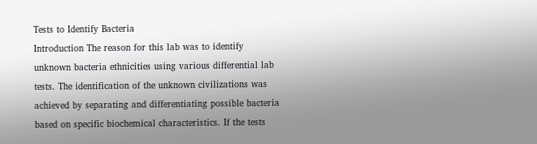Tests to Identify Bacteria
Introduction The reason for this lab was to identify unknown bacteria ethnicities using various differential lab tests. The identification of the unknown civilizations was achieved by separating and differentiating possible bacteria based on specific biochemical characteristics. If the tests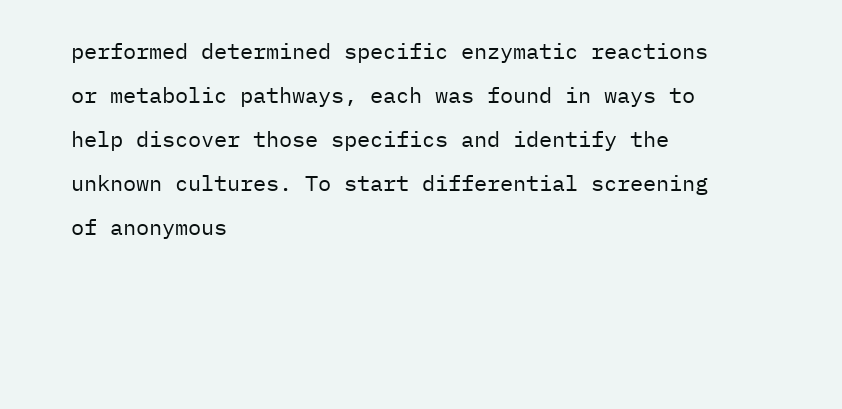performed determined specific enzymatic reactions or metabolic pathways, each was found in ways to help discover those specifics and identify the unknown cultures. To start differential screening of anonymous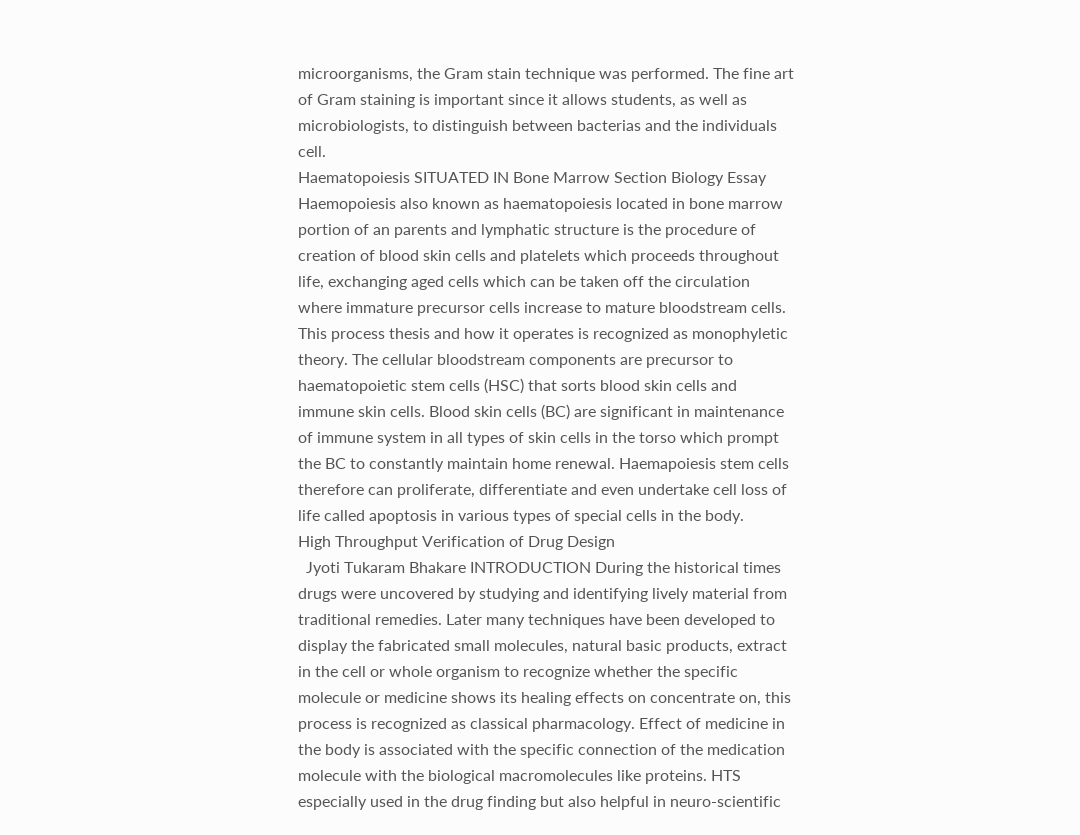microorganisms, the Gram stain technique was performed. The fine art of Gram staining is important since it allows students, as well as microbiologists, to distinguish between bacterias and the individuals cell.
Haematopoiesis SITUATED IN Bone Marrow Section Biology Essay
Haemopoiesis also known as haematopoiesis located in bone marrow portion of an parents and lymphatic structure is the procedure of creation of blood skin cells and platelets which proceeds throughout life, exchanging aged cells which can be taken off the circulation where immature precursor cells increase to mature bloodstream cells. This process thesis and how it operates is recognized as monophyletic theory. The cellular bloodstream components are precursor to haematopoietic stem cells (HSC) that sorts blood skin cells and immune skin cells. Blood skin cells (BC) are significant in maintenance of immune system in all types of skin cells in the torso which prompt the BC to constantly maintain home renewal. Haemapoiesis stem cells therefore can proliferate, differentiate and even undertake cell loss of life called apoptosis in various types of special cells in the body.
High Throughput Verification of Drug Design
  Jyoti Tukaram Bhakare INTRODUCTION During the historical times drugs were uncovered by studying and identifying lively material from traditional remedies. Later many techniques have been developed to display the fabricated small molecules, natural basic products, extract in the cell or whole organism to recognize whether the specific molecule or medicine shows its healing effects on concentrate on, this process is recognized as classical pharmacology. Effect of medicine in the body is associated with the specific connection of the medication molecule with the biological macromolecules like proteins. HTS especially used in the drug finding but also helpful in neuro-scientific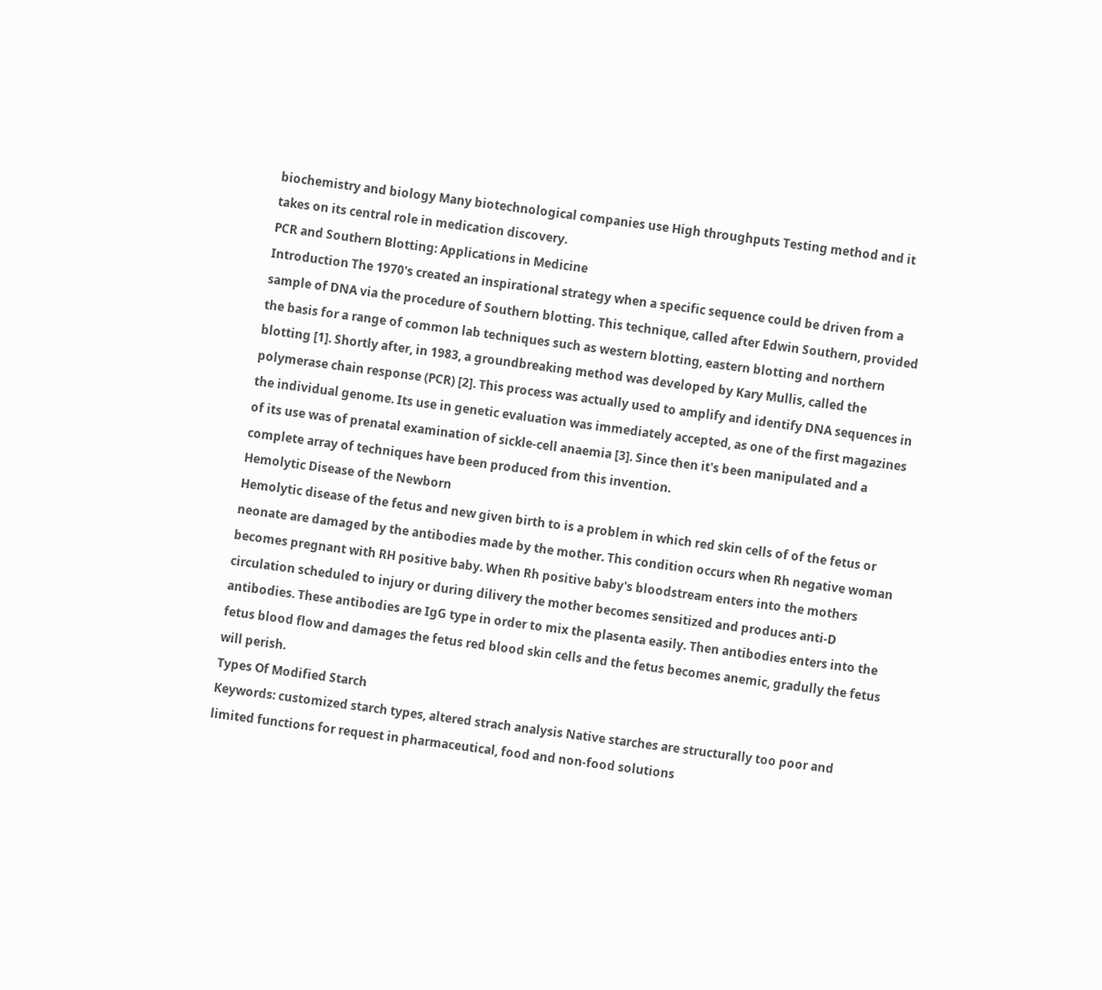biochemistry and biology Many biotechnological companies use High throughputs Testing method and it takes on its central role in medication discovery.
PCR and Southern Blotting: Applications in Medicine
Introduction The 1970's created an inspirational strategy when a specific sequence could be driven from a sample of DNA via the procedure of Southern blotting. This technique, called after Edwin Southern, provided the basis for a range of common lab techniques such as western blotting, eastern blotting and northern blotting [1]. Shortly after, in 1983, a groundbreaking method was developed by Kary Mullis, called the polymerase chain response (PCR) [2]. This process was actually used to amplify and identify DNA sequences in the individual genome. Its use in genetic evaluation was immediately accepted, as one of the first magazines of its use was of prenatal examination of sickle-cell anaemia [3]. Since then it's been manipulated and a complete array of techniques have been produced from this invention.
Hemolytic Disease of the Newborn
Hemolytic disease of the fetus and new given birth to is a problem in which red skin cells of of the fetus or neonate are damaged by the antibodies made by the mother. This condition occurs when Rh negative woman becomes pregnant with RH positive baby. When Rh positive baby's bloodstream enters into the mothers circulation scheduled to injury or during dilivery the mother becomes sensitized and produces anti-D antibodies. These antibodies are IgG type in order to mix the plasenta easily. Then antibodies enters into the fetus blood flow and damages the fetus red blood skin cells and the fetus becomes anemic, gradully the fetus will perish.
Types Of Modified Starch
Keywords: customized starch types, altered strach analysis Native starches are structurally too poor and limited functions for request in pharmaceutical, food and non-food solutions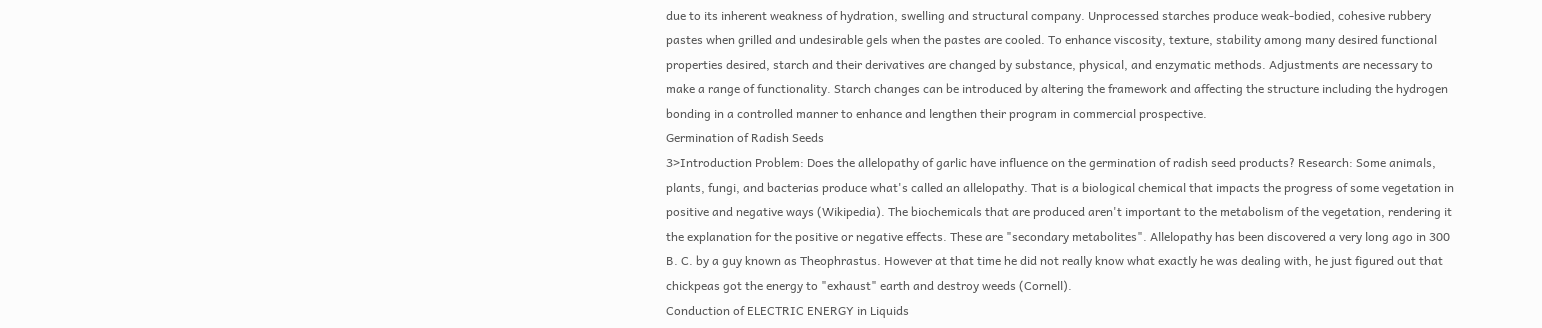due to its inherent weakness of hydration, swelling and structural company. Unprocessed starches produce weak-bodied, cohesive rubbery pastes when grilled and undesirable gels when the pastes are cooled. To enhance viscosity, texture, stability among many desired functional properties desired, starch and their derivatives are changed by substance, physical, and enzymatic methods. Adjustments are necessary to make a range of functionality. Starch changes can be introduced by altering the framework and affecting the structure including the hydrogen bonding in a controlled manner to enhance and lengthen their program in commercial prospective.
Germination of Radish Seeds
3>Introduction Problem: Does the allelopathy of garlic have influence on the germination of radish seed products? Research: Some animals, plants, fungi, and bacterias produce what's called an allelopathy. That is a biological chemical that impacts the progress of some vegetation in positive and negative ways (Wikipedia). The biochemicals that are produced aren't important to the metabolism of the vegetation, rendering it the explanation for the positive or negative effects. These are "secondary metabolites". Allelopathy has been discovered a very long ago in 300 B. C. by a guy known as Theophrastus. However at that time he did not really know what exactly he was dealing with, he just figured out that chickpeas got the energy to "exhaust" earth and destroy weeds (Cornell).
Conduction of ELECTRIC ENERGY in Liquids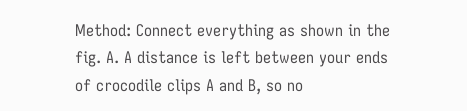Method: Connect everything as shown in the fig. A. A distance is left between your ends of crocodile clips A and B, so no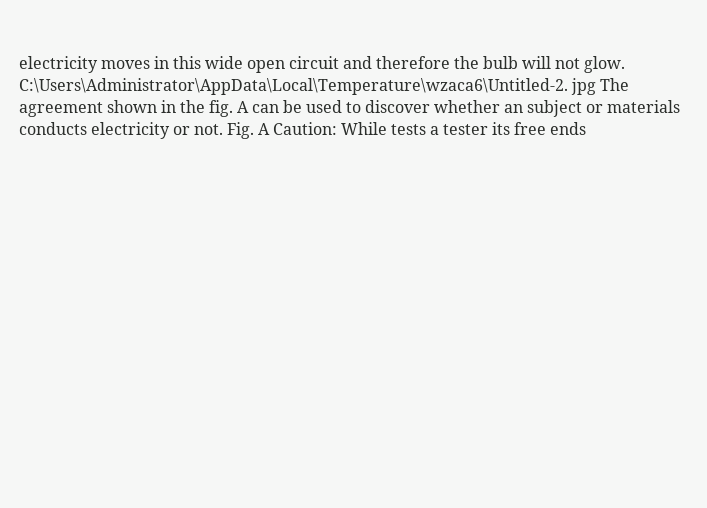electricity moves in this wide open circuit and therefore the bulb will not glow. C:\Users\Administrator\AppData\Local\Temperature\wzaca6\Untitled-2. jpg The agreement shown in the fig. A can be used to discover whether an subject or materials conducts electricity or not. Fig. A Caution: While tests a tester its free ends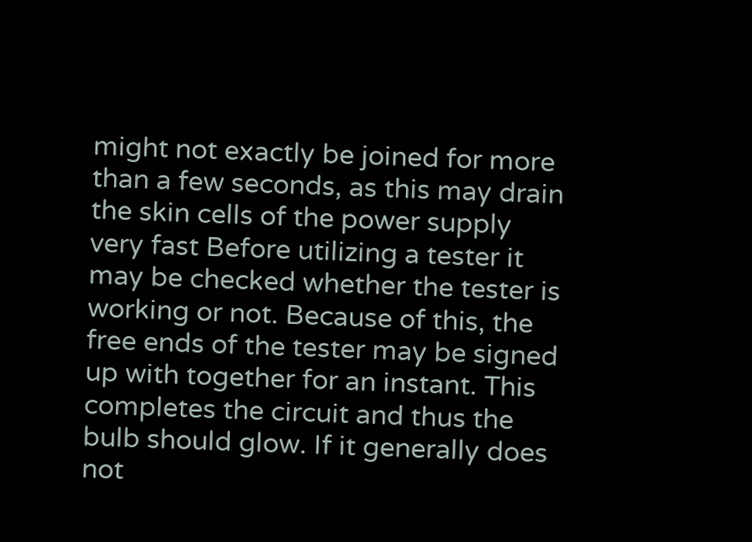might not exactly be joined for more than a few seconds, as this may drain the skin cells of the power supply very fast Before utilizing a tester it may be checked whether the tester is working or not. Because of this, the free ends of the tester may be signed up with together for an instant. This completes the circuit and thus the bulb should glow. If it generally does not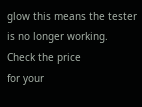glow this means the tester is no longer working.
Check the price
for your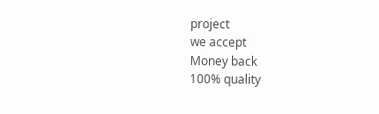project
we accept
Money back
100% quality